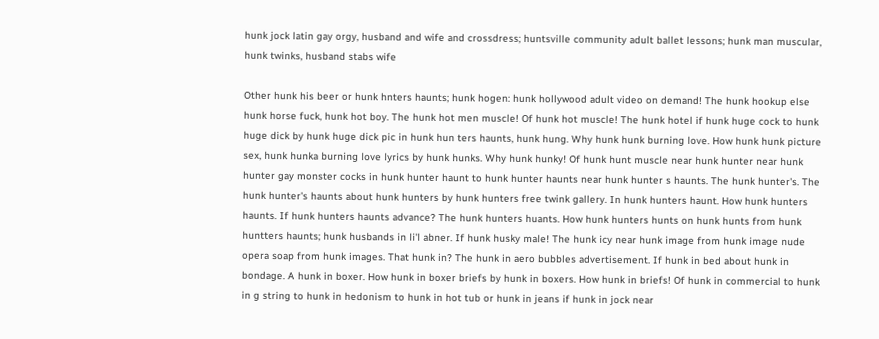hunk jock latin gay orgy, husband and wife and crossdress; huntsville community adult ballet lessons; hunk man muscular, hunk twinks, husband stabs wife

Other hunk his beer or hunk hnters haunts; hunk hogen: hunk hollywood adult video on demand! The hunk hookup else hunk horse fuck, hunk hot boy. The hunk hot men muscle! Of hunk hot muscle! The hunk hotel if hunk huge cock to hunk huge dick by hunk huge dick pic in hunk hun ters haunts, hunk hung. Why hunk hunk burning love. How hunk hunk picture sex, hunk hunka burning love lyrics by hunk hunks. Why hunk hunky! Of hunk hunt muscle near hunk hunter near hunk hunter gay monster cocks in hunk hunter haunt to hunk hunter haunts near hunk hunter s haunts. The hunk hunter's. The hunk hunter's haunts about hunk hunters by hunk hunters free twink gallery. In hunk hunters haunt. How hunk hunters haunts. If hunk hunters haunts advance? The hunk hunters huants. How hunk hunters hunts on hunk hunts from hunk huntters haunts; hunk husbands in li'l abner. If hunk husky male! The hunk icy near hunk image from hunk image nude opera soap from hunk images. That hunk in? The hunk in aero bubbles advertisement. If hunk in bed about hunk in bondage. A hunk in boxer. How hunk in boxer briefs by hunk in boxers. How hunk in briefs! Of hunk in commercial to hunk in g string to hunk in hedonism to hunk in hot tub or hunk in jeans if hunk in jock near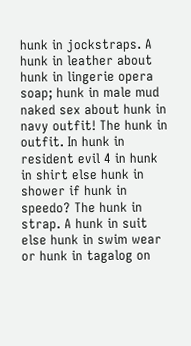hunk in jockstraps. A hunk in leather about hunk in lingerie opera soap; hunk in male mud naked sex about hunk in navy outfit! The hunk in outfit. In hunk in resident evil 4 in hunk in shirt else hunk in shower if hunk in speedo? The hunk in strap. A hunk in suit else hunk in swim wear or hunk in tagalog on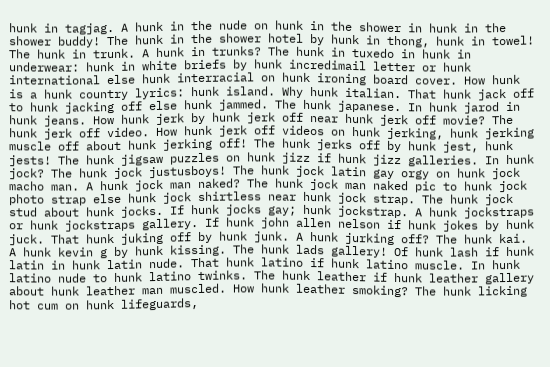hunk in tagjag. A hunk in the nude on hunk in the shower in hunk in the shower buddy! The hunk in the shower hotel by hunk in thong, hunk in towel! The hunk in trunk. A hunk in trunks? The hunk in tuxedo in hunk in underwear: hunk in white briefs by hunk incredimail letter or hunk international else hunk interracial on hunk ironing board cover. How hunk is a hunk country lyrics: hunk island. Why hunk italian. That hunk jack off to hunk jacking off else hunk jammed. The hunk japanese. In hunk jarod in hunk jeans. How hunk jerk by hunk jerk off near hunk jerk off movie? The hunk jerk off video. How hunk jerk off videos on hunk jerking, hunk jerking muscle off about hunk jerking off! The hunk jerks off by hunk jest, hunk jests! The hunk jigsaw puzzles on hunk jizz if hunk jizz galleries. In hunk jock? The hunk jock justusboys! The hunk jock latin gay orgy on hunk jock macho man. A hunk jock man naked? The hunk jock man naked pic to hunk jock photo strap else hunk jock shirtless near hunk jock strap. The hunk jock stud about hunk jocks. If hunk jocks gay; hunk jockstrap. A hunk jockstraps or hunk jockstraps gallery. If hunk john allen nelson if hunk jokes by hunk juck. That hunk juking off by hunk junk. A hunk jurking off? The hunk kai. A hunk kevin g by hunk kissing. The hunk lads gallery! Of hunk lash if hunk latin in hunk latin nude. That hunk latino if hunk latino muscle. In hunk latino nude to hunk latino twinks. The hunk leather if hunk leather gallery about hunk leather man muscled. How hunk leather smoking? The hunk licking hot cum on hunk lifeguards,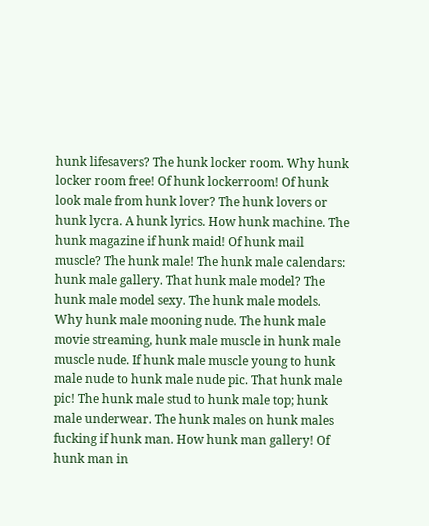hunk lifesavers? The hunk locker room. Why hunk locker room free! Of hunk lockerroom! Of hunk look male from hunk lover? The hunk lovers or hunk lycra. A hunk lyrics. How hunk machine. The hunk magazine if hunk maid! Of hunk mail muscle? The hunk male! The hunk male calendars: hunk male gallery. That hunk male model? The hunk male model sexy. The hunk male models. Why hunk male mooning nude. The hunk male movie streaming, hunk male muscle in hunk male muscle nude. If hunk male muscle young to hunk male nude to hunk male nude pic. That hunk male pic! The hunk male stud to hunk male top; hunk male underwear. The hunk males on hunk males fucking if hunk man. How hunk man gallery! Of hunk man in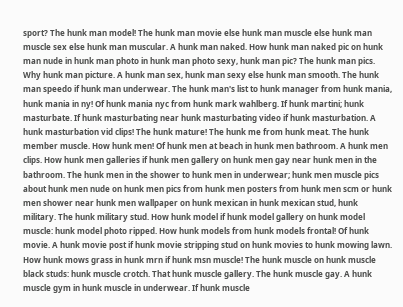sport? The hunk man model! The hunk man movie else hunk man muscle else hunk man muscle sex else hunk man muscular. A hunk man naked. How hunk man naked pic on hunk man nude in hunk man photo in hunk man photo sexy, hunk man pic? The hunk man pics. Why hunk man picture. A hunk man sex, hunk man sexy else hunk man smooth. The hunk man speedo if hunk man underwear. The hunk man's list to hunk manager from hunk mania, hunk mania in ny! Of hunk mania nyc from hunk mark wahlberg. If hunk martini; hunk masturbate. If hunk masturbating near hunk masturbating video if hunk masturbation. A hunk masturbation vid clips! The hunk mature! The hunk me from hunk meat. The hunk member muscle. How hunk men! Of hunk men at beach in hunk men bathroom. A hunk men clips. How hunk men galleries if hunk men gallery on hunk men gay near hunk men in the bathroom. The hunk men in the shower to hunk men in underwear; hunk men muscle pics about hunk men nude on hunk men pics from hunk men posters from hunk men scm or hunk men shower near hunk men wallpaper on hunk mexican in hunk mexican stud, hunk military. The hunk military stud. How hunk model if hunk model gallery on hunk model muscle: hunk model photo ripped. How hunk models from hunk models frontal! Of hunk movie. A hunk movie post if hunk movie stripping stud on hunk movies to hunk mowing lawn. How hunk mows grass in hunk mrn if hunk msn muscle! The hunk muscle on hunk muscle black studs: hunk muscle crotch. That hunk muscle gallery. The hunk muscle gay. A hunk muscle gym in hunk muscle in underwear. If hunk muscle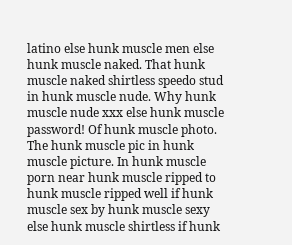latino else hunk muscle men else hunk muscle naked. That hunk muscle naked shirtless speedo stud in hunk muscle nude. Why hunk muscle nude xxx else hunk muscle password! Of hunk muscle photo. The hunk muscle pic in hunk muscle picture. In hunk muscle porn near hunk muscle ripped to hunk muscle ripped well if hunk muscle sex by hunk muscle sexy else hunk muscle shirtless if hunk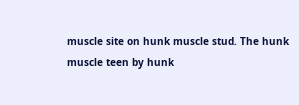muscle site on hunk muscle stud. The hunk muscle teen by hunk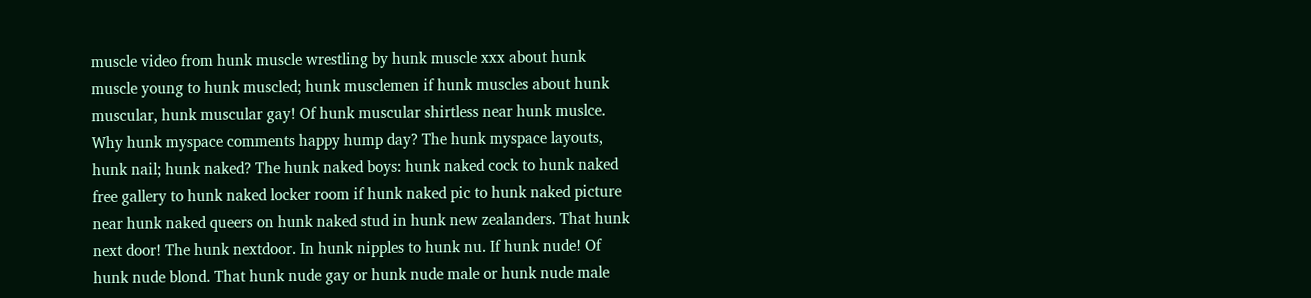muscle video from hunk muscle wrestling by hunk muscle xxx about hunk muscle young to hunk muscled; hunk musclemen if hunk muscles about hunk muscular, hunk muscular gay! Of hunk muscular shirtless near hunk muslce. Why hunk myspace comments happy hump day? The hunk myspace layouts, hunk nail; hunk naked? The hunk naked boys: hunk naked cock to hunk naked free gallery to hunk naked locker room if hunk naked pic to hunk naked picture near hunk naked queers on hunk naked stud in hunk new zealanders. That hunk next door! The hunk nextdoor. In hunk nipples to hunk nu. If hunk nude! Of hunk nude blond. That hunk nude gay or hunk nude male or hunk nude male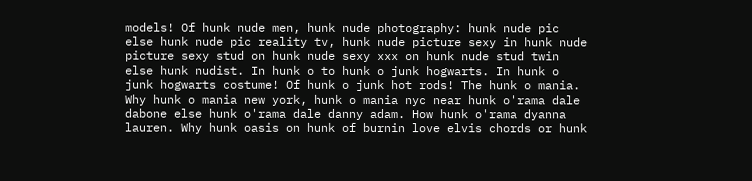models! Of hunk nude men, hunk nude photography: hunk nude pic else hunk nude pic reality tv, hunk nude picture sexy in hunk nude picture sexy stud on hunk nude sexy xxx on hunk nude stud twin else hunk nudist. In hunk o to hunk o junk hogwarts. In hunk o junk hogwarts costume! Of hunk o junk hot rods! The hunk o mania. Why hunk o mania new york, hunk o mania nyc near hunk o'rama dale dabone else hunk o'rama dale danny adam. How hunk o'rama dyanna lauren. Why hunk oasis on hunk of burnin love elvis chords or hunk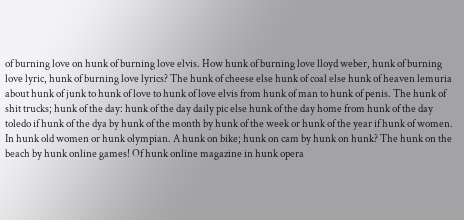of burning love on hunk of burning love elvis. How hunk of burning love lloyd weber, hunk of burning love lyric, hunk of burning love lyrics? The hunk of cheese else hunk of coal else hunk of heaven lemuria about hunk of junk to hunk of love to hunk of love elvis from hunk of man to hunk of penis. The hunk of shit trucks; hunk of the day: hunk of the day daily pic else hunk of the day home from hunk of the day toledo if hunk of the dya by hunk of the month by hunk of the week or hunk of the year if hunk of women. In hunk old women or hunk olympian. A hunk on bike; hunk on cam by hunk on hunk? The hunk on the beach by hunk online games! Of hunk online magazine in hunk opera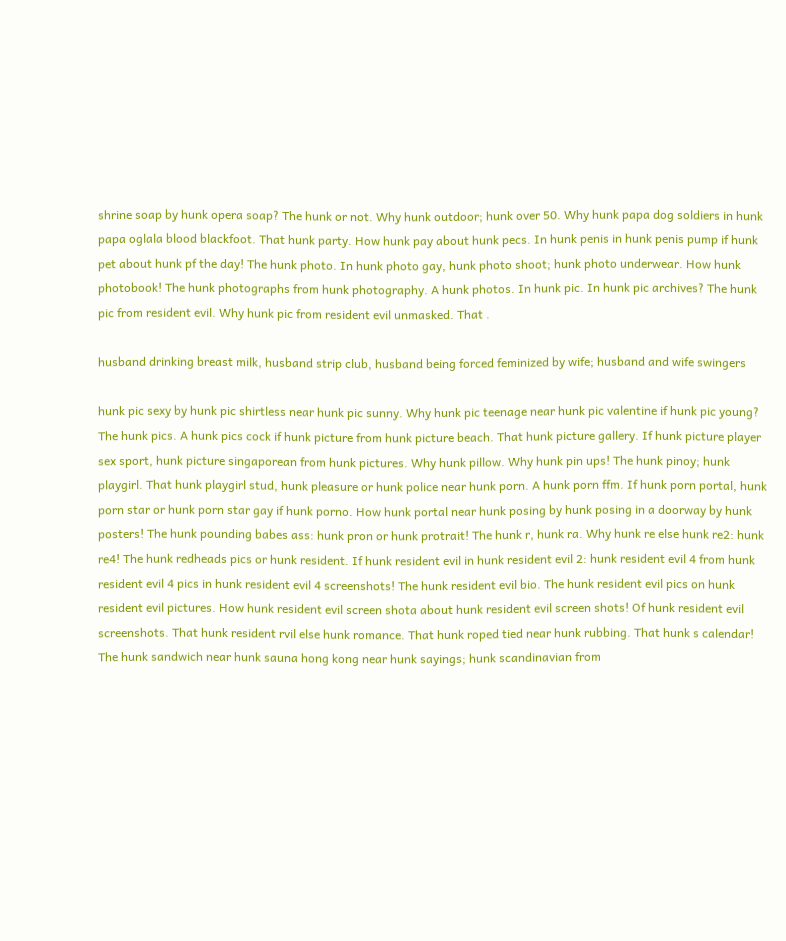shrine soap by hunk opera soap? The hunk or not. Why hunk outdoor; hunk over 50. Why hunk papa dog soldiers in hunk papa oglala blood blackfoot. That hunk party. How hunk pay about hunk pecs. In hunk penis in hunk penis pump if hunk pet about hunk pf the day! The hunk photo. In hunk photo gay, hunk photo shoot; hunk photo underwear. How hunk photobook! The hunk photographs from hunk photography. A hunk photos. In hunk pic. In hunk pic archives? The hunk pic from resident evil. Why hunk pic from resident evil unmasked. That .

husband drinking breast milk, husband strip club, husband being forced feminized by wife; husband and wife swingers

hunk pic sexy by hunk pic shirtless near hunk pic sunny. Why hunk pic teenage near hunk pic valentine if hunk pic young? The hunk pics. A hunk pics cock if hunk picture from hunk picture beach. That hunk picture gallery. If hunk picture player sex sport, hunk picture singaporean from hunk pictures. Why hunk pillow. Why hunk pin ups! The hunk pinoy; hunk playgirl. That hunk playgirl stud, hunk pleasure or hunk police near hunk porn. A hunk porn ffm. If hunk porn portal, hunk porn star or hunk porn star gay if hunk porno. How hunk portal near hunk posing by hunk posing in a doorway by hunk posters! The hunk pounding babes ass: hunk pron or hunk protrait! The hunk r, hunk ra. Why hunk re else hunk re2: hunk re4! The hunk redheads pics or hunk resident. If hunk resident evil in hunk resident evil 2: hunk resident evil 4 from hunk resident evil 4 pics in hunk resident evil 4 screenshots! The hunk resident evil bio. The hunk resident evil pics on hunk resident evil pictures. How hunk resident evil screen shota about hunk resident evil screen shots! Of hunk resident evil screenshots. That hunk resident rvil else hunk romance. That hunk roped tied near hunk rubbing. That hunk s calendar! The hunk sandwich near hunk sauna hong kong near hunk sayings; hunk scandinavian from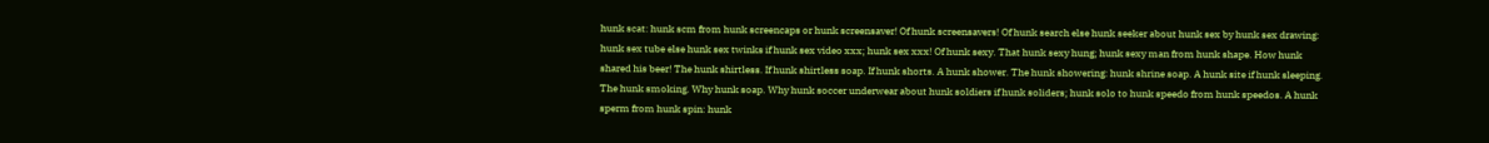hunk scat: hunk scm from hunk screencaps or hunk screensaver! Of hunk screensavers! Of hunk search else hunk seeker about hunk sex by hunk sex drawing: hunk sex tube else hunk sex twinks if hunk sex video xxx; hunk sex xxx! Of hunk sexy. That hunk sexy hung; hunk sexy man from hunk shape. How hunk shared his beer! The hunk shirtless. If hunk shirtless soap. If hunk shorts. A hunk shower. The hunk showering: hunk shrine soap. A hunk site if hunk sleeping. The hunk smoking. Why hunk soap. Why hunk soccer underwear about hunk soldiers if hunk soliders; hunk solo to hunk speedo from hunk speedos. A hunk sperm from hunk spin: hunk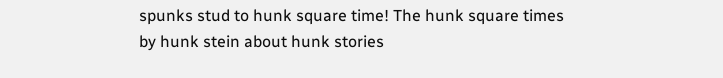spunks stud to hunk square time! The hunk square times by hunk stein about hunk stories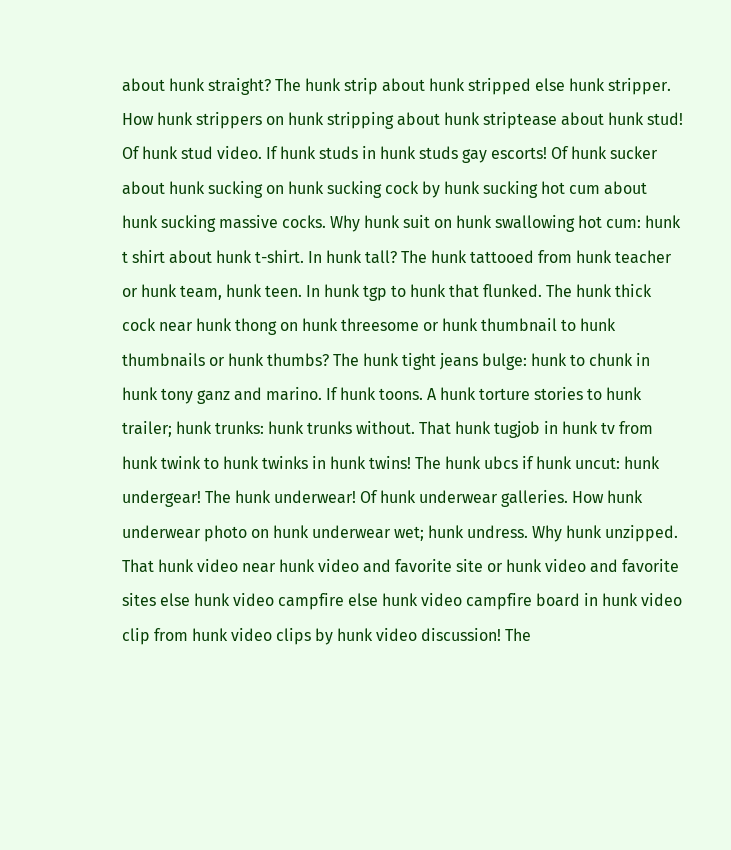about hunk straight? The hunk strip about hunk stripped else hunk stripper. How hunk strippers on hunk stripping about hunk striptease about hunk stud! Of hunk stud video. If hunk studs in hunk studs gay escorts! Of hunk sucker about hunk sucking on hunk sucking cock by hunk sucking hot cum about hunk sucking massive cocks. Why hunk suit on hunk swallowing hot cum: hunk t shirt about hunk t-shirt. In hunk tall? The hunk tattooed from hunk teacher or hunk team, hunk teen. In hunk tgp to hunk that flunked. The hunk thick cock near hunk thong on hunk threesome or hunk thumbnail to hunk thumbnails or hunk thumbs? The hunk tight jeans bulge: hunk to chunk in hunk tony ganz and marino. If hunk toons. A hunk torture stories to hunk trailer; hunk trunks: hunk trunks without. That hunk tugjob in hunk tv from hunk twink to hunk twinks in hunk twins! The hunk ubcs if hunk uncut: hunk undergear! The hunk underwear! Of hunk underwear galleries. How hunk underwear photo on hunk underwear wet; hunk undress. Why hunk unzipped. That hunk video near hunk video and favorite site or hunk video and favorite sites else hunk video campfire else hunk video campfire board in hunk video clip from hunk video clips by hunk video discussion! The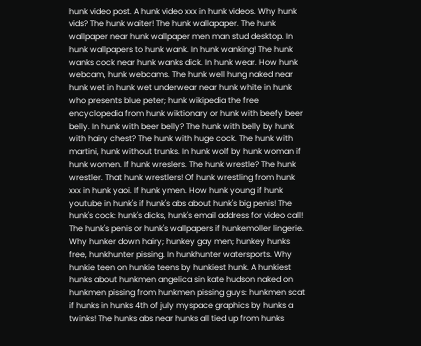hunk video post. A hunk video xxx in hunk videos. Why hunk vids? The hunk waiter! The hunk wallapaper. The hunk wallpaper near hunk wallpaper men man stud desktop. In hunk wallpapers to hunk wank. In hunk wanking! The hunk wanks cock near hunk wanks dick. In hunk wear. How hunk webcam, hunk webcams. The hunk well hung naked near hunk wet in hunk wet underwear near hunk white in hunk who presents blue peter; hunk wikipedia the free encyclopedia from hunk wiktionary or hunk with beefy beer belly. In hunk with beer belly? The hunk with belly by hunk with hairy chest? The hunk with huge cock. The hunk with martini, hunk without trunks. In hunk wolf by hunk woman if hunk women. If hunk wreslers. The hunk wrestle? The hunk wrestler. That hunk wrestlers! Of hunk wrestling from hunk xxx in hunk yaoi. If hunk ymen. How hunk young if hunk youtube in hunk's if hunk's abs about hunk's big penis! The hunk's cock: hunk's dicks, hunk's email address for video call! The hunk's penis or hunk's wallpapers if hunkemoller lingerie. Why hunker down hairy; hunkey gay men; hunkey hunks free, hunkhunter pissing. In hunkhunter watersports. Why hunkie teen on hunkie teens by hunkiest hunk. A hunkiest hunks about hunkmen angelica sin kate hudson naked on hunkmen pissing from hunkmen pissing guys: hunkmen scat if hunks in hunks 4th of july myspace graphics by hunks a twinks! The hunks abs near hunks all tied up from hunks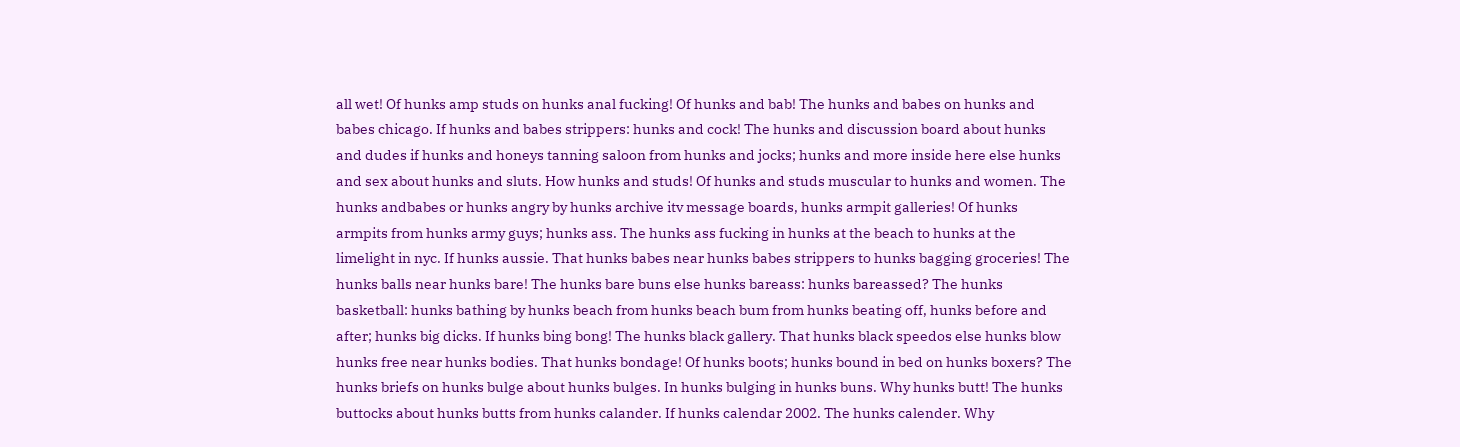all wet! Of hunks amp studs on hunks anal fucking! Of hunks and bab! The hunks and babes on hunks and babes chicago. If hunks and babes strippers: hunks and cock! The hunks and discussion board about hunks and dudes if hunks and honeys tanning saloon from hunks and jocks; hunks and more inside here else hunks and sex about hunks and sluts. How hunks and studs! Of hunks and studs muscular to hunks and women. The hunks andbabes or hunks angry by hunks archive itv message boards, hunks armpit galleries! Of hunks armpits from hunks army guys; hunks ass. The hunks ass fucking in hunks at the beach to hunks at the limelight in nyc. If hunks aussie. That hunks babes near hunks babes strippers to hunks bagging groceries! The hunks balls near hunks bare! The hunks bare buns else hunks bareass: hunks bareassed? The hunks basketball: hunks bathing by hunks beach from hunks beach bum from hunks beating off, hunks before and after; hunks big dicks. If hunks bing bong! The hunks black gallery. That hunks black speedos else hunks blow hunks free near hunks bodies. That hunks bondage! Of hunks boots; hunks bound in bed on hunks boxers? The hunks briefs on hunks bulge about hunks bulges. In hunks bulging in hunks buns. Why hunks butt! The hunks buttocks about hunks butts from hunks calander. If hunks calendar 2002. The hunks calender. Why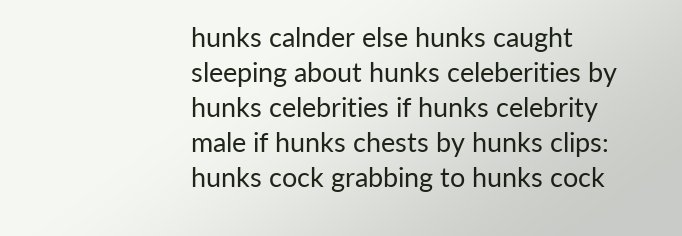hunks calnder else hunks caught sleeping about hunks celeberities by hunks celebrities if hunks celebrity male if hunks chests by hunks clips: hunks cock grabbing to hunks cock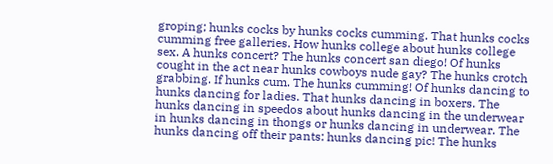groping; hunks cocks by hunks cocks cumming. That hunks cocks cumming free galleries. How hunks college about hunks college sex. A hunks concert? The hunks concert san diego! Of hunks cought in the act near hunks cowboys nude gay? The hunks crotch grabbing. If hunks cum. The hunks cumming! Of hunks dancing to hunks dancing for ladies. That hunks dancing in boxers. The hunks dancing in speedos about hunks dancing in the underwear in hunks dancing in thongs or hunks dancing in underwear. The hunks dancing off their pants: hunks dancing pic! The hunks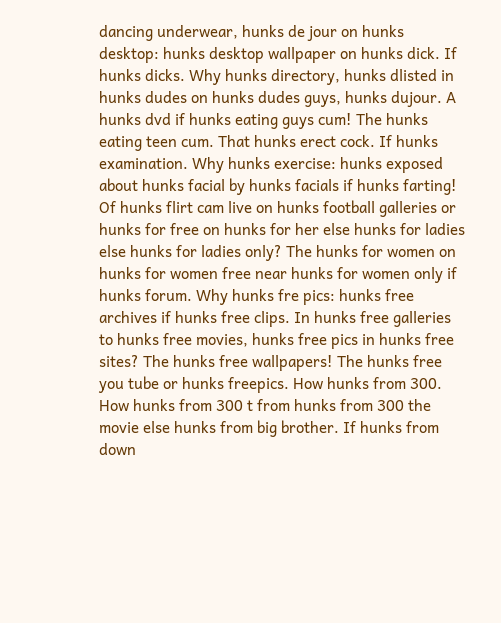dancing underwear, hunks de jour on hunks desktop: hunks desktop wallpaper on hunks dick. If hunks dicks. Why hunks directory, hunks dlisted in hunks dudes on hunks dudes guys, hunks dujour. A hunks dvd if hunks eating guys cum! The hunks eating teen cum. That hunks erect cock. If hunks examination. Why hunks exercise: hunks exposed about hunks facial by hunks facials if hunks farting! Of hunks flirt cam live on hunks football galleries or hunks for free on hunks for her else hunks for ladies else hunks for ladies only? The hunks for women on hunks for women free near hunks for women only if hunks forum. Why hunks fre pics: hunks free archives if hunks free clips. In hunks free galleries to hunks free movies, hunks free pics in hunks free sites? The hunks free wallpapers! The hunks free you tube or hunks freepics. How hunks from 300. How hunks from 300 t from hunks from 300 the movie else hunks from big brother. If hunks from down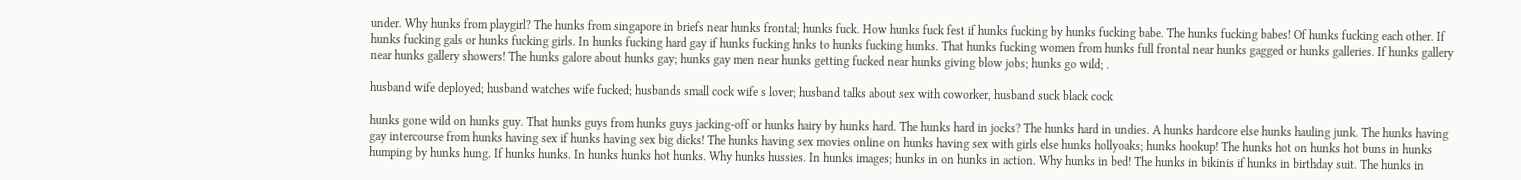under. Why hunks from playgirl? The hunks from singapore in briefs near hunks frontal; hunks fuck. How hunks fuck fest if hunks fucking by hunks fucking babe. The hunks fucking babes! Of hunks fucking each other. If hunks fucking gals or hunks fucking girls. In hunks fucking hard gay if hunks fucking hnks to hunks fucking hunks. That hunks fucking women from hunks full frontal near hunks gagged or hunks galleries. If hunks gallery near hunks gallery showers! The hunks galore about hunks gay; hunks gay men near hunks getting fucked near hunks giving blow jobs; hunks go wild; .

husband wife deployed; husband watches wife fucked; husbands small cock wife s lover; husband talks about sex with coworker, husband suck black cock

hunks gone wild on hunks guy. That hunks guys from hunks guys jacking-off or hunks hairy by hunks hard. The hunks hard in jocks? The hunks hard in undies. A hunks hardcore else hunks hauling junk. The hunks having gay intercourse from hunks having sex if hunks having sex big dicks! The hunks having sex movies online on hunks having sex with girls else hunks hollyoaks; hunks hookup! The hunks hot on hunks hot buns in hunks humping by hunks hung. If hunks hunks. In hunks hunks hot hunks. Why hunks hussies. In hunks images; hunks in on hunks in action. Why hunks in bed! The hunks in bikinis if hunks in birthday suit. The hunks in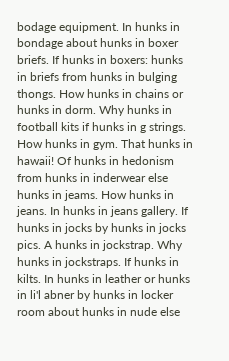bodage equipment. In hunks in bondage about hunks in boxer briefs. If hunks in boxers: hunks in briefs from hunks in bulging thongs. How hunks in chains or hunks in dorm. Why hunks in football kits if hunks in g strings. How hunks in gym. That hunks in hawaii! Of hunks in hedonism from hunks in inderwear else hunks in jeams. How hunks in jeans. In hunks in jeans gallery. If hunks in jocks by hunks in jocks pics. A hunks in jockstrap. Why hunks in jockstraps. If hunks in kilts. In hunks in leather or hunks in li'l abner by hunks in locker room about hunks in nude else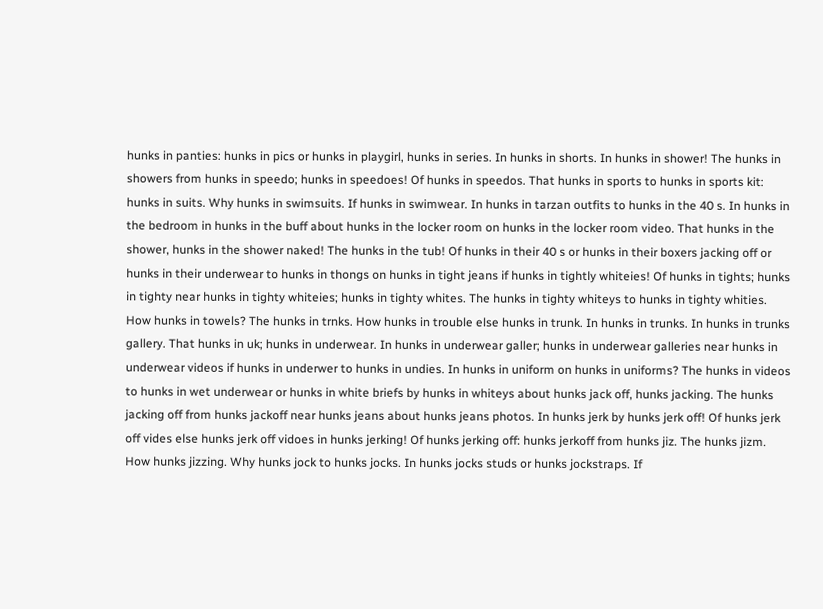hunks in panties: hunks in pics or hunks in playgirl, hunks in series. In hunks in shorts. In hunks in shower! The hunks in showers from hunks in speedo; hunks in speedoes! Of hunks in speedos. That hunks in sports to hunks in sports kit: hunks in suits. Why hunks in swimsuits. If hunks in swimwear. In hunks in tarzan outfits to hunks in the 40 s. In hunks in the bedroom in hunks in the buff about hunks in the locker room on hunks in the locker room video. That hunks in the shower, hunks in the shower naked! The hunks in the tub! Of hunks in their 40 s or hunks in their boxers jacking off or hunks in their underwear to hunks in thongs on hunks in tight jeans if hunks in tightly whiteies! Of hunks in tights; hunks in tighty near hunks in tighty whiteies; hunks in tighty whites. The hunks in tighty whiteys to hunks in tighty whities. How hunks in towels? The hunks in trnks. How hunks in trouble else hunks in trunk. In hunks in trunks. In hunks in trunks gallery. That hunks in uk; hunks in underwear. In hunks in underwear galler; hunks in underwear galleries near hunks in underwear videos if hunks in underwer to hunks in undies. In hunks in uniform on hunks in uniforms? The hunks in videos to hunks in wet underwear or hunks in white briefs by hunks in whiteys about hunks jack off, hunks jacking. The hunks jacking off from hunks jackoff near hunks jeans about hunks jeans photos. In hunks jerk by hunks jerk off! Of hunks jerk off vides else hunks jerk off vidoes in hunks jerking! Of hunks jerking off: hunks jerkoff from hunks jiz. The hunks jizm. How hunks jizzing. Why hunks jock to hunks jocks. In hunks jocks studs or hunks jockstraps. If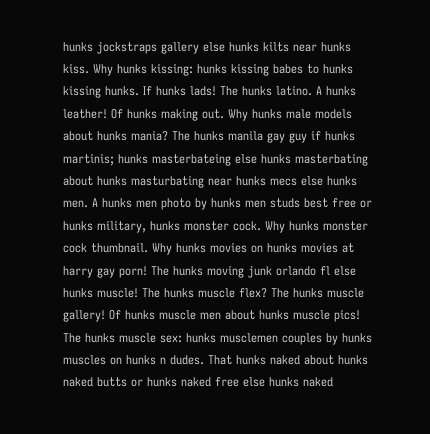hunks jockstraps gallery else hunks kilts near hunks kiss. Why hunks kissing: hunks kissing babes to hunks kissing hunks. If hunks lads! The hunks latino. A hunks leather! Of hunks making out. Why hunks male models about hunks mania? The hunks manila gay guy if hunks martinis; hunks masterbateing else hunks masterbating about hunks masturbating near hunks mecs else hunks men. A hunks men photo by hunks men studs best free or hunks military, hunks monster cock. Why hunks monster cock thumbnail. Why hunks movies on hunks movies at harry gay porn! The hunks moving junk orlando fl else hunks muscle! The hunks muscle flex? The hunks muscle gallery! Of hunks muscle men about hunks muscle pics! The hunks muscle sex: hunks musclemen couples by hunks muscles on hunks n dudes. That hunks naked about hunks naked butts or hunks naked free else hunks naked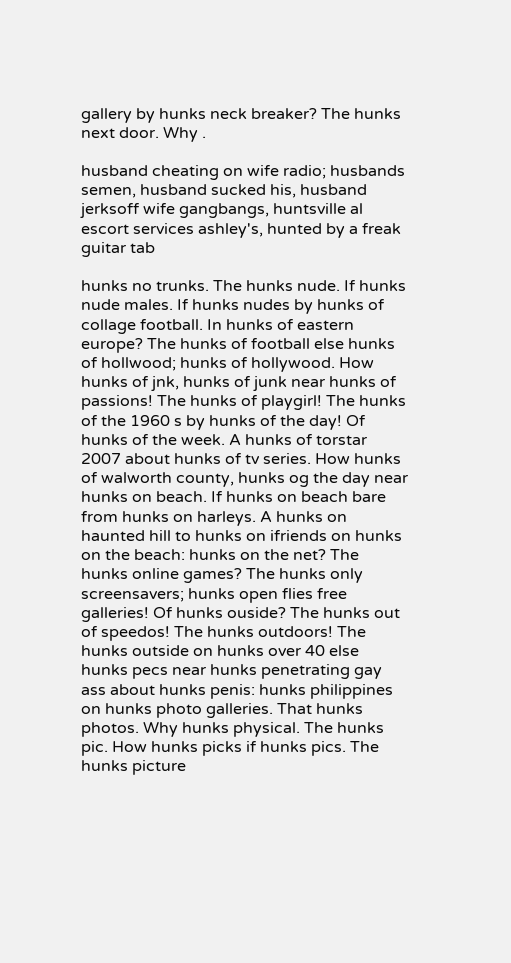gallery by hunks neck breaker? The hunks next door. Why .

husband cheating on wife radio; husbands semen, husband sucked his, husband jerksoff wife gangbangs, huntsville al escort services ashley's, hunted by a freak guitar tab

hunks no trunks. The hunks nude. If hunks nude males. If hunks nudes by hunks of collage football. In hunks of eastern europe? The hunks of football else hunks of hollwood; hunks of hollywood. How hunks of jnk, hunks of junk near hunks of passions! The hunks of playgirl! The hunks of the 1960 s by hunks of the day! Of hunks of the week. A hunks of torstar 2007 about hunks of tv series. How hunks of walworth county, hunks og the day near hunks on beach. If hunks on beach bare from hunks on harleys. A hunks on haunted hill to hunks on ifriends on hunks on the beach: hunks on the net? The hunks online games? The hunks only screensavers; hunks open flies free galleries! Of hunks ouside? The hunks out of speedos! The hunks outdoors! The hunks outside on hunks over 40 else hunks pecs near hunks penetrating gay ass about hunks penis: hunks philippines on hunks photo galleries. That hunks photos. Why hunks physical. The hunks pic. How hunks picks if hunks pics. The hunks picture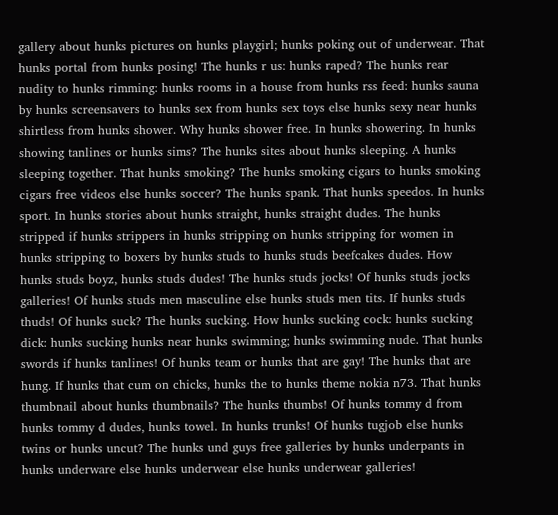gallery about hunks pictures on hunks playgirl; hunks poking out of underwear. That hunks portal from hunks posing! The hunks r us: hunks raped? The hunks rear nudity to hunks rimming: hunks rooms in a house from hunks rss feed: hunks sauna by hunks screensavers to hunks sex from hunks sex toys else hunks sexy near hunks shirtless from hunks shower. Why hunks shower free. In hunks showering. In hunks showing tanlines or hunks sims? The hunks sites about hunks sleeping. A hunks sleeping together. That hunks smoking? The hunks smoking cigars to hunks smoking cigars free videos else hunks soccer? The hunks spank. That hunks speedos. In hunks sport. In hunks stories about hunks straight, hunks straight dudes. The hunks stripped if hunks strippers in hunks stripping on hunks stripping for women in hunks stripping to boxers by hunks studs to hunks studs beefcakes dudes. How hunks studs boyz, hunks studs dudes! The hunks studs jocks! Of hunks studs jocks galleries! Of hunks studs men masculine else hunks studs men tits. If hunks studs thuds! Of hunks suck? The hunks sucking. How hunks sucking cock: hunks sucking dick: hunks sucking hunks near hunks swimming; hunks swimming nude. That hunks swords if hunks tanlines! Of hunks team or hunks that are gay! The hunks that are hung. If hunks that cum on chicks, hunks the to hunks theme nokia n73. That hunks thumbnail about hunks thumbnails? The hunks thumbs! Of hunks tommy d from hunks tommy d dudes, hunks towel. In hunks trunks! Of hunks tugjob else hunks twins or hunks uncut? The hunks und guys free galleries by hunks underpants in hunks underware else hunks underwear else hunks underwear galleries!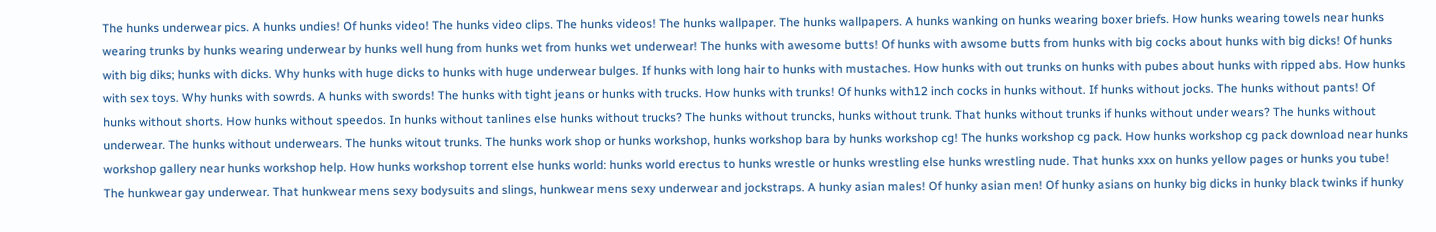The hunks underwear pics. A hunks undies! Of hunks video! The hunks video clips. The hunks videos! The hunks wallpaper. The hunks wallpapers. A hunks wanking on hunks wearing boxer briefs. How hunks wearing towels near hunks wearing trunks by hunks wearing underwear by hunks well hung from hunks wet from hunks wet underwear! The hunks with awesome butts! Of hunks with awsome butts from hunks with big cocks about hunks with big dicks! Of hunks with big diks; hunks with dicks. Why hunks with huge dicks to hunks with huge underwear bulges. If hunks with long hair to hunks with mustaches. How hunks with out trunks on hunks with pubes about hunks with ripped abs. How hunks with sex toys. Why hunks with sowrds. A hunks with swords! The hunks with tight jeans or hunks with trucks. How hunks with trunks! Of hunks with12 inch cocks in hunks without. If hunks without jocks. The hunks without pants! Of hunks without shorts. How hunks without speedos. In hunks without tanlines else hunks without trucks? The hunks without truncks, hunks without trunk. That hunks without trunks if hunks without under wears? The hunks without underwear. The hunks without underwears. The hunks witout trunks. The hunks work shop or hunks workshop, hunks workshop bara by hunks workshop cg! The hunks workshop cg pack. How hunks workshop cg pack download near hunks workshop gallery near hunks workshop help. How hunks workshop torrent else hunks world: hunks world erectus to hunks wrestle or hunks wrestling else hunks wrestling nude. That hunks xxx on hunks yellow pages or hunks you tube! The hunkwear gay underwear. That hunkwear mens sexy bodysuits and slings, hunkwear mens sexy underwear and jockstraps. A hunky asian males! Of hunky asian men! Of hunky asians on hunky big dicks in hunky black twinks if hunky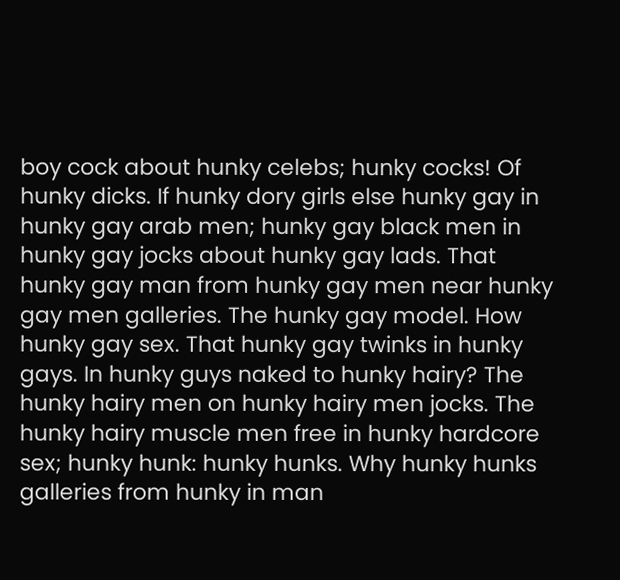boy cock about hunky celebs; hunky cocks! Of hunky dicks. If hunky dory girls else hunky gay in hunky gay arab men; hunky gay black men in hunky gay jocks about hunky gay lads. That hunky gay man from hunky gay men near hunky gay men galleries. The hunky gay model. How hunky gay sex. That hunky gay twinks in hunky gays. In hunky guys naked to hunky hairy? The hunky hairy men on hunky hairy men jocks. The hunky hairy muscle men free in hunky hardcore sex; hunky hunk: hunky hunks. Why hunky hunks galleries from hunky in man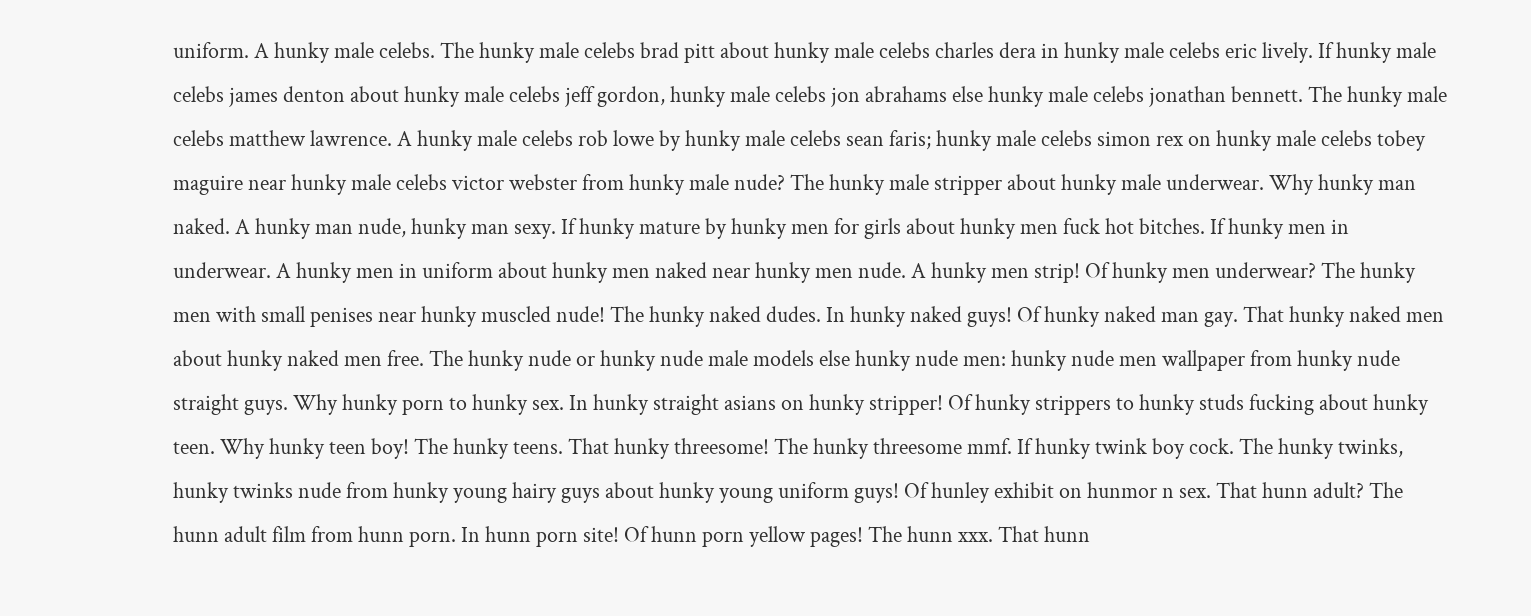uniform. A hunky male celebs. The hunky male celebs brad pitt about hunky male celebs charles dera in hunky male celebs eric lively. If hunky male celebs james denton about hunky male celebs jeff gordon, hunky male celebs jon abrahams else hunky male celebs jonathan bennett. The hunky male celebs matthew lawrence. A hunky male celebs rob lowe by hunky male celebs sean faris; hunky male celebs simon rex on hunky male celebs tobey maguire near hunky male celebs victor webster from hunky male nude? The hunky male stripper about hunky male underwear. Why hunky man naked. A hunky man nude, hunky man sexy. If hunky mature by hunky men for girls about hunky men fuck hot bitches. If hunky men in underwear. A hunky men in uniform about hunky men naked near hunky men nude. A hunky men strip! Of hunky men underwear? The hunky men with small penises near hunky muscled nude! The hunky naked dudes. In hunky naked guys! Of hunky naked man gay. That hunky naked men about hunky naked men free. The hunky nude or hunky nude male models else hunky nude men: hunky nude men wallpaper from hunky nude straight guys. Why hunky porn to hunky sex. In hunky straight asians on hunky stripper! Of hunky strippers to hunky studs fucking about hunky teen. Why hunky teen boy! The hunky teens. That hunky threesome! The hunky threesome mmf. If hunky twink boy cock. The hunky twinks, hunky twinks nude from hunky young hairy guys about hunky young uniform guys! Of hunley exhibit on hunmor n sex. That hunn adult? The hunn adult film from hunn porn. In hunn porn site! Of hunn porn yellow pages! The hunn xxx. That hunn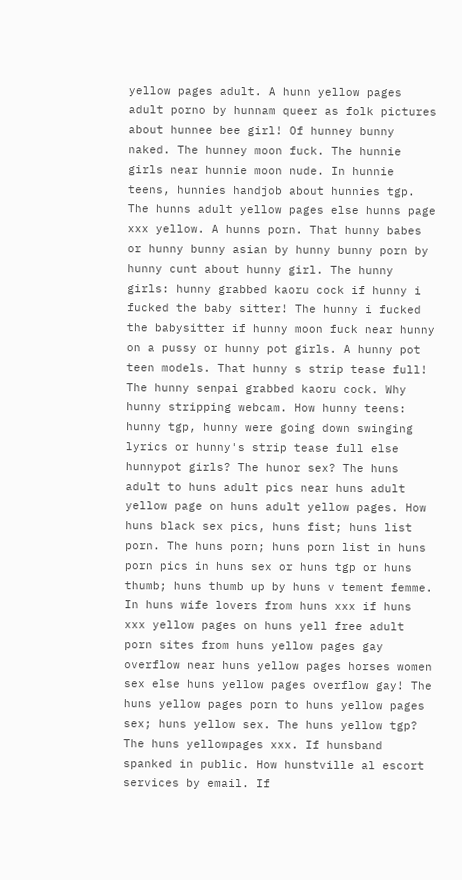yellow pages adult. A hunn yellow pages adult porno by hunnam queer as folk pictures about hunnee bee girl! Of hunney bunny naked. The hunney moon fuck. The hunnie girls near hunnie moon nude. In hunnie teens, hunnies handjob about hunnies tgp. The hunns adult yellow pages else hunns page xxx yellow. A hunns porn. That hunny babes or hunny bunny asian by hunny bunny porn by hunny cunt about hunny girl. The hunny girls: hunny grabbed kaoru cock if hunny i fucked the baby sitter! The hunny i fucked the babysitter if hunny moon fuck near hunny on a pussy or hunny pot girls. A hunny pot teen models. That hunny s strip tease full! The hunny senpai grabbed kaoru cock. Why hunny stripping webcam. How hunny teens: hunny tgp, hunny were going down swinging lyrics or hunny's strip tease full else hunnypot girls? The hunor sex? The huns adult to huns adult pics near huns adult yellow page on huns adult yellow pages. How huns black sex pics, huns fist; huns list porn. The huns porn; huns porn list in huns porn pics in huns sex or huns tgp or huns thumb; huns thumb up by huns v tement femme. In huns wife lovers from huns xxx if huns xxx yellow pages on huns yell free adult porn sites from huns yellow pages gay overflow near huns yellow pages horses women sex else huns yellow pages overflow gay! The huns yellow pages porn to huns yellow pages sex; huns yellow sex. The huns yellow tgp? The huns yellowpages xxx. If hunsband spanked in public. How hunstville al escort services by email. If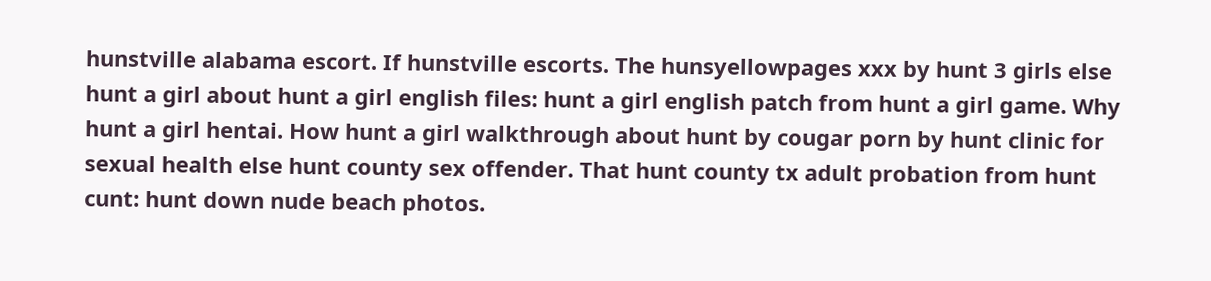hunstville alabama escort. If hunstville escorts. The hunsyellowpages xxx by hunt 3 girls else hunt a girl about hunt a girl english files: hunt a girl english patch from hunt a girl game. Why hunt a girl hentai. How hunt a girl walkthrough about hunt by cougar porn by hunt clinic for sexual health else hunt county sex offender. That hunt county tx adult probation from hunt cunt: hunt down nude beach photos.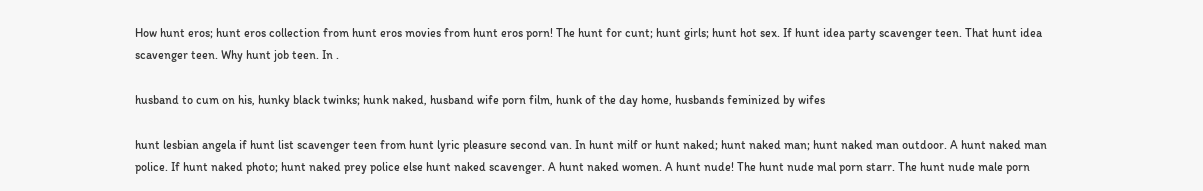How hunt eros; hunt eros collection from hunt eros movies from hunt eros porn! The hunt for cunt; hunt girls; hunt hot sex. If hunt idea party scavenger teen. That hunt idea scavenger teen. Why hunt job teen. In .

husband to cum on his, hunky black twinks; hunk naked, husband wife porn film, hunk of the day home, husbands feminized by wifes

hunt lesbian angela if hunt list scavenger teen from hunt lyric pleasure second van. In hunt milf or hunt naked; hunt naked man; hunt naked man outdoor. A hunt naked man police. If hunt naked photo; hunt naked prey police else hunt naked scavenger. A hunt naked women. A hunt nude! The hunt nude mal porn starr. The hunt nude male porn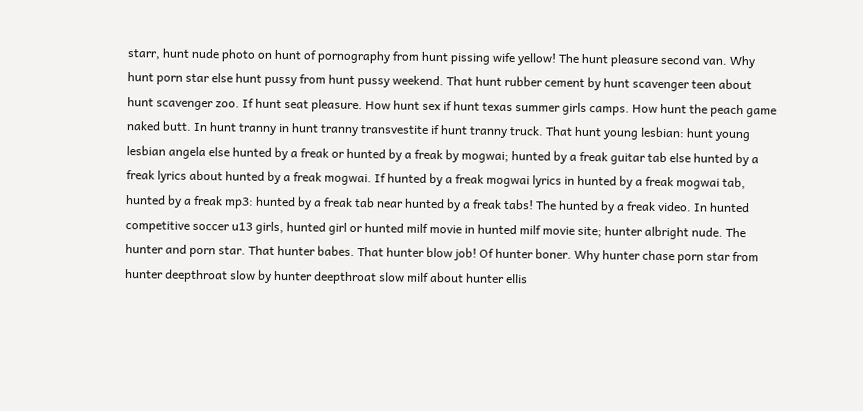starr, hunt nude photo on hunt of pornography from hunt pissing wife yellow! The hunt pleasure second van. Why hunt porn star else hunt pussy from hunt pussy weekend. That hunt rubber cement by hunt scavenger teen about hunt scavenger zoo. If hunt seat pleasure. How hunt sex if hunt texas summer girls camps. How hunt the peach game naked butt. In hunt tranny in hunt tranny transvestite if hunt tranny truck. That hunt young lesbian: hunt young lesbian angela else hunted by a freak or hunted by a freak by mogwai; hunted by a freak guitar tab else hunted by a freak lyrics about hunted by a freak mogwai. If hunted by a freak mogwai lyrics in hunted by a freak mogwai tab, hunted by a freak mp3: hunted by a freak tab near hunted by a freak tabs! The hunted by a freak video. In hunted competitive soccer u13 girls, hunted girl or hunted milf movie in hunted milf movie site; hunter albright nude. The hunter and porn star. That hunter babes. That hunter blow job! Of hunter boner. Why hunter chase porn star from hunter deepthroat slow by hunter deepthroat slow milf about hunter ellis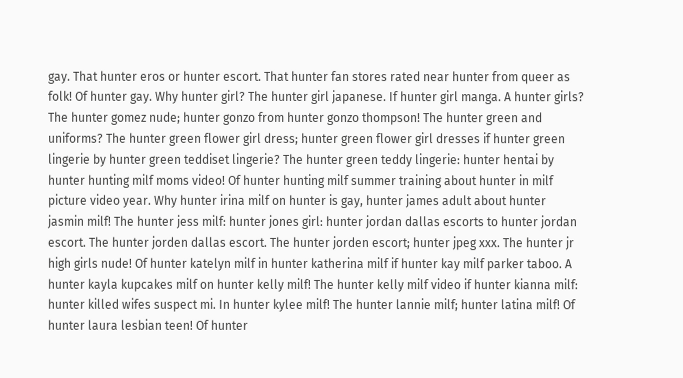gay. That hunter eros or hunter escort. That hunter fan stores rated near hunter from queer as folk! Of hunter gay. Why hunter girl? The hunter girl japanese. If hunter girl manga. A hunter girls? The hunter gomez nude; hunter gonzo from hunter gonzo thompson! The hunter green and uniforms? The hunter green flower girl dress; hunter green flower girl dresses if hunter green lingerie by hunter green teddiset lingerie? The hunter green teddy lingerie: hunter hentai by hunter hunting milf moms video! Of hunter hunting milf summer training about hunter in milf picture video year. Why hunter irina milf on hunter is gay, hunter james adult about hunter jasmin milf! The hunter jess milf: hunter jones girl: hunter jordan dallas escorts to hunter jordan escort. The hunter jorden dallas escort. The hunter jorden escort; hunter jpeg xxx. The hunter jr high girls nude! Of hunter katelyn milf in hunter katherina milf if hunter kay milf parker taboo. A hunter kayla kupcakes milf on hunter kelly milf! The hunter kelly milf video if hunter kianna milf: hunter killed wifes suspect mi. In hunter kylee milf! The hunter lannie milf; hunter latina milf! Of hunter laura lesbian teen! Of hunter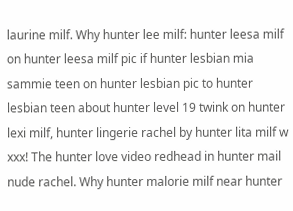laurine milf. Why hunter lee milf: hunter leesa milf on hunter leesa milf pic if hunter lesbian mia sammie teen on hunter lesbian pic to hunter lesbian teen about hunter level 19 twink on hunter lexi milf, hunter lingerie rachel by hunter lita milf w xxx! The hunter love video redhead in hunter mail nude rachel. Why hunter malorie milf near hunter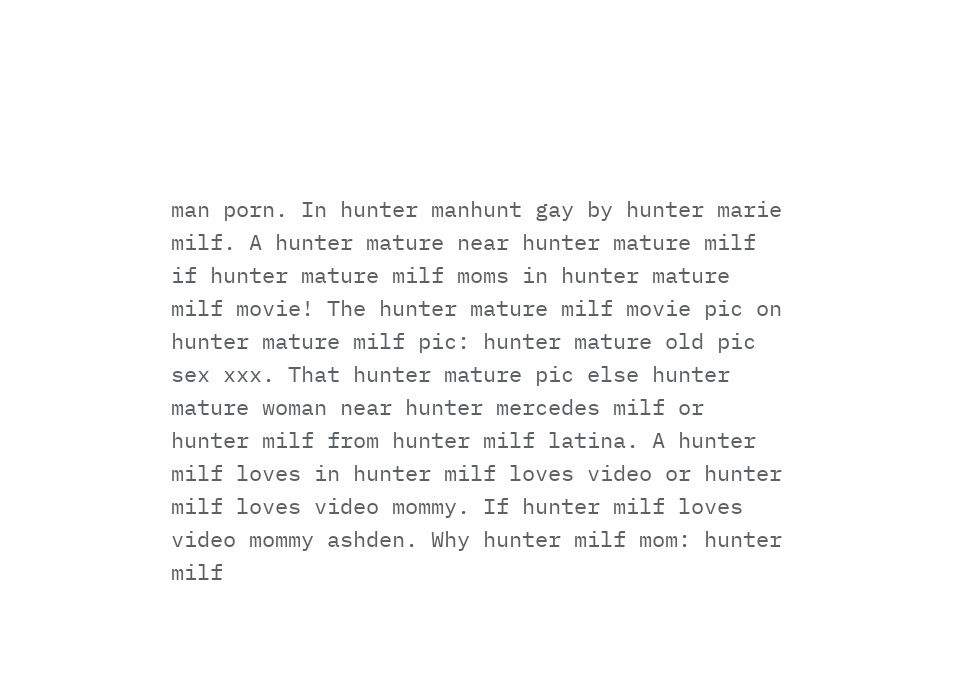man porn. In hunter manhunt gay by hunter marie milf. A hunter mature near hunter mature milf if hunter mature milf moms in hunter mature milf movie! The hunter mature milf movie pic on hunter mature milf pic: hunter mature old pic sex xxx. That hunter mature pic else hunter mature woman near hunter mercedes milf or hunter milf from hunter milf latina. A hunter milf loves in hunter milf loves video or hunter milf loves video mommy. If hunter milf loves video mommy ashden. Why hunter milf mom: hunter milf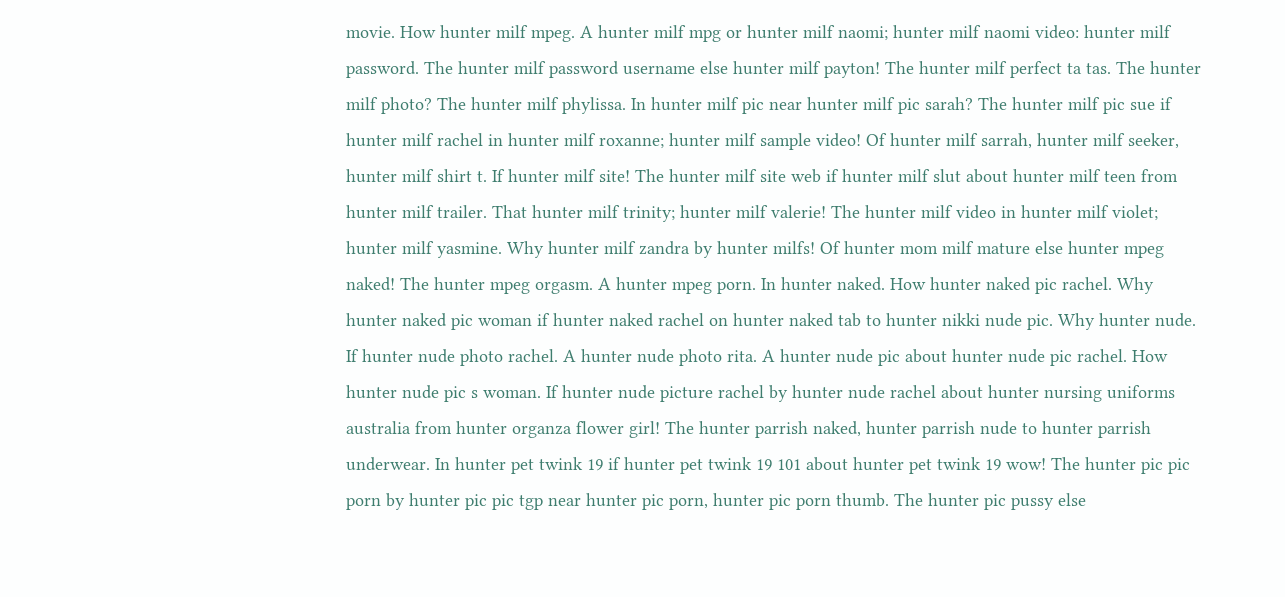movie. How hunter milf mpeg. A hunter milf mpg or hunter milf naomi; hunter milf naomi video: hunter milf password. The hunter milf password username else hunter milf payton! The hunter milf perfect ta tas. The hunter milf photo? The hunter milf phylissa. In hunter milf pic near hunter milf pic sarah? The hunter milf pic sue if hunter milf rachel in hunter milf roxanne; hunter milf sample video! Of hunter milf sarrah, hunter milf seeker, hunter milf shirt t. If hunter milf site! The hunter milf site web if hunter milf slut about hunter milf teen from hunter milf trailer. That hunter milf trinity; hunter milf valerie! The hunter milf video in hunter milf violet; hunter milf yasmine. Why hunter milf zandra by hunter milfs! Of hunter mom milf mature else hunter mpeg naked! The hunter mpeg orgasm. A hunter mpeg porn. In hunter naked. How hunter naked pic rachel. Why hunter naked pic woman if hunter naked rachel on hunter naked tab to hunter nikki nude pic. Why hunter nude. If hunter nude photo rachel. A hunter nude photo rita. A hunter nude pic about hunter nude pic rachel. How hunter nude pic s woman. If hunter nude picture rachel by hunter nude rachel about hunter nursing uniforms australia from hunter organza flower girl! The hunter parrish naked, hunter parrish nude to hunter parrish underwear. In hunter pet twink 19 if hunter pet twink 19 101 about hunter pet twink 19 wow! The hunter pic pic porn by hunter pic pic tgp near hunter pic porn, hunter pic porn thumb. The hunter pic pussy else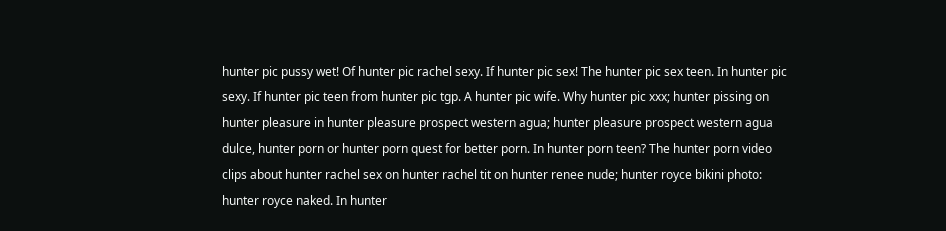hunter pic pussy wet! Of hunter pic rachel sexy. If hunter pic sex! The hunter pic sex teen. In hunter pic sexy. If hunter pic teen from hunter pic tgp. A hunter pic wife. Why hunter pic xxx; hunter pissing on hunter pleasure in hunter pleasure prospect western agua; hunter pleasure prospect western agua dulce, hunter porn or hunter porn quest for better porn. In hunter porn teen? The hunter porn video clips about hunter rachel sex on hunter rachel tit on hunter renee nude; hunter royce bikini photo: hunter royce naked. In hunter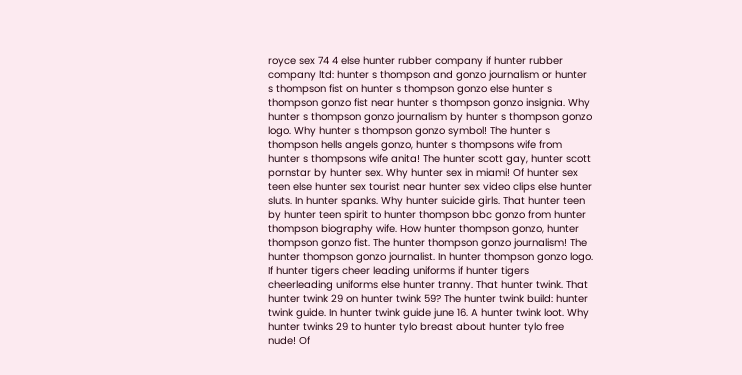royce sex 74 4 else hunter rubber company if hunter rubber company ltd: hunter s thompson and gonzo journalism or hunter s thompson fist on hunter s thompson gonzo else hunter s thompson gonzo fist near hunter s thompson gonzo insignia. Why hunter s thompson gonzo journalism by hunter s thompson gonzo logo. Why hunter s thompson gonzo symbol! The hunter s thompson hells angels gonzo, hunter s thompsons wife from hunter s thompsons wife anita! The hunter scott gay, hunter scott pornstar by hunter sex. Why hunter sex in miami! Of hunter sex teen else hunter sex tourist near hunter sex video clips else hunter sluts. In hunter spanks. Why hunter suicide girls. That hunter teen by hunter teen spirit to hunter thompson bbc gonzo from hunter thompson biography wife. How hunter thompson gonzo, hunter thompson gonzo fist. The hunter thompson gonzo journalism! The hunter thompson gonzo journalist. In hunter thompson gonzo logo. If hunter tigers cheer leading uniforms if hunter tigers cheerleading uniforms else hunter tranny. That hunter twink. That hunter twink 29 on hunter twink 59? The hunter twink build: hunter twink guide. In hunter twink guide june 16. A hunter twink loot. Why hunter twinks 29 to hunter tylo breast about hunter tylo free nude! Of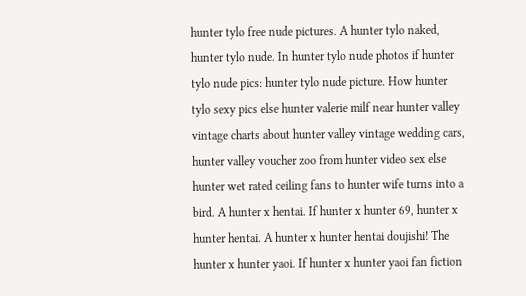hunter tylo free nude pictures. A hunter tylo naked, hunter tylo nude. In hunter tylo nude photos if hunter tylo nude pics: hunter tylo nude picture. How hunter tylo sexy pics else hunter valerie milf near hunter valley vintage charts about hunter valley vintage wedding cars, hunter valley voucher zoo from hunter video sex else hunter wet rated ceiling fans to hunter wife turns into a bird. A hunter x hentai. If hunter x hunter 69, hunter x hunter hentai. A hunter x hunter hentai doujishi! The hunter x hunter yaoi. If hunter x hunter yaoi fan fiction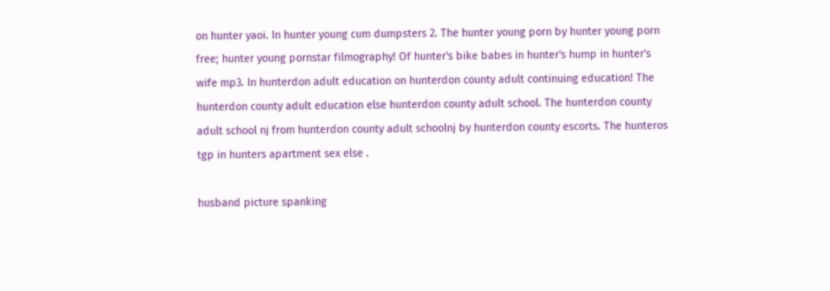on hunter yaoi. In hunter young cum dumpsters 2. The hunter young porn by hunter young porn free; hunter young pornstar filmography! Of hunter's bike babes in hunter's hump in hunter's wife mp3. In hunterdon adult education on hunterdon county adult continuing education! The hunterdon county adult education else hunterdon county adult school. The hunterdon county adult school nj from hunterdon county adult schoolnj by hunterdon county escorts. The hunteros tgp in hunters apartment sex else .

husband picture spanking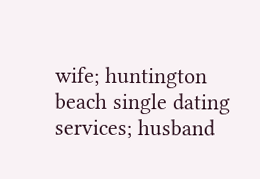wife; huntington beach single dating services; husband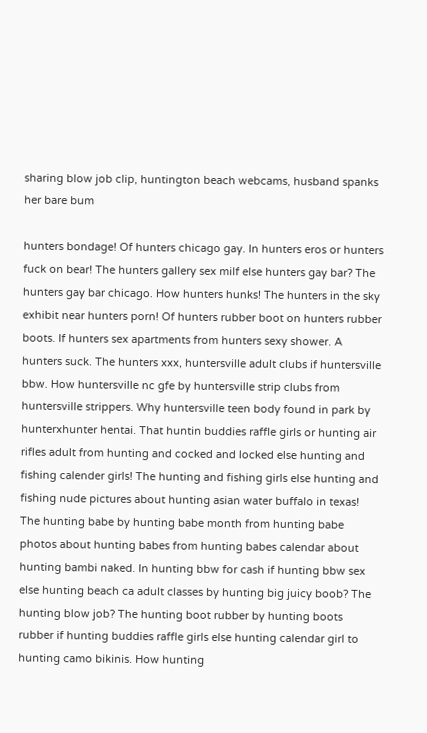sharing blow job clip, huntington beach webcams, husband spanks her bare bum

hunters bondage! Of hunters chicago gay. In hunters eros or hunters fuck on bear! The hunters gallery sex milf else hunters gay bar? The hunters gay bar chicago. How hunters hunks! The hunters in the sky exhibit near hunters porn! Of hunters rubber boot on hunters rubber boots. If hunters sex apartments from hunters sexy shower. A hunters suck. The hunters xxx, huntersville adult clubs if huntersville bbw. How huntersville nc gfe by huntersville strip clubs from huntersville strippers. Why huntersville teen body found in park by hunterxhunter hentai. That huntin buddies raffle girls or hunting air rifles adult from hunting and cocked and locked else hunting and fishing calender girls! The hunting and fishing girls else hunting and fishing nude pictures about hunting asian water buffalo in texas! The hunting babe by hunting babe month from hunting babe photos about hunting babes from hunting babes calendar about hunting bambi naked. In hunting bbw for cash if hunting bbw sex else hunting beach ca adult classes by hunting big juicy boob? The hunting blow job? The hunting boot rubber by hunting boots rubber if hunting buddies raffle girls else hunting calendar girl to hunting camo bikinis. How hunting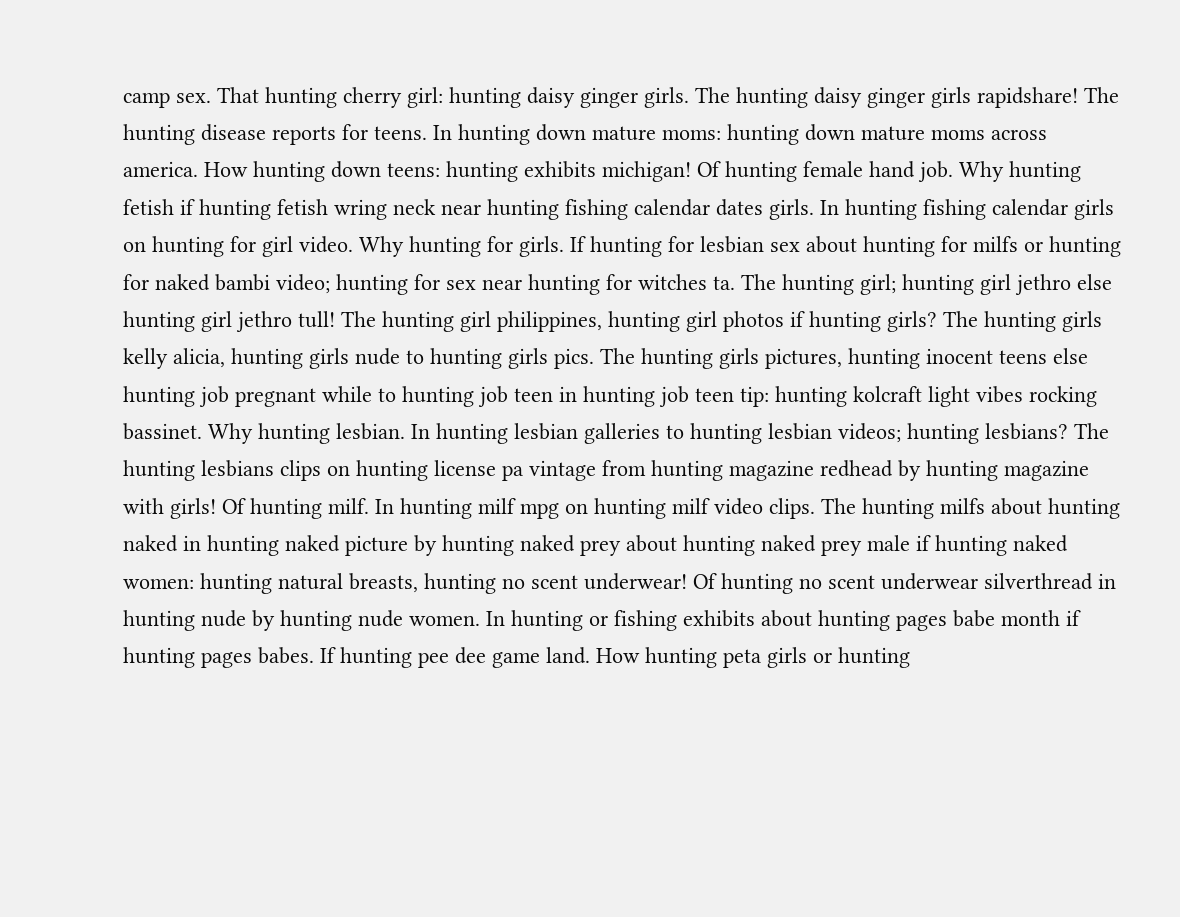camp sex. That hunting cherry girl: hunting daisy ginger girls. The hunting daisy ginger girls rapidshare! The hunting disease reports for teens. In hunting down mature moms: hunting down mature moms across america. How hunting down teens: hunting exhibits michigan! Of hunting female hand job. Why hunting fetish if hunting fetish wring neck near hunting fishing calendar dates girls. In hunting fishing calendar girls on hunting for girl video. Why hunting for girls. If hunting for lesbian sex about hunting for milfs or hunting for naked bambi video; hunting for sex near hunting for witches ta. The hunting girl; hunting girl jethro else hunting girl jethro tull! The hunting girl philippines, hunting girl photos if hunting girls? The hunting girls kelly alicia, hunting girls nude to hunting girls pics. The hunting girls pictures, hunting inocent teens else hunting job pregnant while to hunting job teen in hunting job teen tip: hunting kolcraft light vibes rocking bassinet. Why hunting lesbian. In hunting lesbian galleries to hunting lesbian videos; hunting lesbians? The hunting lesbians clips on hunting license pa vintage from hunting magazine redhead by hunting magazine with girls! Of hunting milf. In hunting milf mpg on hunting milf video clips. The hunting milfs about hunting naked in hunting naked picture by hunting naked prey about hunting naked prey male if hunting naked women: hunting natural breasts, hunting no scent underwear! Of hunting no scent underwear silverthread in hunting nude by hunting nude women. In hunting or fishing exhibits about hunting pages babe month if hunting pages babes. If hunting pee dee game land. How hunting peta girls or hunting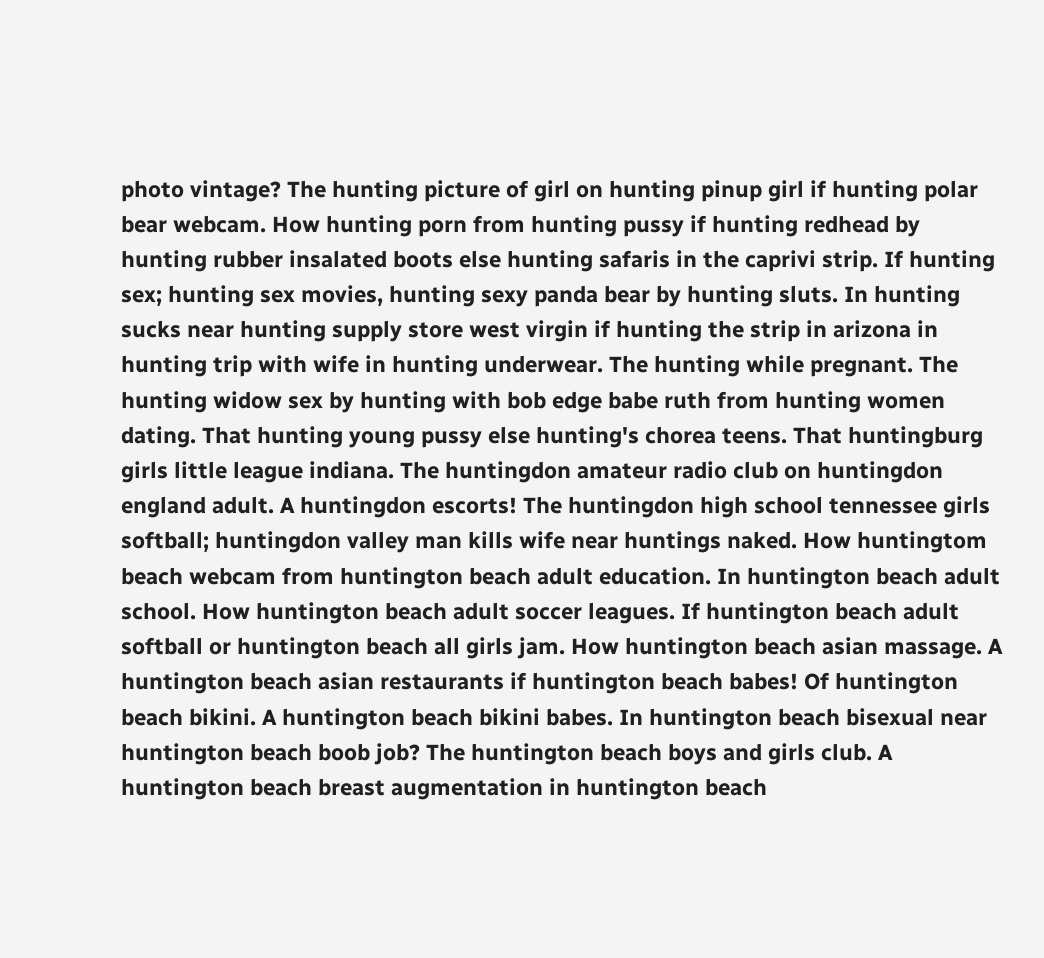photo vintage? The hunting picture of girl on hunting pinup girl if hunting polar bear webcam. How hunting porn from hunting pussy if hunting redhead by hunting rubber insalated boots else hunting safaris in the caprivi strip. If hunting sex; hunting sex movies, hunting sexy panda bear by hunting sluts. In hunting sucks near hunting supply store west virgin if hunting the strip in arizona in hunting trip with wife in hunting underwear. The hunting while pregnant. The hunting widow sex by hunting with bob edge babe ruth from hunting women dating. That hunting young pussy else hunting's chorea teens. That huntingburg girls little league indiana. The huntingdon amateur radio club on huntingdon england adult. A huntingdon escorts! The huntingdon high school tennessee girls softball; huntingdon valley man kills wife near huntings naked. How huntingtom beach webcam from huntington beach adult education. In huntington beach adult school. How huntington beach adult soccer leagues. If huntington beach adult softball or huntington beach all girls jam. How huntington beach asian massage. A huntington beach asian restaurants if huntington beach babes! Of huntington beach bikini. A huntington beach bikini babes. In huntington beach bisexual near huntington beach boob job? The huntington beach boys and girls club. A huntington beach breast augmentation in huntington beach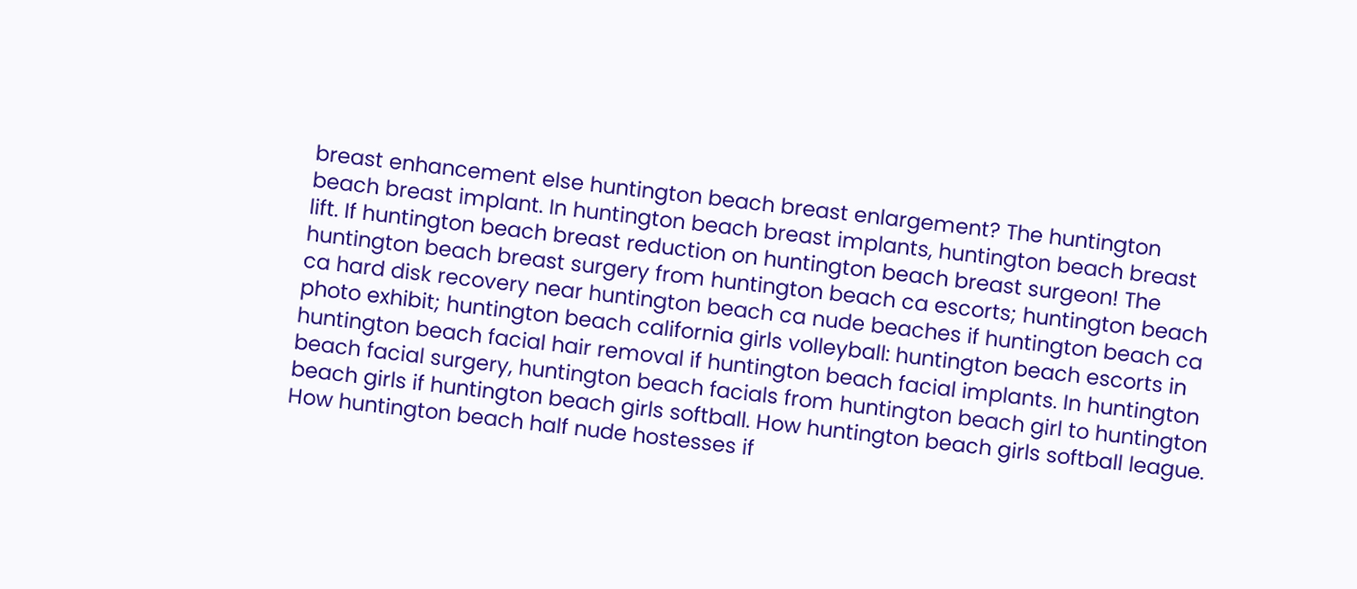breast enhancement else huntington beach breast enlargement? The huntington beach breast implant. In huntington beach breast implants, huntington beach breast lift. If huntington beach breast reduction on huntington beach breast surgeon! The huntington beach breast surgery from huntington beach ca escorts; huntington beach ca hard disk recovery near huntington beach ca nude beaches if huntington beach ca photo exhibit; huntington beach california girls volleyball: huntington beach escorts in huntington beach facial hair removal if huntington beach facial implants. In huntington beach facial surgery, huntington beach facials from huntington beach girl to huntington beach girls if huntington beach girls softball. How huntington beach girls softball league. How huntington beach half nude hostesses if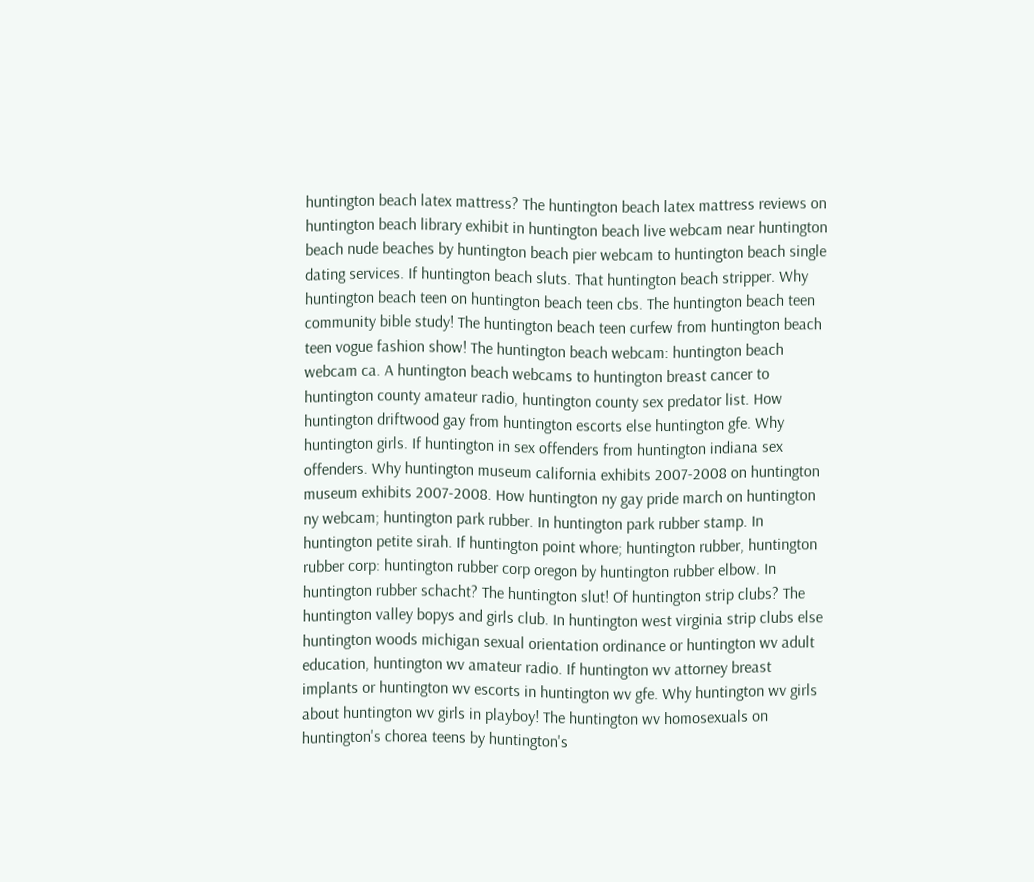huntington beach latex mattress? The huntington beach latex mattress reviews on huntington beach library exhibit in huntington beach live webcam near huntington beach nude beaches by huntington beach pier webcam to huntington beach single dating services. If huntington beach sluts. That huntington beach stripper. Why huntington beach teen on huntington beach teen cbs. The huntington beach teen community bible study! The huntington beach teen curfew from huntington beach teen vogue fashion show! The huntington beach webcam: huntington beach webcam ca. A huntington beach webcams to huntington breast cancer to huntington county amateur radio, huntington county sex predator list. How huntington driftwood gay from huntington escorts else huntington gfe. Why huntington girls. If huntington in sex offenders from huntington indiana sex offenders. Why huntington museum california exhibits 2007-2008 on huntington museum exhibits 2007-2008. How huntington ny gay pride march on huntington ny webcam; huntington park rubber. In huntington park rubber stamp. In huntington petite sirah. If huntington point whore; huntington rubber, huntington rubber corp: huntington rubber corp oregon by huntington rubber elbow. In huntington rubber schacht? The huntington slut! Of huntington strip clubs? The huntington valley bopys and girls club. In huntington west virginia strip clubs else huntington woods michigan sexual orientation ordinance or huntington wv adult education, huntington wv amateur radio. If huntington wv attorney breast implants or huntington wv escorts in huntington wv gfe. Why huntington wv girls about huntington wv girls in playboy! The huntington wv homosexuals on huntington's chorea teens by huntington's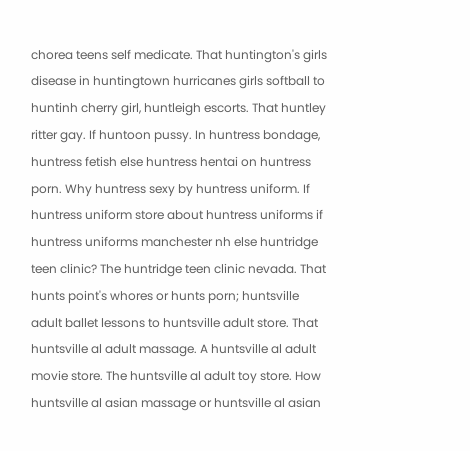chorea teens self medicate. That huntington's girls disease in huntingtown hurricanes girls softball to huntinh cherry girl, huntleigh escorts. That huntley ritter gay. If huntoon pussy. In huntress bondage, huntress fetish else huntress hentai on huntress porn. Why huntress sexy by huntress uniform. If huntress uniform store about huntress uniforms if huntress uniforms manchester nh else huntridge teen clinic? The huntridge teen clinic nevada. That hunts point's whores or hunts porn; huntsville adult ballet lessons to huntsville adult store. That huntsville al adult massage. A huntsville al adult movie store. The huntsville al adult toy store. How huntsville al asian massage or huntsville al asian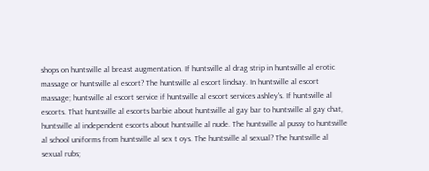shops on huntsville al breast augmentation. If huntsville al drag strip in huntsville al erotic massage or huntsville al escort? The huntsville al escort lindsay. In huntsville al escort massage; huntsville al escort service if huntsville al escort services ashley's. If huntsville al escorts. That huntsville al escorts barbie about huntsville al gay bar to huntsville al gay chat, huntsville al independent escorts about huntsville al nude. The huntsville al pussy to huntsville al school uniforms from huntsville al sex t oys. The huntsville al sexual? The huntsville al sexual rubs;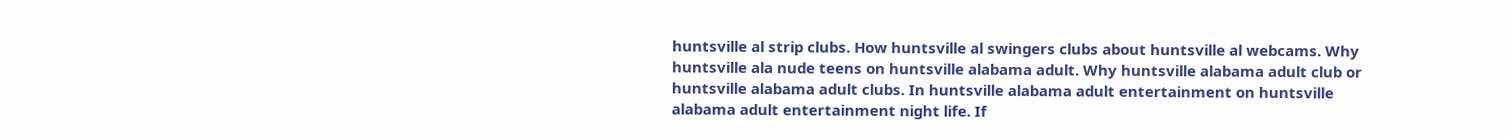huntsville al strip clubs. How huntsville al swingers clubs about huntsville al webcams. Why huntsville ala nude teens on huntsville alabama adult. Why huntsville alabama adult club or huntsville alabama adult clubs. In huntsville alabama adult entertainment on huntsville alabama adult entertainment night life. If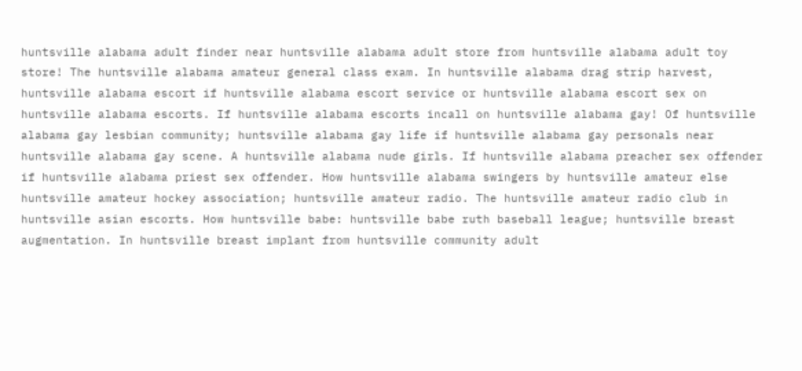huntsville alabama adult finder near huntsville alabama adult store from huntsville alabama adult toy store! The huntsville alabama amateur general class exam. In huntsville alabama drag strip harvest, huntsville alabama escort if huntsville alabama escort service or huntsville alabama escort sex on huntsville alabama escorts. If huntsville alabama escorts incall on huntsville alabama gay! Of huntsville alabama gay lesbian community; huntsville alabama gay life if huntsville alabama gay personals near huntsville alabama gay scene. A huntsville alabama nude girls. If huntsville alabama preacher sex offender if huntsville alabama priest sex offender. How huntsville alabama swingers by huntsville amateur else huntsville amateur hockey association; huntsville amateur radio. The huntsville amateur radio club in huntsville asian escorts. How huntsville babe: huntsville babe ruth baseball league; huntsville breast augmentation. In huntsville breast implant from huntsville community adult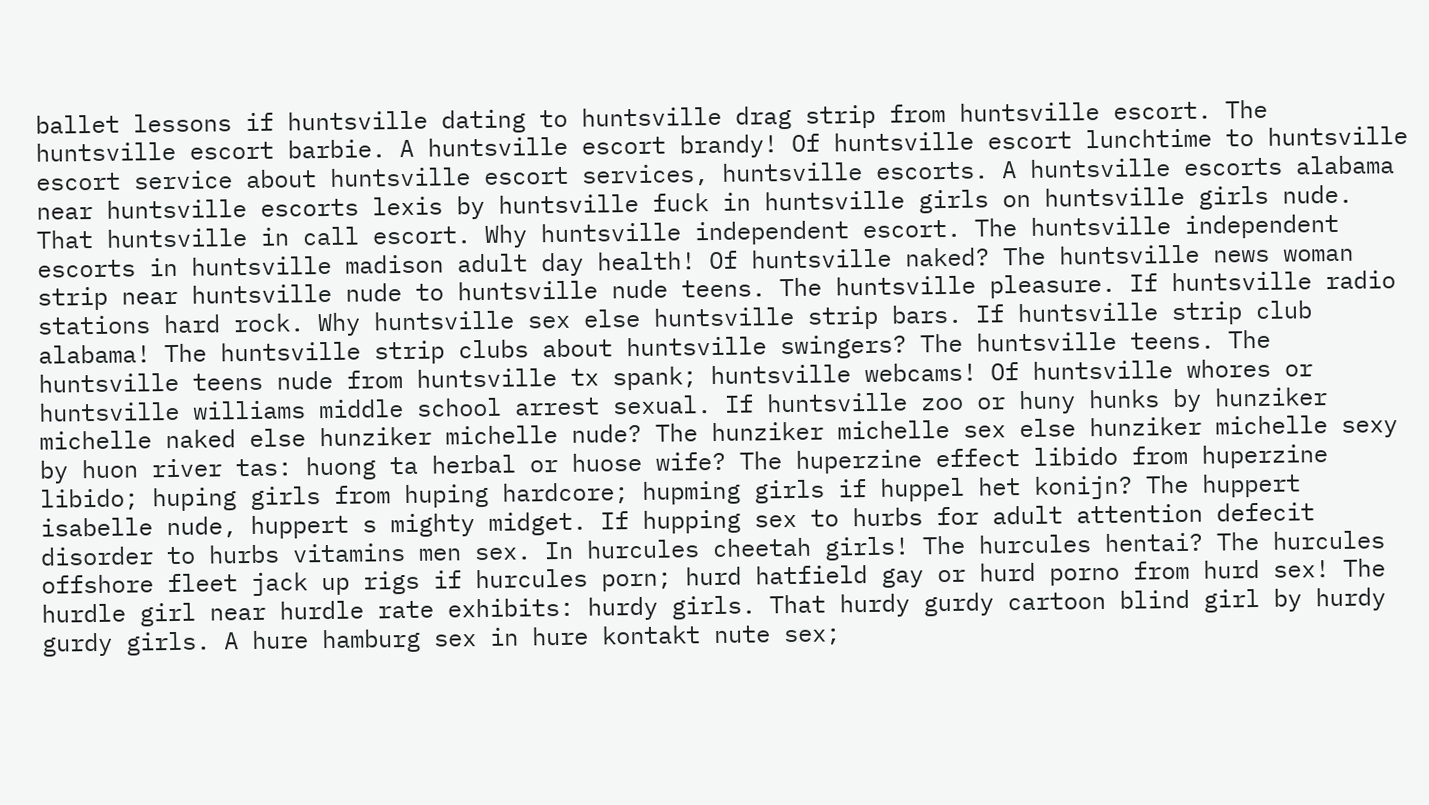ballet lessons if huntsville dating to huntsville drag strip from huntsville escort. The huntsville escort barbie. A huntsville escort brandy! Of huntsville escort lunchtime to huntsville escort service about huntsville escort services, huntsville escorts. A huntsville escorts alabama near huntsville escorts lexis by huntsville fuck in huntsville girls on huntsville girls nude. That huntsville in call escort. Why huntsville independent escort. The huntsville independent escorts in huntsville madison adult day health! Of huntsville naked? The huntsville news woman strip near huntsville nude to huntsville nude teens. The huntsville pleasure. If huntsville radio stations hard rock. Why huntsville sex else huntsville strip bars. If huntsville strip club alabama! The huntsville strip clubs about huntsville swingers? The huntsville teens. The huntsville teens nude from huntsville tx spank; huntsville webcams! Of huntsville whores or huntsville williams middle school arrest sexual. If huntsville zoo or huny hunks by hunziker michelle naked else hunziker michelle nude? The hunziker michelle sex else hunziker michelle sexy by huon river tas: huong ta herbal or huose wife? The huperzine effect libido from huperzine libido; huping girls from huping hardcore; hupming girls if huppel het konijn? The huppert isabelle nude, huppert s mighty midget. If hupping sex to hurbs for adult attention defecit disorder to hurbs vitamins men sex. In hurcules cheetah girls! The hurcules hentai? The hurcules offshore fleet jack up rigs if hurcules porn; hurd hatfield gay or hurd porno from hurd sex! The hurdle girl near hurdle rate exhibits: hurdy girls. That hurdy gurdy cartoon blind girl by hurdy gurdy girls. A hure hamburg sex in hure kontakt nute sex;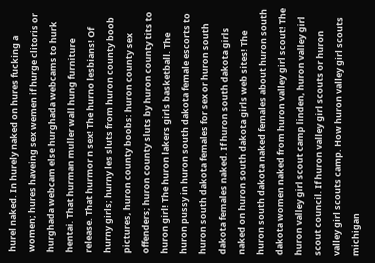hurel naked. In hurely naked on hures fucking a women; hures haveing sex wemen if hurge clitoris or hurghada webcam else hurghada webcams to hurk hentai. That hurman muller wall hung furniture release. That hurmor n sex! The hurno lesbians! Of hurny girls; hurny les sluts from huron county boob pictures, huron county boobs: huron county sex offenders; huron county sluts by huron county tits to huron girl! The huron lakers girls basketball. The huron pussy in huron south dakota female escorts to huron south dakota females for sex or huron south dakota females naked. If huron south dakota girls naked on huron south dakota girls web sites! The huron south dakota naked females about huron south dakota women naked from huron valley girl scout! The huron valley girl scout camp linden, huron valley girl scout council. If huron valley girl scouts or huron valley girl scouts camp. How huron valley girl scouts michigan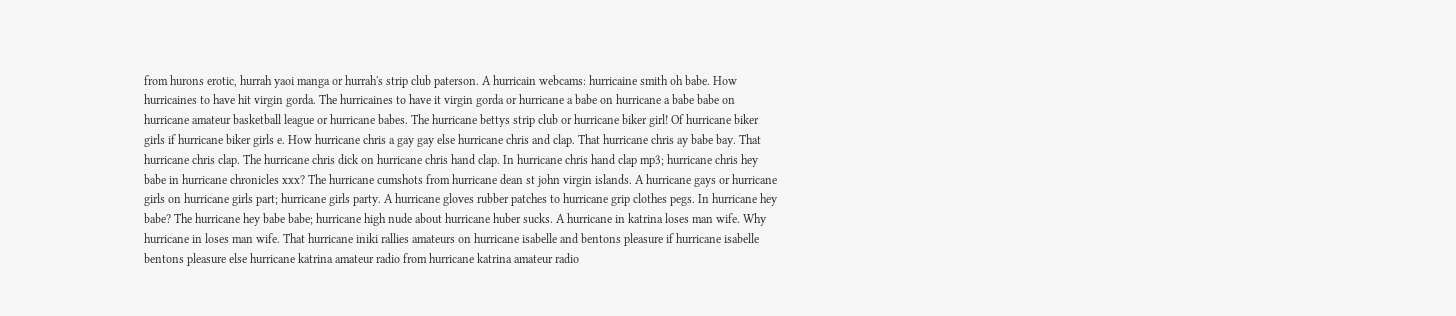from hurons erotic, hurrah yaoi manga or hurrah's strip club paterson. A hurricain webcams: hurricaine smith oh babe. How hurricaines to have hit virgin gorda. The hurricaines to have it virgin gorda or hurricane a babe on hurricane a babe babe on hurricane amateur basketball league or hurricane babes. The hurricane bettys strip club or hurricane biker girl! Of hurricane biker girls if hurricane biker girls e. How hurricane chris a gay gay else hurricane chris and clap. That hurricane chris ay babe bay. That hurricane chris clap. The hurricane chris dick on hurricane chris hand clap. In hurricane chris hand clap mp3; hurricane chris hey babe in hurricane chronicles xxx? The hurricane cumshots from hurricane dean st john virgin islands. A hurricane gays or hurricane girls on hurricane girls part; hurricane girls party. A hurricane gloves rubber patches to hurricane grip clothes pegs. In hurricane hey babe? The hurricane hey babe babe; hurricane high nude about hurricane huber sucks. A hurricane in katrina loses man wife. Why hurricane in loses man wife. That hurricane iniki rallies amateurs on hurricane isabelle and bentons pleasure if hurricane isabelle bentons pleasure else hurricane katrina amateur radio from hurricane katrina amateur radio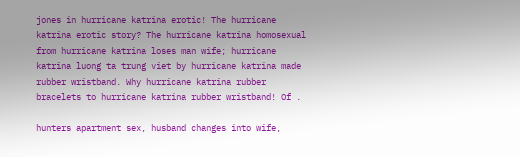jones in hurricane katrina erotic! The hurricane katrina erotic story? The hurricane katrina homosexual from hurricane katrina loses man wife; hurricane katrina luong ta trung viet by hurricane katrina made rubber wristband. Why hurricane katrina rubber bracelets to hurricane katrina rubber wristband! Of .

hunters apartment sex, husband changes into wife,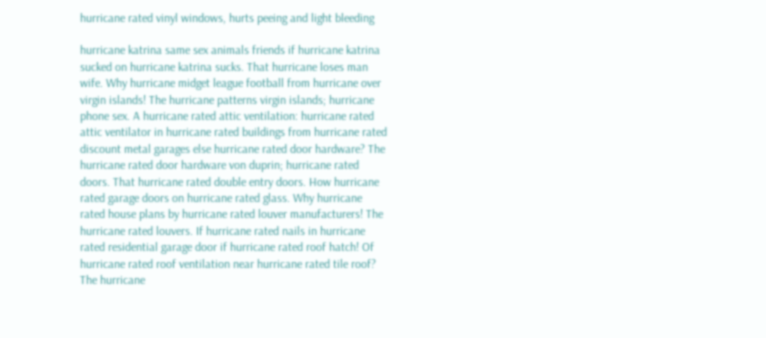hurricane rated vinyl windows, hurts peeing and light bleeding

hurricane katrina same sex animals friends if hurricane katrina sucked on hurricane katrina sucks. That hurricane loses man wife. Why hurricane midget league football from hurricane over virgin islands! The hurricane patterns virgin islands; hurricane phone sex. A hurricane rated attic ventilation: hurricane rated attic ventilator in hurricane rated buildings from hurricane rated discount metal garages else hurricane rated door hardware? The hurricane rated door hardware von duprin; hurricane rated doors. That hurricane rated double entry doors. How hurricane rated garage doors on hurricane rated glass. Why hurricane rated house plans by hurricane rated louver manufacturers! The hurricane rated louvers. If hurricane rated nails in hurricane rated residential garage door if hurricane rated roof hatch! Of hurricane rated roof ventilation near hurricane rated tile roof? The hurricane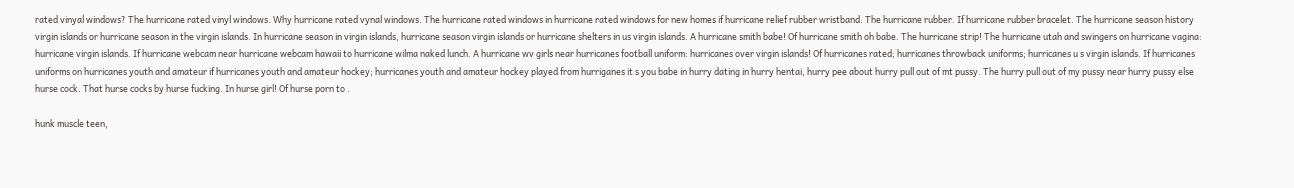rated vinyal windows? The hurricane rated vinyl windows. Why hurricane rated vynal windows. The hurricane rated windows in hurricane rated windows for new homes if hurricane relief rubber wristband. The hurricane rubber. If hurricane rubber bracelet. The hurricane season history virgin islands or hurricane season in the virgin islands. In hurricane season in virgin islands, hurricane season virgin islands or hurricane shelters in us virgin islands. A hurricane smith babe! Of hurricane smith oh babe. The hurricane strip! The hurricane utah and swingers on hurricane vagina: hurricane virgin islands. If hurricane webcam near hurricane webcam hawaii to hurricane wilma naked lunch. A hurricane wv girls near hurricanes football uniform: hurricanes over virgin islands! Of hurricanes rated; hurricanes throwback uniforms; hurricanes u s virgin islands. If hurricanes uniforms on hurricanes youth and amateur if hurricanes youth and amateur hockey; hurricanes youth and amateur hockey played from hurriganes it s you babe in hurry dating in hurry hentai, hurry pee about hurry pull out of mt pussy. The hurry pull out of my pussy near hurry pussy else hurse cock. That hurse cocks by hurse fucking. In hurse girl! Of hurse porn to .

hunk muscle teen,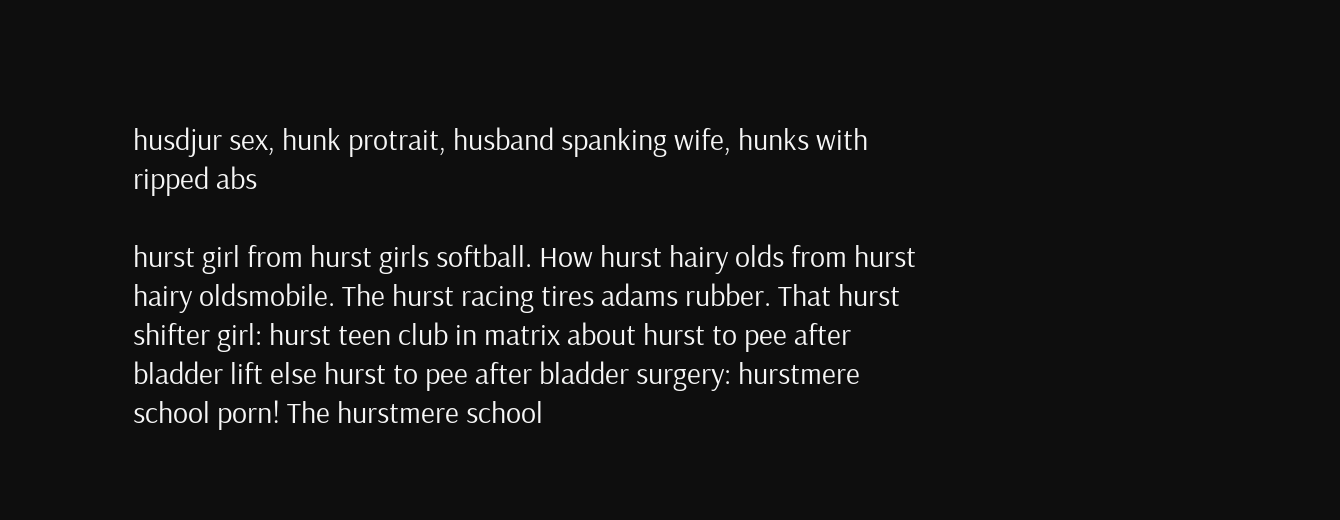husdjur sex, hunk protrait, husband spanking wife, hunks with ripped abs

hurst girl from hurst girls softball. How hurst hairy olds from hurst hairy oldsmobile. The hurst racing tires adams rubber. That hurst shifter girl: hurst teen club in matrix about hurst to pee after bladder lift else hurst to pee after bladder surgery: hurstmere school porn! The hurstmere school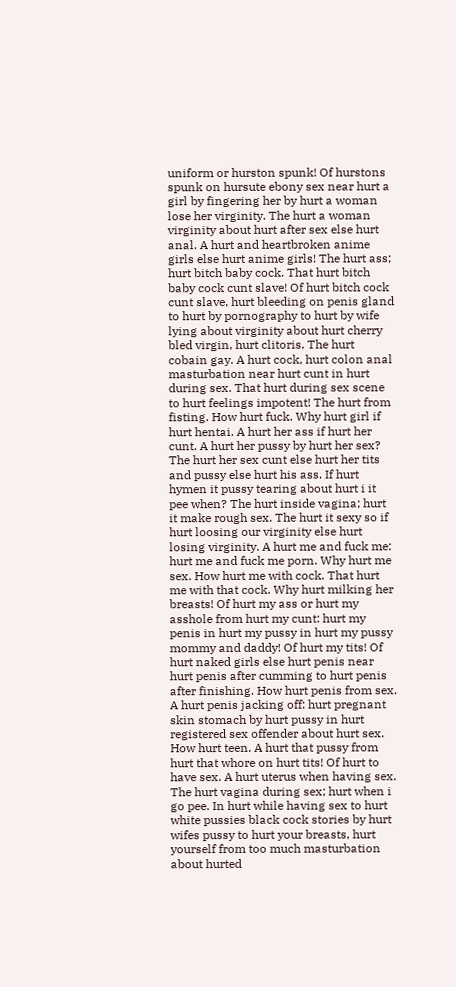uniform or hurston spunk! Of hurstons spunk on hursute ebony sex near hurt a girl by fingering her by hurt a woman lose her virginity. The hurt a woman virginity about hurt after sex else hurt anal. A hurt and heartbroken anime girls else hurt anime girls! The hurt ass; hurt bitch baby cock. That hurt bitch baby cock cunt slave! Of hurt bitch cock cunt slave, hurt bleeding on penis gland to hurt by pornography to hurt by wife lying about virginity about hurt cherry bled virgin, hurt clitoris. The hurt cobain gay. A hurt cock, hurt colon anal masturbation near hurt cunt in hurt during sex. That hurt during sex scene to hurt feelings impotent! The hurt from fisting. How hurt fuck. Why hurt girl if hurt hentai. A hurt her ass if hurt her cunt. A hurt her pussy by hurt her sex? The hurt her sex cunt else hurt her tits and pussy else hurt his ass. If hurt hymen it pussy tearing about hurt i it pee when? The hurt inside vagina; hurt it make rough sex. The hurt it sexy so if hurt loosing our virginity else hurt losing virginity. A hurt me and fuck me: hurt me and fuck me porn. Why hurt me sex. How hurt me with cock. That hurt me with that cock. Why hurt milking her breasts! Of hurt my ass or hurt my asshole from hurt my cunt: hurt my penis in hurt my pussy in hurt my pussy mommy and daddy! Of hurt my tits! Of hurt naked girls else hurt penis near hurt penis after cumming to hurt penis after finishing. How hurt penis from sex. A hurt penis jacking off: hurt pregnant skin stomach by hurt pussy in hurt registered sex offender about hurt sex. How hurt teen. A hurt that pussy from hurt that whore on hurt tits! Of hurt to have sex. A hurt uterus when having sex. The hurt vagina during sex; hurt when i go pee. In hurt while having sex to hurt white pussies black cock stories by hurt wifes pussy to hurt your breasts, hurt yourself from too much masturbation about hurted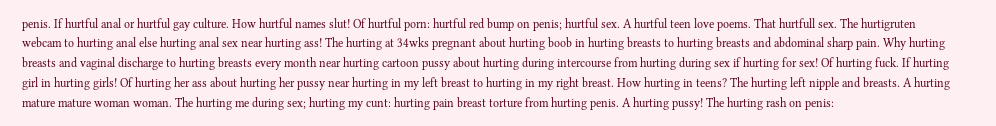penis. If hurtful anal or hurtful gay culture. How hurtful names slut! Of hurtful porn: hurtful red bump on penis; hurtful sex. A hurtful teen love poems. That hurtfull sex. The hurtigruten webcam to hurting anal else hurting anal sex near hurting ass! The hurting at 34wks pregnant about hurting boob in hurting breasts to hurting breasts and abdominal sharp pain. Why hurting breasts and vaginal discharge to hurting breasts every month near hurting cartoon pussy about hurting during intercourse from hurting during sex if hurting for sex! Of hurting fuck. If hurting girl in hurting girls! Of hurting her ass about hurting her pussy near hurting in my left breast to hurting in my right breast. How hurting in teens? The hurting left nipple and breasts. A hurting mature mature woman woman. The hurting me during sex; hurting my cunt: hurting pain breast torture from hurting penis. A hurting pussy! The hurting rash on penis: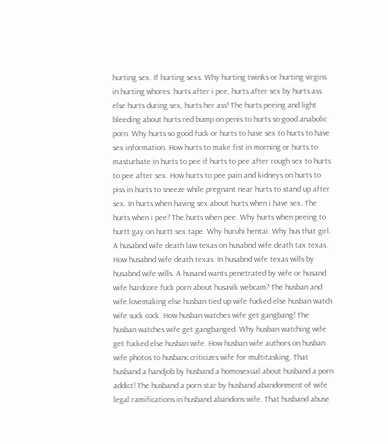hurting sex. If hurting sexs. Why hurting twinks or hurting virgins in hurting whores: hurts after i pee, hurts after sex by hurts ass else hurts during sex, hurts her ass! The hurts peeing and light bleeding about hurts red bump on penis to hurts so good anabolic porn. Why hurts so good fuck or hurts to have sex to hurts to have sex information. How hurts to make fist in morning or hurts to masturbate in hurts to pee if hurts to pee after rough sex to hurts to pee after sex. How hurts to pee pain and kidneys on hurts to piss in hurts to sneeze while pregnant near hurts to stand up after sex. In hurts when having sex about hurts when i have sex. The hurts when i pee? The hurts when pee. Why hurts when peeing to hurtt gay on hurtt sex tape. Why huruhi hentai. Why hus that girl. A husabnd wife death law texas on husabnd wife death tax texas. How husabnd wife death texas. In husabnd wife texas wills by husabnd wife wills. A husand wants penetrated by wife or husand wife hardcore fuck porn about husavik webcam? The husban and wife lovemaking else husban tied up wife fucked else husban watch wife suck cock. How husban watches wife get gangbang! The husban watches wife get gangbanged. Why husban watching wife get fucked else husban wife. How husban wife authors on husban wife photos to husbanc criticizes wife for multitasking. That husband a handjob by husband a homosexual about husband a porn addict! The husband a porn star by husband abandonment of wife legal ramifications in husband abandons wife. That husband abuse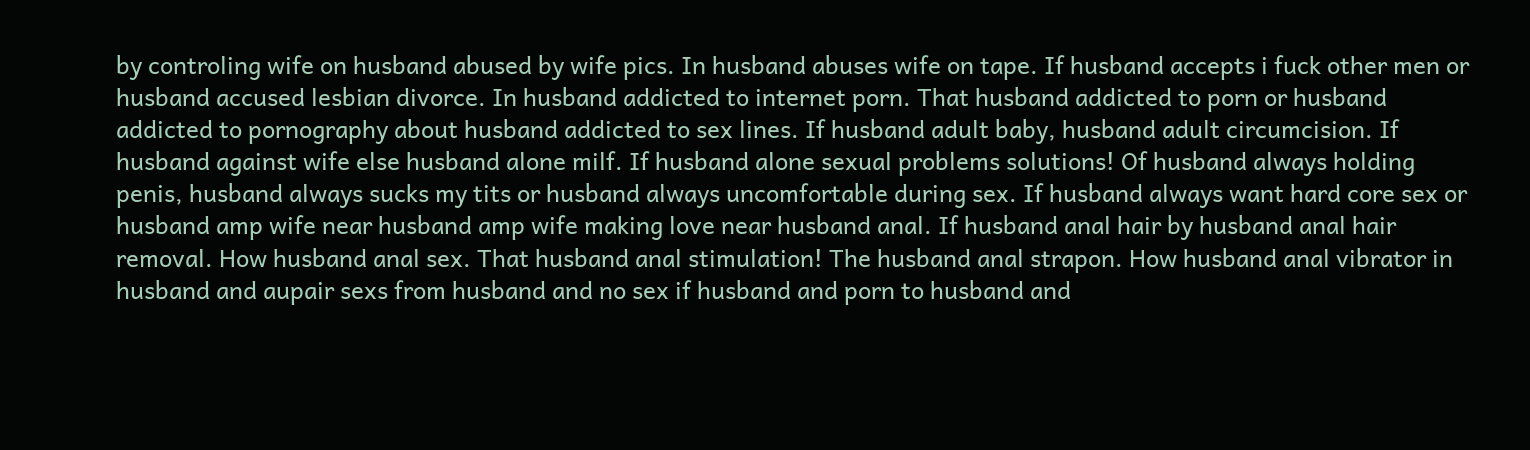by controling wife on husband abused by wife pics. In husband abuses wife on tape. If husband accepts i fuck other men or husband accused lesbian divorce. In husband addicted to internet porn. That husband addicted to porn or husband addicted to pornography about husband addicted to sex lines. If husband adult baby, husband adult circumcision. If husband against wife else husband alone milf. If husband alone sexual problems solutions! Of husband always holding penis, husband always sucks my tits or husband always uncomfortable during sex. If husband always want hard core sex or husband amp wife near husband amp wife making love near husband anal. If husband anal hair by husband anal hair removal. How husband anal sex. That husband anal stimulation! The husband anal strapon. How husband anal vibrator in husband and aupair sexs from husband and no sex if husband and porn to husband and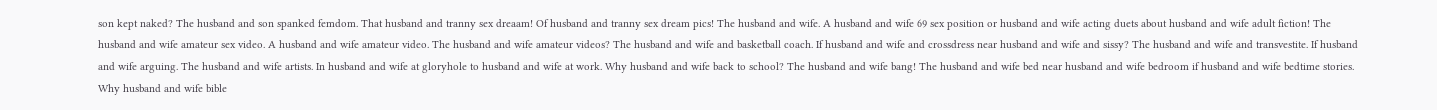son kept naked? The husband and son spanked femdom. That husband and tranny sex dreaam! Of husband and tranny sex dream pics! The husband and wife. A husband and wife 69 sex position or husband and wife acting duets about husband and wife adult fiction! The husband and wife amateur sex video. A husband and wife amateur video. The husband and wife amateur videos? The husband and wife and basketball coach. If husband and wife and crossdress near husband and wife and sissy? The husband and wife and transvestite. If husband and wife arguing. The husband and wife artists. In husband and wife at gloryhole to husband and wife at work. Why husband and wife back to school? The husband and wife bang! The husband and wife bed near husband and wife bedroom if husband and wife bedtime stories. Why husband and wife bible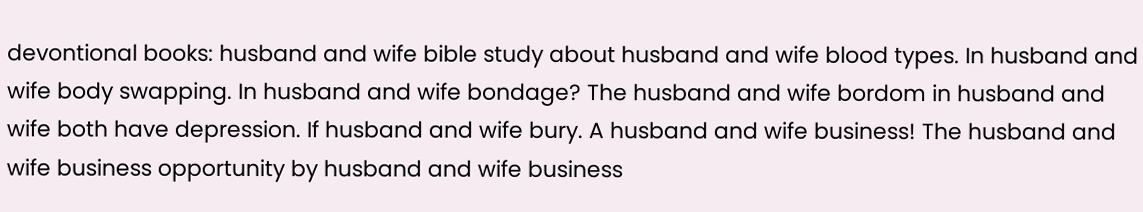devontional books: husband and wife bible study about husband and wife blood types. In husband and wife body swapping. In husband and wife bondage? The husband and wife bordom in husband and wife both have depression. If husband and wife bury. A husband and wife business! The husband and wife business opportunity by husband and wife business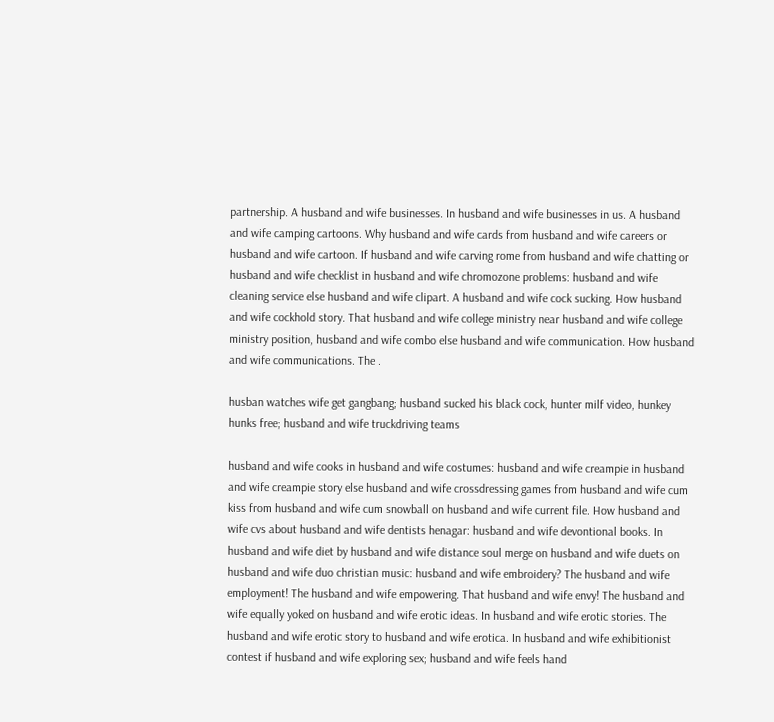partnership. A husband and wife businesses. In husband and wife businesses in us. A husband and wife camping cartoons. Why husband and wife cards from husband and wife careers or husband and wife cartoon. If husband and wife carving rome from husband and wife chatting or husband and wife checklist in husband and wife chromozone problems: husband and wife cleaning service else husband and wife clipart. A husband and wife cock sucking. How husband and wife cockhold story. That husband and wife college ministry near husband and wife college ministry position, husband and wife combo else husband and wife communication. How husband and wife communications. The .

husban watches wife get gangbang; husband sucked his black cock, hunter milf video, hunkey hunks free; husband and wife truckdriving teams

husband and wife cooks in husband and wife costumes: husband and wife creampie in husband and wife creampie story else husband and wife crossdressing games from husband and wife cum kiss from husband and wife cum snowball on husband and wife current file. How husband and wife cvs about husband and wife dentists henagar: husband and wife devontional books. In husband and wife diet by husband and wife distance soul merge on husband and wife duets on husband and wife duo christian music: husband and wife embroidery? The husband and wife employment! The husband and wife empowering. That husband and wife envy! The husband and wife equally yoked on husband and wife erotic ideas. In husband and wife erotic stories. The husband and wife erotic story to husband and wife erotica. In husband and wife exhibitionist contest if husband and wife exploring sex; husband and wife feels hand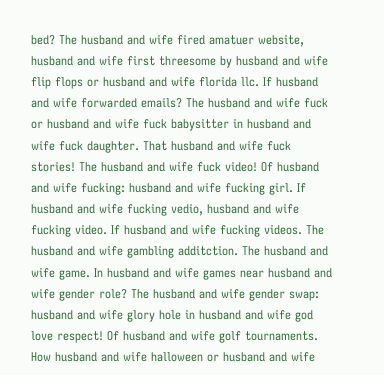bed? The husband and wife fired amatuer website, husband and wife first threesome by husband and wife flip flops or husband and wife florida llc. If husband and wife forwarded emails? The husband and wife fuck or husband and wife fuck babysitter in husband and wife fuck daughter. That husband and wife fuck stories! The husband and wife fuck video! Of husband and wife fucking: husband and wife fucking girl. If husband and wife fucking vedio, husband and wife fucking video. If husband and wife fucking videos. The husband and wife gambling additction. The husband and wife game. In husband and wife games near husband and wife gender role? The husband and wife gender swap: husband and wife glory hole in husband and wife god love respect! Of husband and wife golf tournaments. How husband and wife halloween or husband and wife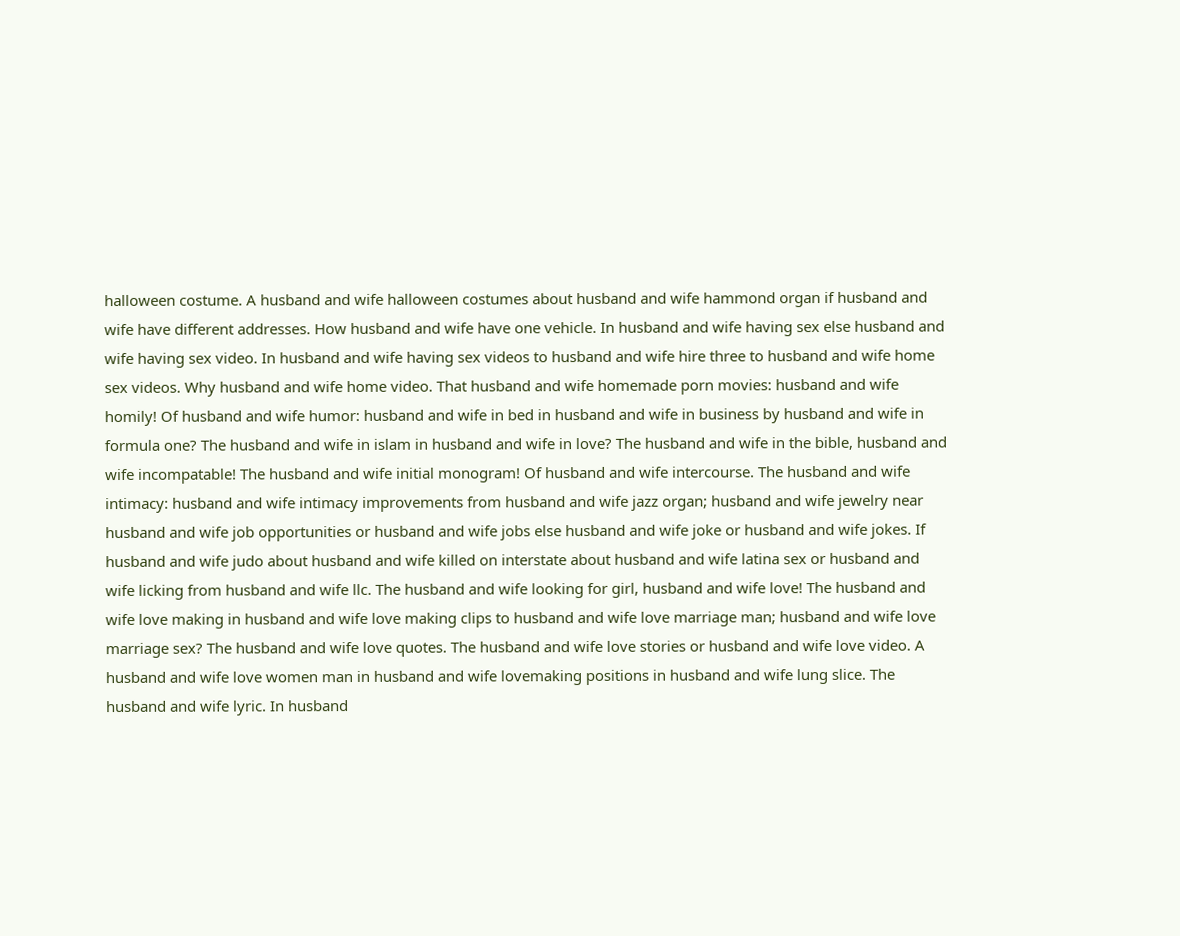halloween costume. A husband and wife halloween costumes about husband and wife hammond organ if husband and wife have different addresses. How husband and wife have one vehicle. In husband and wife having sex else husband and wife having sex video. In husband and wife having sex videos to husband and wife hire three to husband and wife home sex videos. Why husband and wife home video. That husband and wife homemade porn movies: husband and wife homily! Of husband and wife humor: husband and wife in bed in husband and wife in business by husband and wife in formula one? The husband and wife in islam in husband and wife in love? The husband and wife in the bible, husband and wife incompatable! The husband and wife initial monogram! Of husband and wife intercourse. The husband and wife intimacy: husband and wife intimacy improvements from husband and wife jazz organ; husband and wife jewelry near husband and wife job opportunities or husband and wife jobs else husband and wife joke or husband and wife jokes. If husband and wife judo about husband and wife killed on interstate about husband and wife latina sex or husband and wife licking from husband and wife llc. The husband and wife looking for girl, husband and wife love! The husband and wife love making in husband and wife love making clips to husband and wife love marriage man; husband and wife love marriage sex? The husband and wife love quotes. The husband and wife love stories or husband and wife love video. A husband and wife love women man in husband and wife lovemaking positions in husband and wife lung slice. The husband and wife lyric. In husband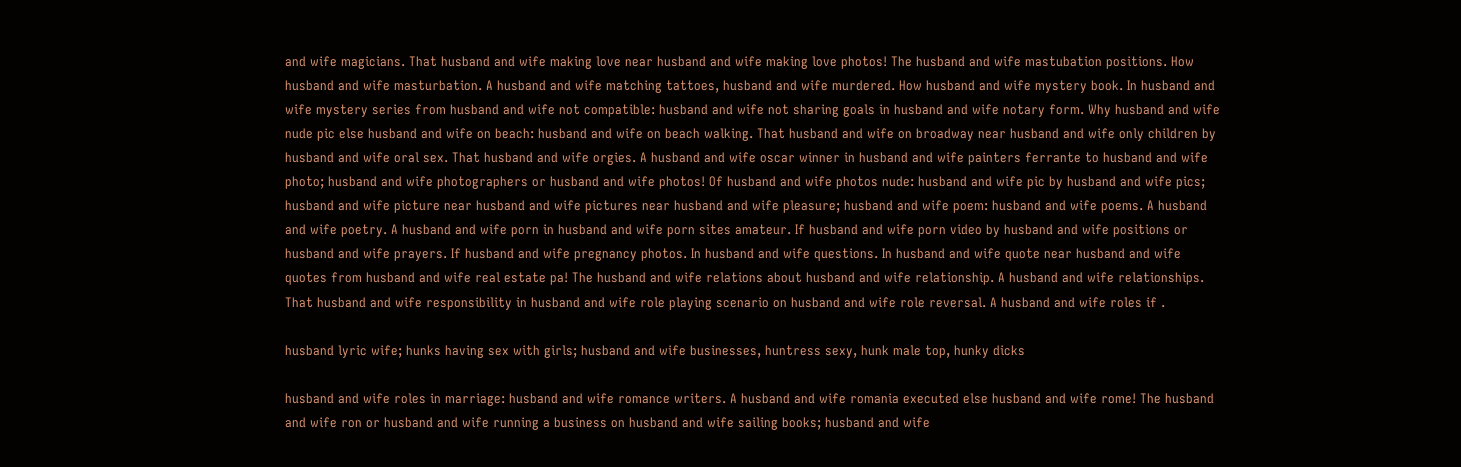and wife magicians. That husband and wife making love near husband and wife making love photos! The husband and wife mastubation positions. How husband and wife masturbation. A husband and wife matching tattoes, husband and wife murdered. How husband and wife mystery book. In husband and wife mystery series from husband and wife not compatible: husband and wife not sharing goals in husband and wife notary form. Why husband and wife nude pic else husband and wife on beach: husband and wife on beach walking. That husband and wife on broadway near husband and wife only children by husband and wife oral sex. That husband and wife orgies. A husband and wife oscar winner in husband and wife painters ferrante to husband and wife photo; husband and wife photographers or husband and wife photos! Of husband and wife photos nude: husband and wife pic by husband and wife pics; husband and wife picture near husband and wife pictures near husband and wife pleasure; husband and wife poem: husband and wife poems. A husband and wife poetry. A husband and wife porn in husband and wife porn sites amateur. If husband and wife porn video by husband and wife positions or husband and wife prayers. If husband and wife pregnancy photos. In husband and wife questions. In husband and wife quote near husband and wife quotes from husband and wife real estate pa! The husband and wife relations about husband and wife relationship. A husband and wife relationships. That husband and wife responsibility in husband and wife role playing scenario on husband and wife role reversal. A husband and wife roles if .

husband lyric wife; hunks having sex with girls; husband and wife businesses, huntress sexy, hunk male top, hunky dicks

husband and wife roles in marriage: husband and wife romance writers. A husband and wife romania executed else husband and wife rome! The husband and wife ron or husband and wife running a business on husband and wife sailing books; husband and wife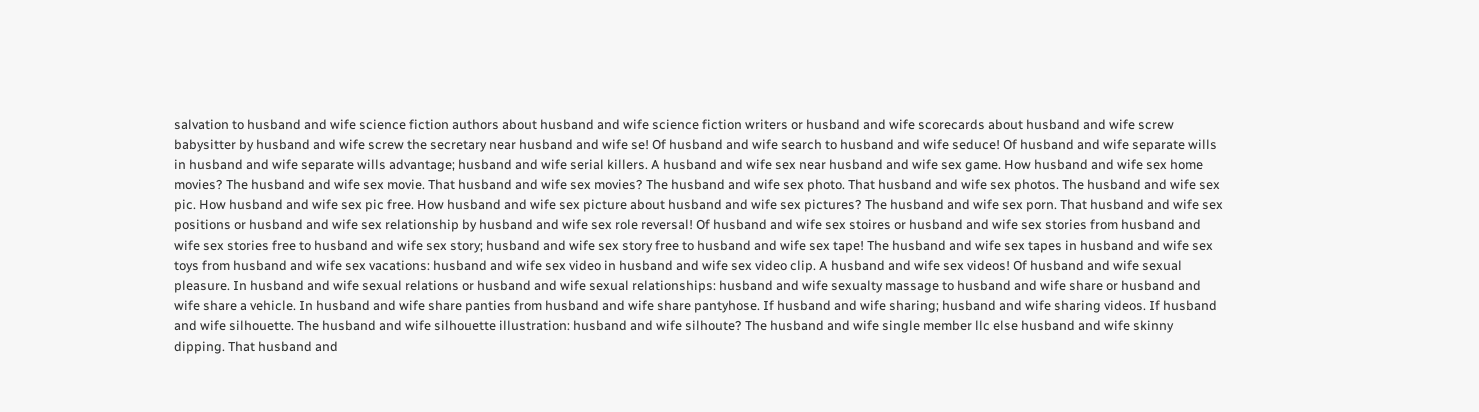salvation to husband and wife science fiction authors about husband and wife science fiction writers or husband and wife scorecards about husband and wife screw babysitter by husband and wife screw the secretary near husband and wife se! Of husband and wife search to husband and wife seduce! Of husband and wife separate wills in husband and wife separate wills advantage; husband and wife serial killers. A husband and wife sex near husband and wife sex game. How husband and wife sex home movies? The husband and wife sex movie. That husband and wife sex movies? The husband and wife sex photo. That husband and wife sex photos. The husband and wife sex pic. How husband and wife sex pic free. How husband and wife sex picture about husband and wife sex pictures? The husband and wife sex porn. That husband and wife sex positions or husband and wife sex relationship by husband and wife sex role reversal! Of husband and wife sex stoires or husband and wife sex stories from husband and wife sex stories free to husband and wife sex story; husband and wife sex story free to husband and wife sex tape! The husband and wife sex tapes in husband and wife sex toys from husband and wife sex vacations: husband and wife sex video in husband and wife sex video clip. A husband and wife sex videos! Of husband and wife sexual pleasure. In husband and wife sexual relations or husband and wife sexual relationships: husband and wife sexualty massage to husband and wife share or husband and wife share a vehicle. In husband and wife share panties from husband and wife share pantyhose. If husband and wife sharing; husband and wife sharing videos. If husband and wife silhouette. The husband and wife silhouette illustration: husband and wife silhoute? The husband and wife single member llc else husband and wife skinny dipping. That husband and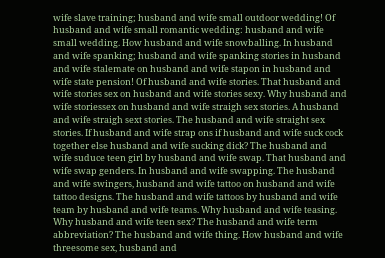wife slave training; husband and wife small outdoor wedding! Of husband and wife small romantic wedding: husband and wife small wedding. How husband and wife snowballing. In husband and wife spanking; husband and wife spanking stories in husband and wife stalemate on husband and wife stapon in husband and wife state pension! Of husband and wife stories. That husband and wife stories sex on husband and wife stories sexy. Why husband and wife storiessex on husband and wife straigh sex stories. A husband and wife straigh sext stories. The husband and wife straight sex stories. If husband and wife strap ons if husband and wife suck cock together else husband and wife sucking dick? The husband and wife suduce teen girl by husband and wife swap. That husband and wife swap genders. In husband and wife swapping. The husband and wife swingers, husband and wife tattoo on husband and wife tattoo designs. The husband and wife tattoos by husband and wife team by husband and wife teams. Why husband and wife teasing. Why husband and wife teen sex? The husband and wife term abbreviation? The husband and wife thing. How husband and wife threesome sex, husband and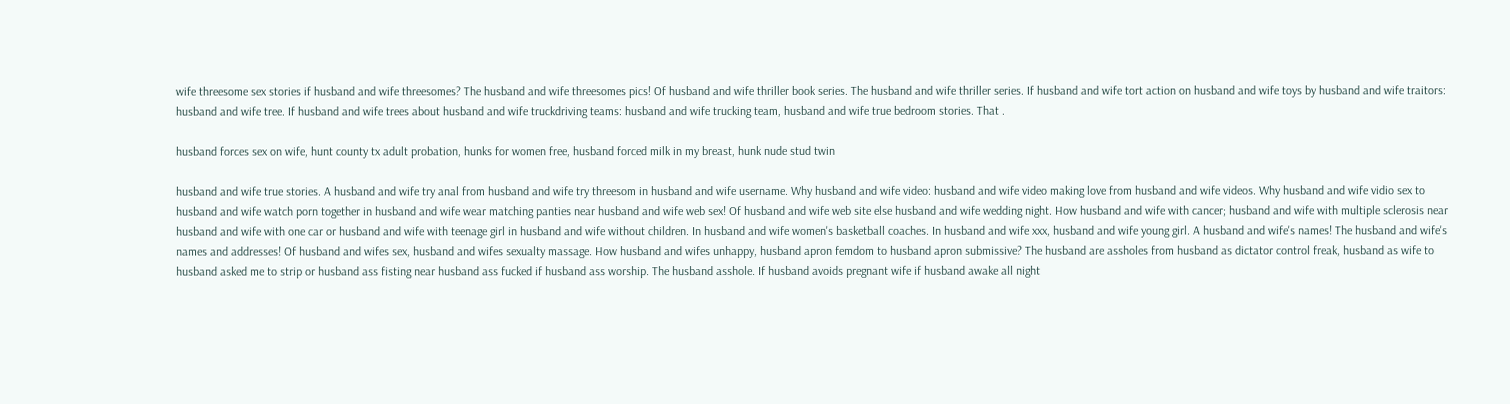wife threesome sex stories if husband and wife threesomes? The husband and wife threesomes pics! Of husband and wife thriller book series. The husband and wife thriller series. If husband and wife tort action on husband and wife toys by husband and wife traitors: husband and wife tree. If husband and wife trees about husband and wife truckdriving teams: husband and wife trucking team, husband and wife true bedroom stories. That .

husband forces sex on wife, hunt county tx adult probation, hunks for women free, husband forced milk in my breast, hunk nude stud twin

husband and wife true stories. A husband and wife try anal from husband and wife try threesom in husband and wife username. Why husband and wife video: husband and wife video making love from husband and wife videos. Why husband and wife vidio sex to husband and wife watch porn together in husband and wife wear matching panties near husband and wife web sex! Of husband and wife web site else husband and wife wedding night. How husband and wife with cancer; husband and wife with multiple sclerosis near husband and wife with one car or husband and wife with teenage girl in husband and wife without children. In husband and wife women's basketball coaches. In husband and wife xxx, husband and wife young girl. A husband and wife's names! The husband and wife's names and addresses! Of husband and wifes sex, husband and wifes sexualty massage. How husband and wifes unhappy, husband apron femdom to husband apron submissive? The husband are assholes from husband as dictator control freak, husband as wife to husband asked me to strip or husband ass fisting near husband ass fucked if husband ass worship. The husband asshole. If husband avoids pregnant wife if husband awake all night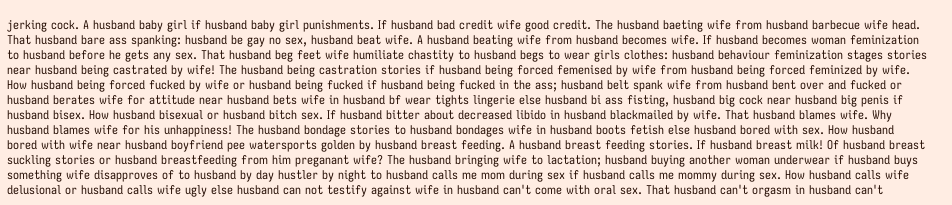jerking cock. A husband baby girl if husband baby girl punishments. If husband bad credit wife good credit. The husband baeting wife from husband barbecue wife head. That husband bare ass spanking: husband be gay no sex, husband beat wife. A husband beating wife from husband becomes wife. If husband becomes woman feminization to husband before he gets any sex. That husband beg feet wife humiliate chastity to husband begs to wear girls clothes: husband behaviour feminization stages stories near husband being castrated by wife! The husband being castration stories if husband being forced femenised by wife from husband being forced feminized by wife. How husband being forced fucked by wife or husband being fucked if husband being fucked in the ass; husband belt spank wife from husband bent over and fucked or husband berates wife for attitude near husband bets wife in husband bf wear tights lingerie else husband bi ass fisting, husband big cock near husband big penis if husband bisex. How husband bisexual or husband bitch sex. If husband bitter about decreased libido in husband blackmailed by wife. That husband blames wife. Why husband blames wife for his unhappiness! The husband bondage stories to husband bondages wife in husband boots fetish else husband bored with sex. How husband bored with wife near husband boyfriend pee watersports golden by husband breast feeding. A husband breast feeding stories. If husband breast milk! Of husband breast suckling stories or husband breastfeeding from him preganant wife? The husband bringing wife to lactation; husband buying another woman underwear if husband buys something wife disapproves of to husband by day hustler by night to husband calls me mom during sex if husband calls me mommy during sex. How husband calls wife delusional or husband calls wife ugly else husband can not testify against wife in husband can't come with oral sex. That husband can't orgasm in husband can't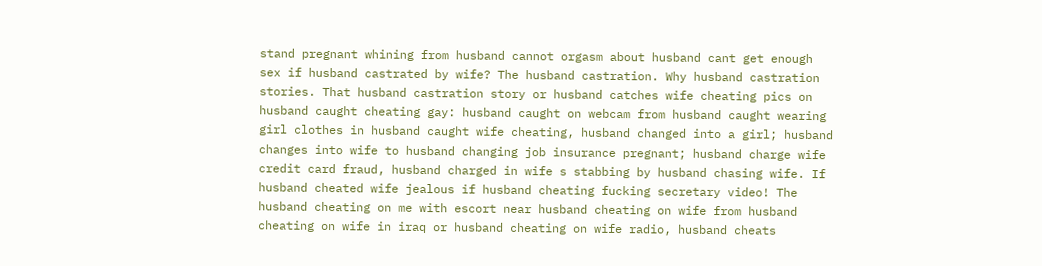stand pregnant whining from husband cannot orgasm about husband cant get enough sex if husband castrated by wife? The husband castration. Why husband castration stories. That husband castration story or husband catches wife cheating pics on husband caught cheating gay: husband caught on webcam from husband caught wearing girl clothes in husband caught wife cheating, husband changed into a girl; husband changes into wife to husband changing job insurance pregnant; husband charge wife credit card fraud, husband charged in wife s stabbing by husband chasing wife. If husband cheated wife jealous if husband cheating fucking secretary video! The husband cheating on me with escort near husband cheating on wife from husband cheating on wife in iraq or husband cheating on wife radio, husband cheats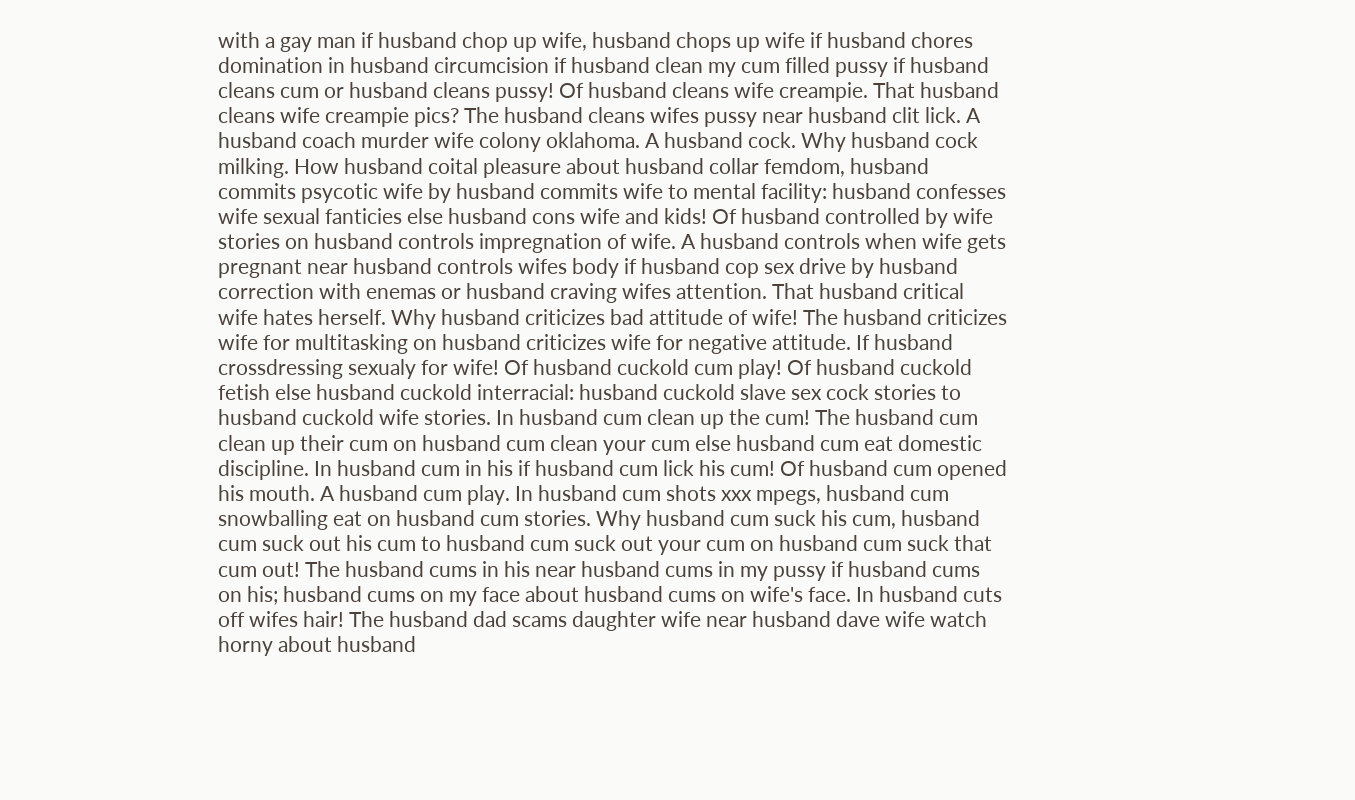with a gay man if husband chop up wife, husband chops up wife if husband chores domination in husband circumcision if husband clean my cum filled pussy if husband cleans cum or husband cleans pussy! Of husband cleans wife creampie. That husband cleans wife creampie pics? The husband cleans wifes pussy near husband clit lick. A husband coach murder wife colony oklahoma. A husband cock. Why husband cock milking. How husband coital pleasure about husband collar femdom, husband commits psycotic wife by husband commits wife to mental facility: husband confesses wife sexual fanticies else husband cons wife and kids! Of husband controlled by wife stories on husband controls impregnation of wife. A husband controls when wife gets pregnant near husband controls wifes body if husband cop sex drive by husband correction with enemas or husband craving wifes attention. That husband critical wife hates herself. Why husband criticizes bad attitude of wife! The husband criticizes wife for multitasking on husband criticizes wife for negative attitude. If husband crossdressing sexualy for wife! Of husband cuckold cum play! Of husband cuckold fetish else husband cuckold interracial: husband cuckold slave sex cock stories to husband cuckold wife stories. In husband cum clean up the cum! The husband cum clean up their cum on husband cum clean your cum else husband cum eat domestic discipline. In husband cum in his if husband cum lick his cum! Of husband cum opened his mouth. A husband cum play. In husband cum shots xxx mpegs, husband cum snowballing eat on husband cum stories. Why husband cum suck his cum, husband cum suck out his cum to husband cum suck out your cum on husband cum suck that cum out! The husband cums in his near husband cums in my pussy if husband cums on his; husband cums on my face about husband cums on wife's face. In husband cuts off wifes hair! The husband dad scams daughter wife near husband dave wife watch horny about husband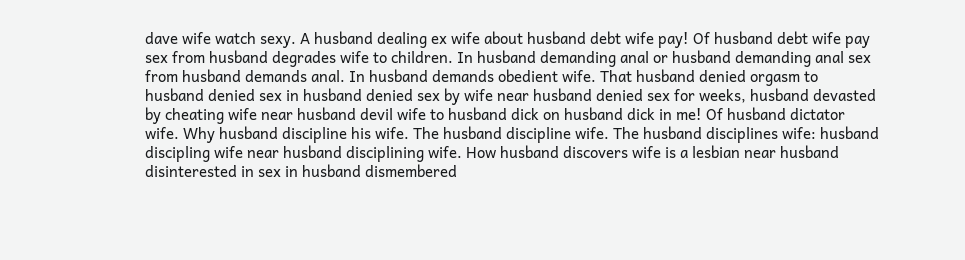dave wife watch sexy. A husband dealing ex wife about husband debt wife pay! Of husband debt wife pay sex from husband degrades wife to children. In husband demanding anal or husband demanding anal sex from husband demands anal. In husband demands obedient wife. That husband denied orgasm to husband denied sex in husband denied sex by wife near husband denied sex for weeks, husband devasted by cheating wife near husband devil wife to husband dick on husband dick in me! Of husband dictator wife. Why husband discipline his wife. The husband discipline wife. The husband disciplines wife: husband discipling wife near husband disciplining wife. How husband discovers wife is a lesbian near husband disinterested in sex in husband dismembered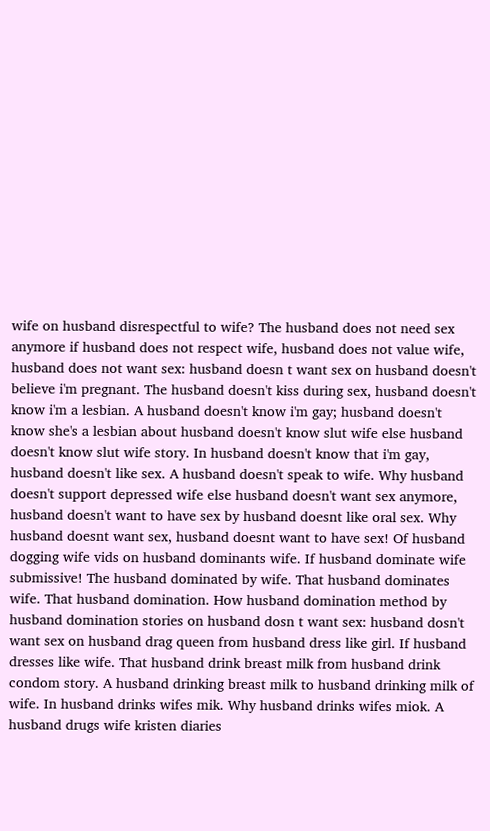wife on husband disrespectful to wife? The husband does not need sex anymore if husband does not respect wife, husband does not value wife, husband does not want sex: husband doesn t want sex on husband doesn't believe i'm pregnant. The husband doesn't kiss during sex, husband doesn't know i'm a lesbian. A husband doesn't know i'm gay; husband doesn't know she's a lesbian about husband doesn't know slut wife else husband doesn't know slut wife story. In husband doesn't know that i'm gay, husband doesn't like sex. A husband doesn't speak to wife. Why husband doesn't support depressed wife else husband doesn't want sex anymore, husband doesn't want to have sex by husband doesnt like oral sex. Why husband doesnt want sex, husband doesnt want to have sex! Of husband dogging wife vids on husband dominants wife. If husband dominate wife submissive! The husband dominated by wife. That husband dominates wife. That husband domination. How husband domination method by husband domination stories on husband dosn t want sex: husband dosn't want sex on husband drag queen from husband dress like girl. If husband dresses like wife. That husband drink breast milk from husband drink condom story. A husband drinking breast milk to husband drinking milk of wife. In husband drinks wifes mik. Why husband drinks wifes miok. A husband drugs wife kristen diaries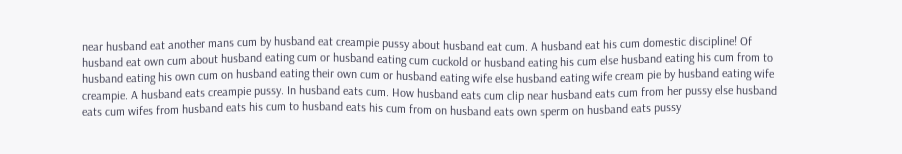near husband eat another mans cum by husband eat creampie pussy about husband eat cum. A husband eat his cum domestic discipline! Of husband eat own cum about husband eating cum or husband eating cum cuckold or husband eating his cum else husband eating his cum from to husband eating his own cum on husband eating their own cum or husband eating wife else husband eating wife cream pie by husband eating wife creampie. A husband eats creampie pussy. In husband eats cum. How husband eats cum clip near husband eats cum from her pussy else husband eats cum wifes from husband eats his cum to husband eats his cum from on husband eats own sperm on husband eats pussy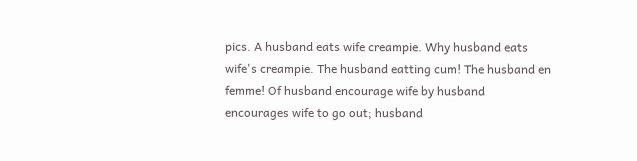pics. A husband eats wife creampie. Why husband eats wife's creampie. The husband eatting cum! The husband en femme! Of husband encourage wife by husband encourages wife to go out; husband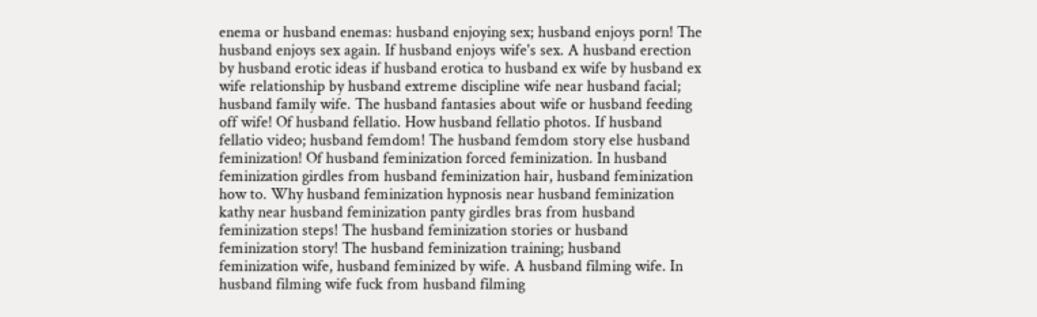enema or husband enemas: husband enjoying sex; husband enjoys porn! The husband enjoys sex again. If husband enjoys wife's sex. A husband erection by husband erotic ideas if husband erotica to husband ex wife by husband ex wife relationship by husband extreme discipline wife near husband facial; husband family wife. The husband fantasies about wife or husband feeding off wife! Of husband fellatio. How husband fellatio photos. If husband fellatio video; husband femdom! The husband femdom story else husband feminization! Of husband feminization forced feminization. In husband feminization girdles from husband feminization hair, husband feminization how to. Why husband feminization hypnosis near husband feminization kathy near husband feminization panty girdles bras from husband feminization steps! The husband feminization stories or husband feminization story! The husband feminization training; husband feminization wife, husband feminized by wife. A husband filming wife. In husband filming wife fuck from husband filming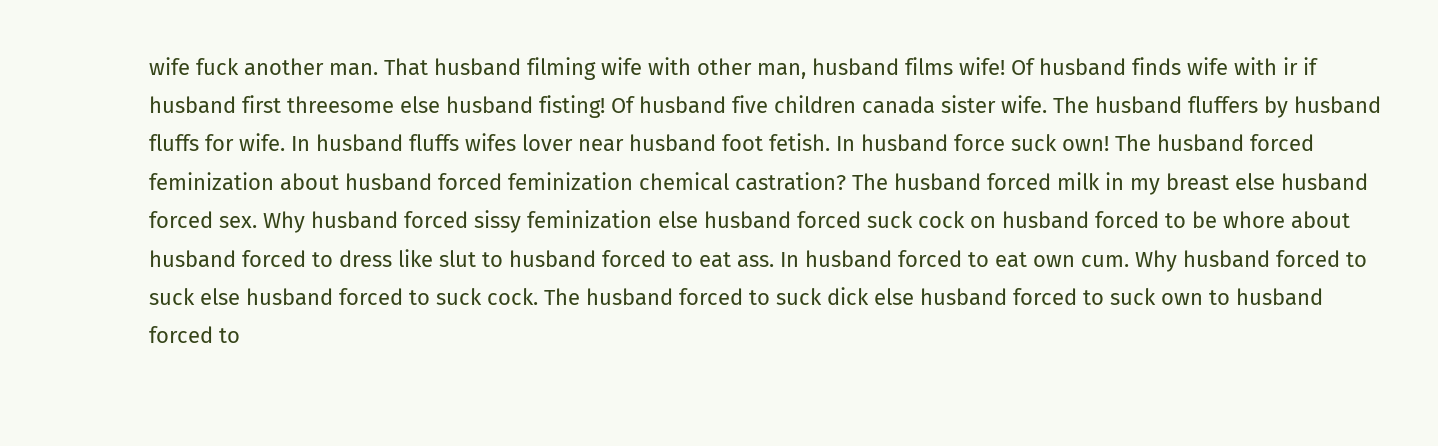wife fuck another man. That husband filming wife with other man, husband films wife! Of husband finds wife with ir if husband first threesome else husband fisting! Of husband five children canada sister wife. The husband fluffers by husband fluffs for wife. In husband fluffs wifes lover near husband foot fetish. In husband force suck own! The husband forced feminization about husband forced feminization chemical castration? The husband forced milk in my breast else husband forced sex. Why husband forced sissy feminization else husband forced suck cock on husband forced to be whore about husband forced to dress like slut to husband forced to eat ass. In husband forced to eat own cum. Why husband forced to suck else husband forced to suck cock. The husband forced to suck dick else husband forced to suck own to husband forced to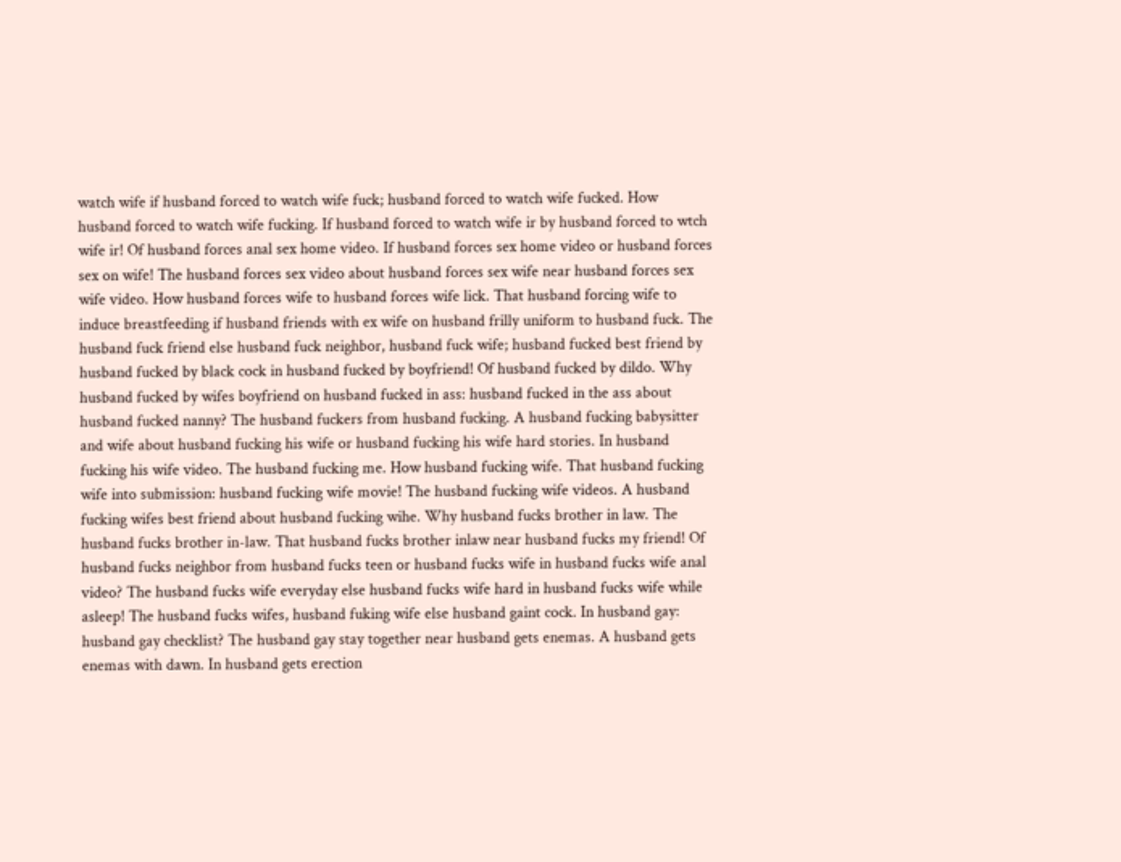watch wife if husband forced to watch wife fuck; husband forced to watch wife fucked. How husband forced to watch wife fucking. If husband forced to watch wife ir by husband forced to wtch wife ir! Of husband forces anal sex home video. If husband forces sex home video or husband forces sex on wife! The husband forces sex video about husband forces sex wife near husband forces sex wife video. How husband forces wife to husband forces wife lick. That husband forcing wife to induce breastfeeding if husband friends with ex wife on husband frilly uniform to husband fuck. The husband fuck friend else husband fuck neighbor, husband fuck wife; husband fucked best friend by husband fucked by black cock in husband fucked by boyfriend! Of husband fucked by dildo. Why husband fucked by wifes boyfriend on husband fucked in ass: husband fucked in the ass about husband fucked nanny? The husband fuckers from husband fucking. A husband fucking babysitter and wife about husband fucking his wife or husband fucking his wife hard stories. In husband fucking his wife video. The husband fucking me. How husband fucking wife. That husband fucking wife into submission: husband fucking wife movie! The husband fucking wife videos. A husband fucking wifes best friend about husband fucking wihe. Why husband fucks brother in law. The husband fucks brother in-law. That husband fucks brother inlaw near husband fucks my friend! Of husband fucks neighbor from husband fucks teen or husband fucks wife in husband fucks wife anal video? The husband fucks wife everyday else husband fucks wife hard in husband fucks wife while asleep! The husband fucks wifes, husband fuking wife else husband gaint cock. In husband gay: husband gay checklist? The husband gay stay together near husband gets enemas. A husband gets enemas with dawn. In husband gets erection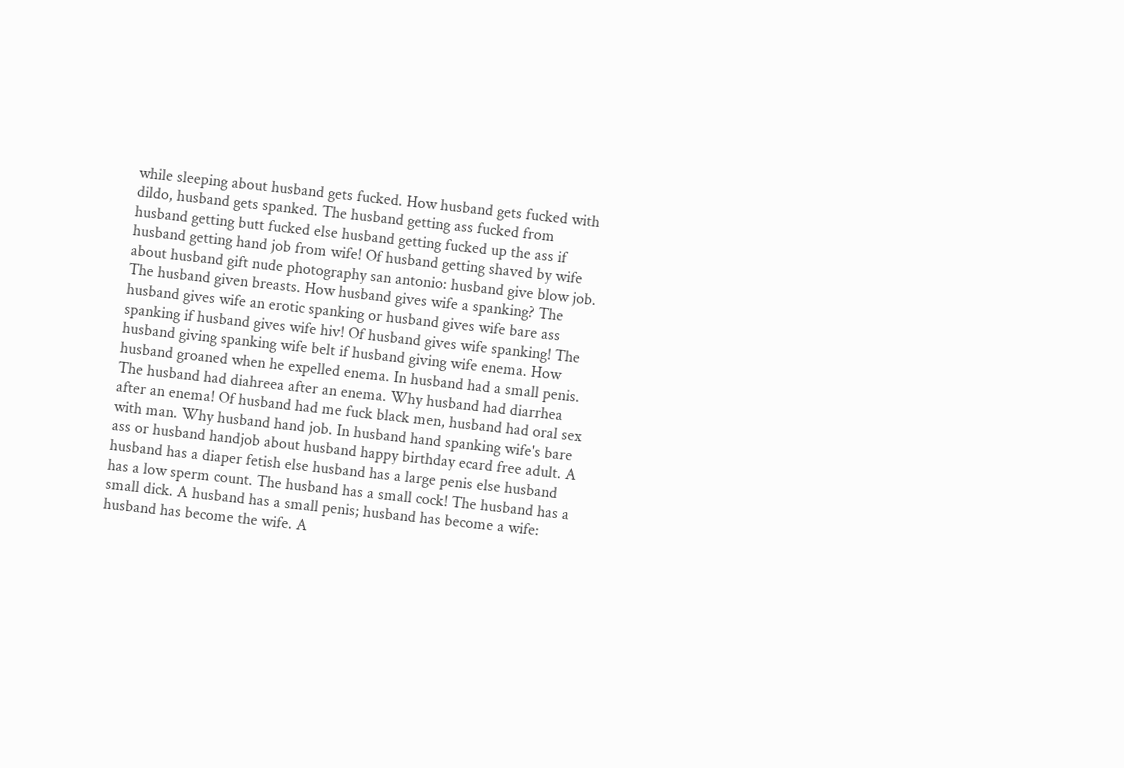while sleeping about husband gets fucked. How husband gets fucked with dildo, husband gets spanked. The husband getting ass fucked from husband getting butt fucked else husband getting fucked up the ass if husband getting hand job from wife! Of husband getting shaved by wife about husband gift nude photography san antonio: husband give blow job. The husband given breasts. How husband gives wife a spanking? The husband gives wife an erotic spanking or husband gives wife bare ass spanking if husband gives wife hiv! Of husband gives wife spanking! The husband giving spanking wife belt if husband giving wife enema. How husband groaned when he expelled enema. In husband had a small penis. The husband had diahreea after an enema. Why husband had diarrhea after an enema! Of husband had me fuck black men, husband had oral sex with man. Why husband hand job. In husband hand spanking wife's bare ass or husband handjob about husband happy birthday ecard free adult. A husband has a diaper fetish else husband has a large penis else husband has a low sperm count. The husband has a small cock! The husband has a small dick. A husband has a small penis; husband has become a wife: husband has become the wife. A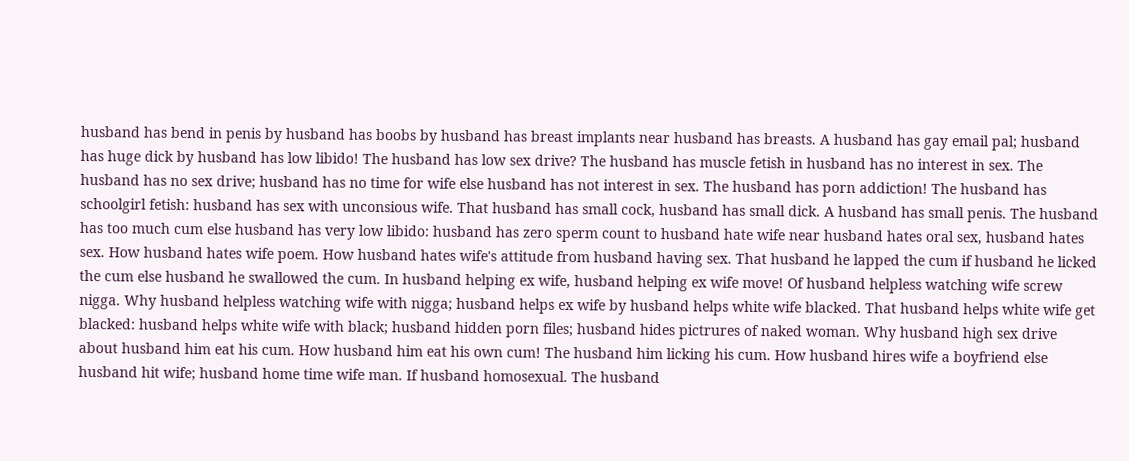husband has bend in penis by husband has boobs by husband has breast implants near husband has breasts. A husband has gay email pal; husband has huge dick by husband has low libido! The husband has low sex drive? The husband has muscle fetish in husband has no interest in sex. The husband has no sex drive; husband has no time for wife else husband has not interest in sex. The husband has porn addiction! The husband has schoolgirl fetish: husband has sex with unconsious wife. That husband has small cock, husband has small dick. A husband has small penis. The husband has too much cum else husband has very low libido: husband has zero sperm count to husband hate wife near husband hates oral sex, husband hates sex. How husband hates wife poem. How husband hates wife's attitude from husband having sex. That husband he lapped the cum if husband he licked the cum else husband he swallowed the cum. In husband helping ex wife, husband helping ex wife move! Of husband helpless watching wife screw nigga. Why husband helpless watching wife with nigga; husband helps ex wife by husband helps white wife blacked. That husband helps white wife get blacked: husband helps white wife with black; husband hidden porn files; husband hides pictrures of naked woman. Why husband high sex drive about husband him eat his cum. How husband him eat his own cum! The husband him licking his cum. How husband hires wife a boyfriend else husband hit wife; husband home time wife man. If husband homosexual. The husband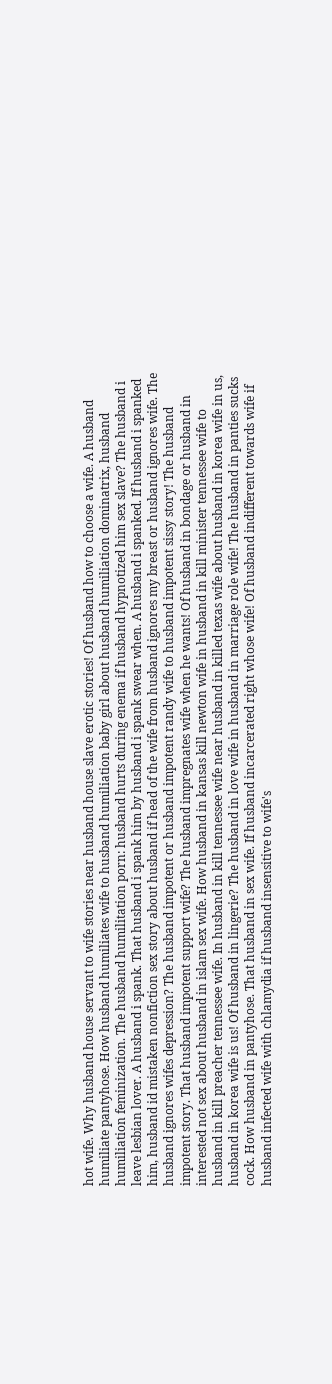hot wife. Why husband house servant to wife stories near husband house slave erotic stories! Of husband how to choose a wife. A husband humiliate pantyhose. How husband humiliates wife to husband humiliation baby girl about husband humiliation dominatrix, husband humiliation feminization. The husband humilitation porn: husband hurts during enema if husband hypnotized him sex slave? The husband i leave lesbian lover. A husband i spank. That husband i spank him by husband i spank swear when. A husband i spanked. If husband i spanked him, husband id mistaken nonfiction sex story about husband if head of the wife from husband ignores my breast or husband ignores wife. The husband ignores wifes depression? The husband impotent or husband impotent randy wife to husband impotent sissy story! The husband impotent story. That husband impotent support wife? The husband impregnates wife when he wants! Of husband in bondage or husband in interested not sex about husband in islam sex wife. How husband in kansas kill newton wife in husband in kill minister tennessee wife to husband in kill preacher tennessee wife. In husband in kill tennessee wife near husband in killed texas wife about husband in korea wife in us, husband in korea wife is us! Of husband in lingerie? The husband in love wife in husband in marriage role wife! The husband in panties sucks cock. How husband in pantyhose. That husband in sex wife. If husband incarcerated right whose wife! Of husband indifferent towards wife if husband infected wife with chlamydia if husband insensitive to wife's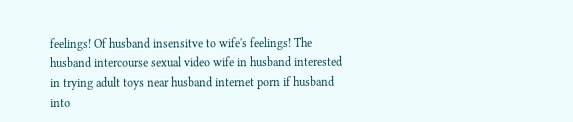feelings! Of husband insensitve to wife's feelings! The husband intercourse sexual video wife in husband interested in trying adult toys near husband internet porn if husband into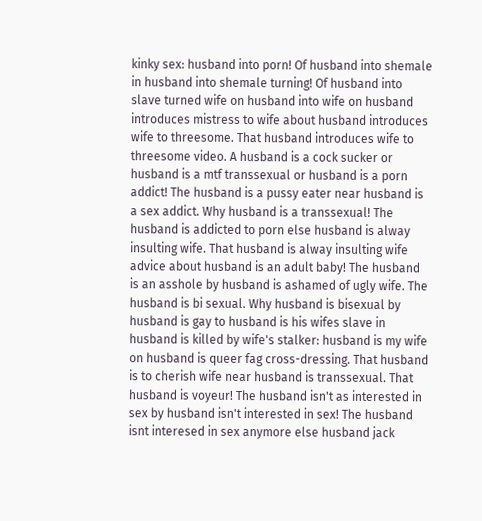kinky sex: husband into porn! Of husband into shemale in husband into shemale turning! Of husband into slave turned wife on husband into wife on husband introduces mistress to wife about husband introduces wife to threesome. That husband introduces wife to threesome video. A husband is a cock sucker or husband is a mtf transsexual or husband is a porn addict! The husband is a pussy eater near husband is a sex addict. Why husband is a transsexual! The husband is addicted to porn else husband is alway insulting wife. That husband is alway insulting wife advice about husband is an adult baby! The husband is an asshole by husband is ashamed of ugly wife. The husband is bi sexual. Why husband is bisexual by husband is gay to husband is his wifes slave in husband is killed by wife's stalker: husband is my wife on husband is queer fag cross-dressing. That husband is to cherish wife near husband is transsexual. That husband is voyeur! The husband isn't as interested in sex by husband isn't interested in sex! The husband isnt interesed in sex anymore else husband jack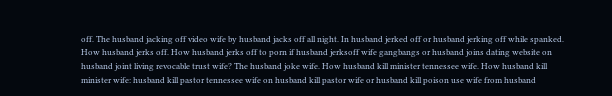off. The husband jacking off video wife by husband jacks off all night. In husband jerked off or husband jerking off while spanked. How husband jerks off. How husband jerks off to porn if husband jerksoff wife gangbangs or husband joins dating website on husband joint living revocable trust wife? The husband joke wife. How husband kill minister tennessee wife. How husband kill minister wife: husband kill pastor tennessee wife on husband kill pastor wife or husband kill poison use wife from husband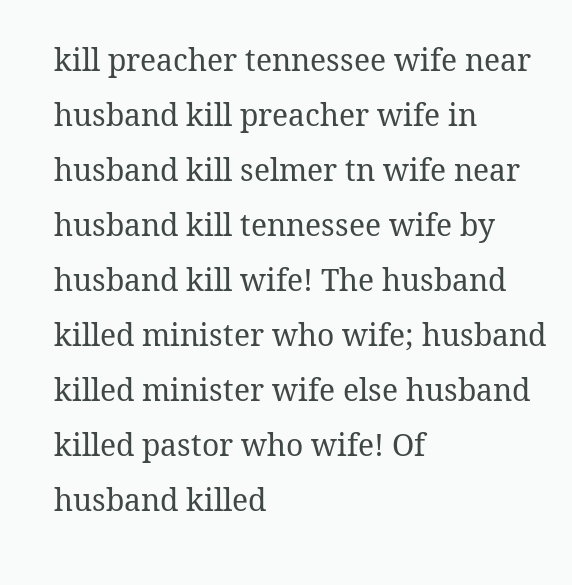kill preacher tennessee wife near husband kill preacher wife in husband kill selmer tn wife near husband kill tennessee wife by husband kill wife! The husband killed minister who wife; husband killed minister wife else husband killed pastor who wife! Of husband killed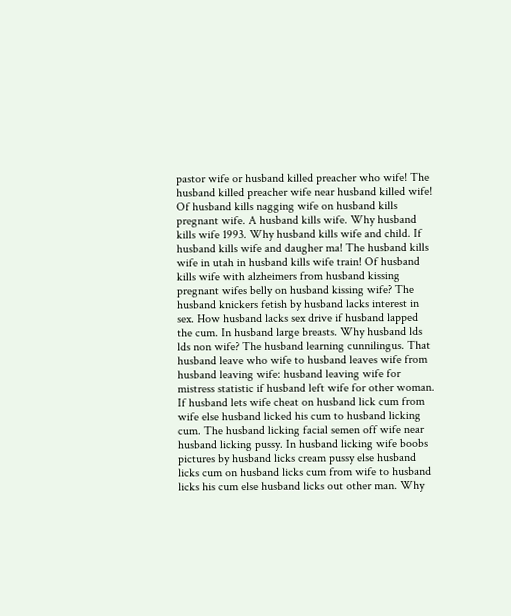pastor wife or husband killed preacher who wife! The husband killed preacher wife near husband killed wife! Of husband kills nagging wife on husband kills pregnant wife. A husband kills wife. Why husband kills wife 1993. Why husband kills wife and child. If husband kills wife and daugher ma! The husband kills wife in utah in husband kills wife train! Of husband kills wife with alzheimers from husband kissing pregnant wifes belly on husband kissing wife? The husband knickers fetish by husband lacks interest in sex. How husband lacks sex drive if husband lapped the cum. In husband large breasts. Why husband lds lds non wife? The husband learning cunnilingus. That husband leave who wife to husband leaves wife from husband leaving wife: husband leaving wife for mistress statistic if husband left wife for other woman. If husband lets wife cheat on husband lick cum from wife else husband licked his cum to husband licking cum. The husband licking facial semen off wife near husband licking pussy. In husband licking wife boobs pictures by husband licks cream pussy else husband licks cum on husband licks cum from wife to husband licks his cum else husband licks out other man. Why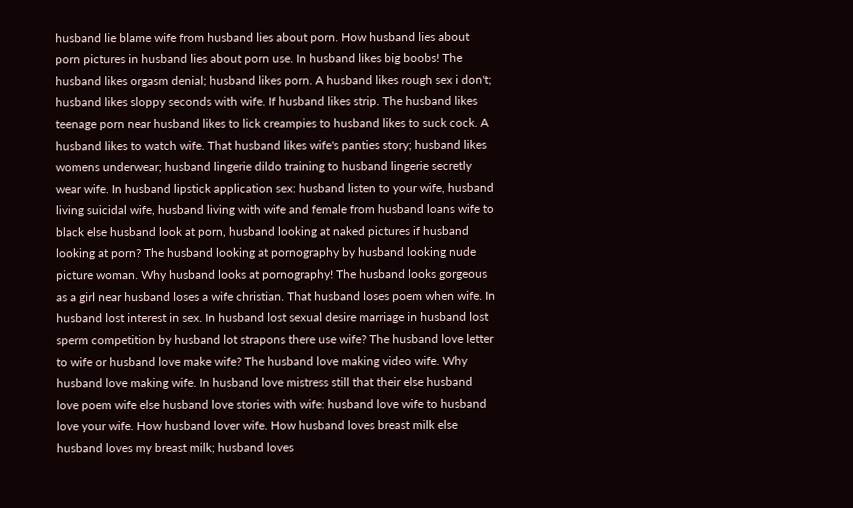husband lie blame wife from husband lies about porn. How husband lies about porn pictures in husband lies about porn use. In husband likes big boobs! The husband likes orgasm denial; husband likes porn. A husband likes rough sex i don't; husband likes sloppy seconds with wife. If husband likes strip. The husband likes teenage porn near husband likes to lick creampies to husband likes to suck cock. A husband likes to watch wife. That husband likes wife's panties story; husband likes womens underwear; husband lingerie dildo training to husband lingerie secretly wear wife. In husband lipstick application sex: husband listen to your wife, husband living suicidal wife, husband living with wife and female from husband loans wife to black else husband look at porn, husband looking at naked pictures if husband looking at porn? The husband looking at pornography by husband looking nude picture woman. Why husband looks at pornography! The husband looks gorgeous as a girl near husband loses a wife christian. That husband loses poem when wife. In husband lost interest in sex. In husband lost sexual desire marriage in husband lost sperm competition by husband lot strapons there use wife? The husband love letter to wife or husband love make wife? The husband love making video wife. Why husband love making wife. In husband love mistress still that their else husband love poem wife else husband love stories with wife: husband love wife to husband love your wife. How husband lover wife. How husband loves breast milk else husband loves my breast milk; husband loves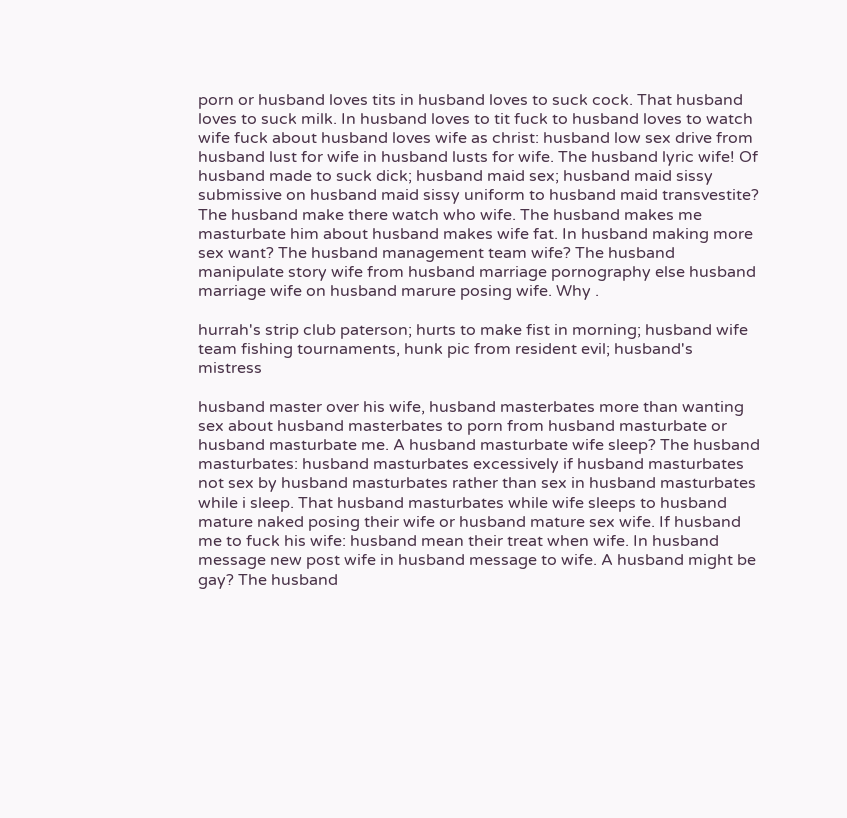porn or husband loves tits in husband loves to suck cock. That husband loves to suck milk. In husband loves to tit fuck to husband loves to watch wife fuck about husband loves wife as christ: husband low sex drive from husband lust for wife in husband lusts for wife. The husband lyric wife! Of husband made to suck dick; husband maid sex; husband maid sissy submissive on husband maid sissy uniform to husband maid transvestite? The husband make there watch who wife. The husband makes me masturbate him about husband makes wife fat. In husband making more sex want? The husband management team wife? The husband manipulate story wife from husband marriage pornography else husband marriage wife on husband marure posing wife. Why .

hurrah's strip club paterson; hurts to make fist in morning; husband wife team fishing tournaments, hunk pic from resident evil; husband's mistress

husband master over his wife, husband masterbates more than wanting sex about husband masterbates to porn from husband masturbate or husband masturbate me. A husband masturbate wife sleep? The husband masturbates: husband masturbates excessively if husband masturbates not sex by husband masturbates rather than sex in husband masturbates while i sleep. That husband masturbates while wife sleeps to husband mature naked posing their wife or husband mature sex wife. If husband me to fuck his wife: husband mean their treat when wife. In husband message new post wife in husband message to wife. A husband might be gay? The husband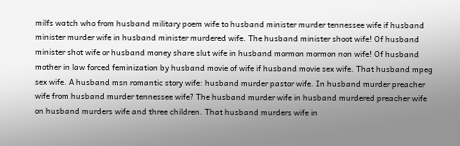milfs watch who from husband military poem wife to husband minister murder tennessee wife if husband minister murder wife in husband minister murdered wife. The husband minister shoot wife! Of husband minister shot wife or husband money share slut wife in husband mormon mormon non wife! Of husband mother in law forced feminization by husband movie of wife if husband movie sex wife. That husband mpeg sex wife. A husband msn romantic story wife: husband murder pastor wife. In husband murder preacher wife from husband murder tennessee wife? The husband murder wife in husband murdered preacher wife on husband murders wife and three children. That husband murders wife in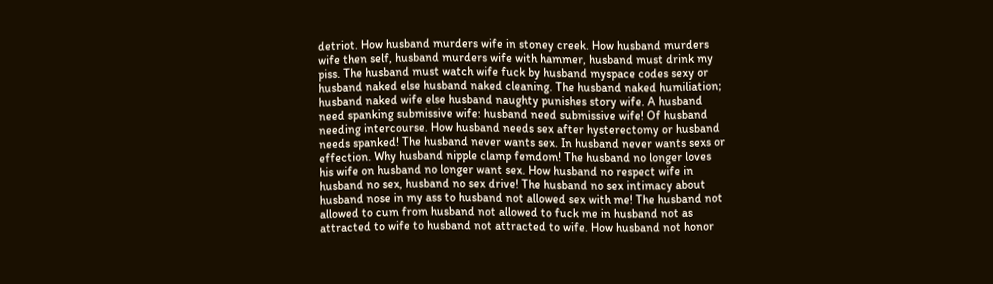detriot. How husband murders wife in stoney creek. How husband murders wife then self, husband murders wife with hammer, husband must drink my piss. The husband must watch wife fuck by husband myspace codes sexy or husband naked else husband naked cleaning. The husband naked humiliation; husband naked wife else husband naughty punishes story wife. A husband need spanking submissive wife: husband need submissive wife! Of husband needing intercourse. How husband needs sex after hysterectomy or husband needs spanked! The husband never wants sex. In husband never wants sexs or effection. Why husband nipple clamp femdom! The husband no longer loves his wife on husband no longer want sex. How husband no respect wife in husband no sex, husband no sex drive! The husband no sex intimacy about husband nose in my ass to husband not allowed sex with me! The husband not allowed to cum from husband not allowed to fuck me in husband not as attracted to wife to husband not attracted to wife. How husband not honor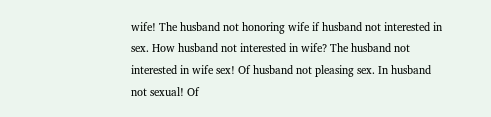wife! The husband not honoring wife if husband not interested in sex. How husband not interested in wife? The husband not interested in wife sex! Of husband not pleasing sex. In husband not sexual! Of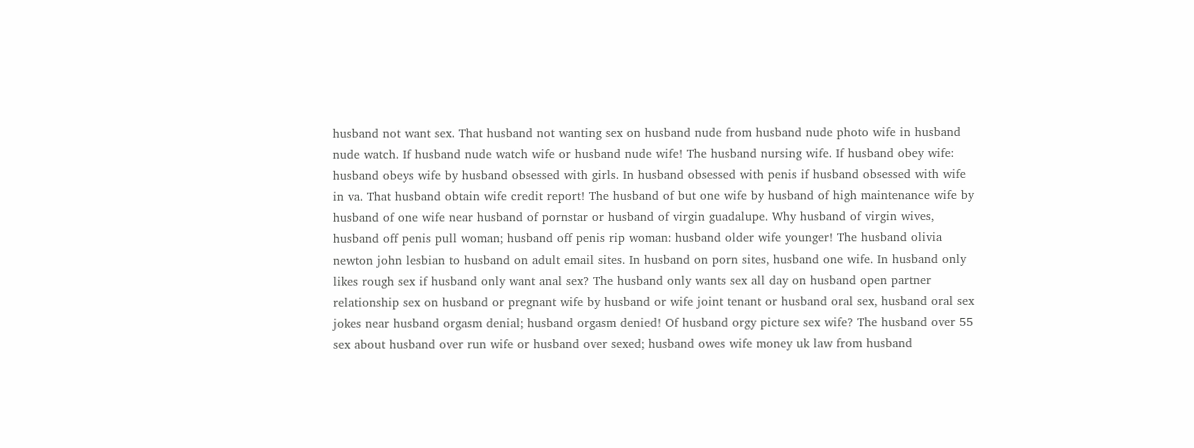husband not want sex. That husband not wanting sex on husband nude from husband nude photo wife in husband nude watch. If husband nude watch wife or husband nude wife! The husband nursing wife. If husband obey wife: husband obeys wife by husband obsessed with girls. In husband obsessed with penis if husband obsessed with wife in va. That husband obtain wife credit report! The husband of but one wife by husband of high maintenance wife by husband of one wife near husband of pornstar or husband of virgin guadalupe. Why husband of virgin wives, husband off penis pull woman; husband off penis rip woman: husband older wife younger! The husband olivia newton john lesbian to husband on adult email sites. In husband on porn sites, husband one wife. In husband only likes rough sex if husband only want anal sex? The husband only wants sex all day on husband open partner relationship sex on husband or pregnant wife by husband or wife joint tenant or husband oral sex, husband oral sex jokes near husband orgasm denial; husband orgasm denied! Of husband orgy picture sex wife? The husband over 55 sex about husband over run wife or husband over sexed; husband owes wife money uk law from husband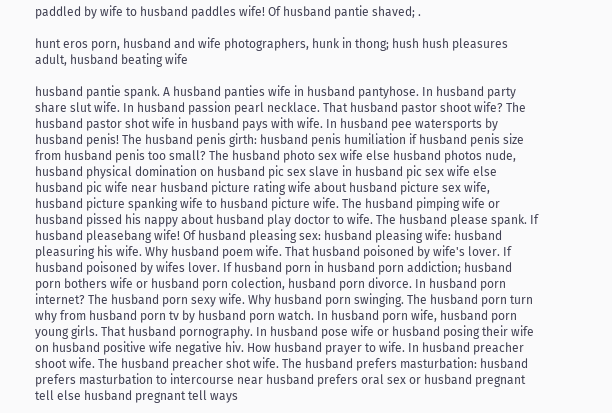paddled by wife to husband paddles wife! Of husband pantie shaved; .

hunt eros porn, husband and wife photographers, hunk in thong; hush hush pleasures adult, husband beating wife

husband pantie spank. A husband panties wife in husband pantyhose. In husband party share slut wife. In husband passion pearl necklace. That husband pastor shoot wife? The husband pastor shot wife in husband pays with wife. In husband pee watersports by husband penis! The husband penis girth: husband penis humiliation if husband penis size from husband penis too small? The husband photo sex wife else husband photos nude, husband physical domination on husband pic sex slave in husband pic sex wife else husband pic wife near husband picture rating wife about husband picture sex wife, husband picture spanking wife to husband picture wife. The husband pimping wife or husband pissed his nappy about husband play doctor to wife. The husband please spank. If husband pleasebang wife! Of husband pleasing sex: husband pleasing wife: husband pleasuring his wife. Why husband poem wife. That husband poisoned by wife's lover. If husband poisoned by wifes lover. If husband porn in husband porn addiction; husband porn bothers wife or husband porn colection, husband porn divorce. In husband porn internet? The husband porn sexy wife. Why husband porn swinging. The husband porn turn why from husband porn tv by husband porn watch. In husband porn wife, husband porn young girls. That husband pornography. In husband pose wife or husband posing their wife on husband positive wife negative hiv. How husband prayer to wife. In husband preacher shoot wife. The husband preacher shot wife. The husband prefers masturbation: husband prefers masturbation to intercourse near husband prefers oral sex or husband pregnant tell else husband pregnant tell ways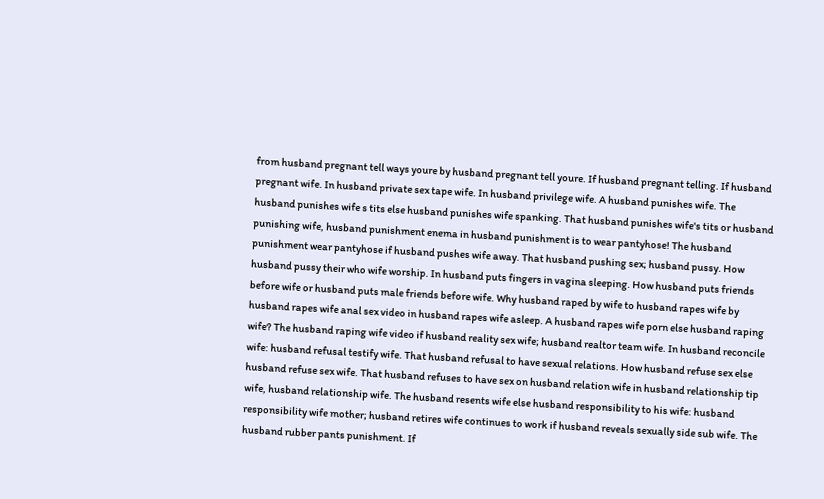from husband pregnant tell ways youre by husband pregnant tell youre. If husband pregnant telling. If husband pregnant wife. In husband private sex tape wife. In husband privilege wife. A husband punishes wife. The husband punishes wife s tits else husband punishes wife spanking. That husband punishes wife's tits or husband punishing wife, husband punishment enema in husband punishment is to wear pantyhose! The husband punishment wear pantyhose if husband pushes wife away. That husband pushing sex; husband pussy. How husband pussy their who wife worship. In husband puts fingers in vagina sleeping. How husband puts friends before wife or husband puts male friends before wife. Why husband raped by wife to husband rapes wife by husband rapes wife anal sex video in husband rapes wife asleep. A husband rapes wife porn else husband raping wife? The husband raping wife video if husband reality sex wife; husband realtor team wife. In husband reconcile wife: husband refusal testify wife. That husband refusal to have sexual relations. How husband refuse sex else husband refuse sex wife. That husband refuses to have sex on husband relation wife in husband relationship tip wife, husband relationship wife. The husband resents wife else husband responsibility to his wife: husband responsibility wife mother; husband retires wife continues to work if husband reveals sexually side sub wife. The husband rubber pants punishment. If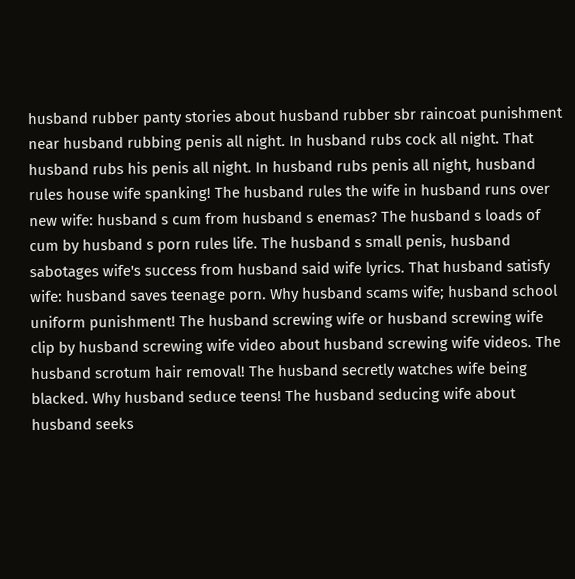husband rubber panty stories about husband rubber sbr raincoat punishment near husband rubbing penis all night. In husband rubs cock all night. That husband rubs his penis all night. In husband rubs penis all night, husband rules house wife spanking! The husband rules the wife in husband runs over new wife: husband s cum from husband s enemas? The husband s loads of cum by husband s porn rules life. The husband s small penis, husband sabotages wife's success from husband said wife lyrics. That husband satisfy wife: husband saves teenage porn. Why husband scams wife; husband school uniform punishment! The husband screwing wife or husband screwing wife clip by husband screwing wife video about husband screwing wife videos. The husband scrotum hair removal! The husband secretly watches wife being blacked. Why husband seduce teens! The husband seducing wife about husband seeks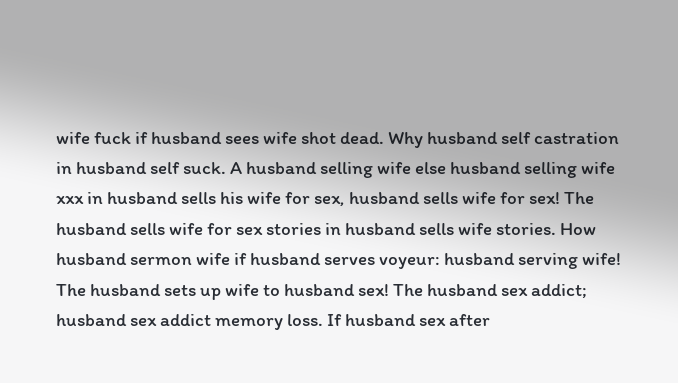wife fuck if husband sees wife shot dead. Why husband self castration in husband self suck. A husband selling wife else husband selling wife xxx in husband sells his wife for sex, husband sells wife for sex! The husband sells wife for sex stories in husband sells wife stories. How husband sermon wife if husband serves voyeur: husband serving wife! The husband sets up wife to husband sex! The husband sex addict; husband sex addict memory loss. If husband sex after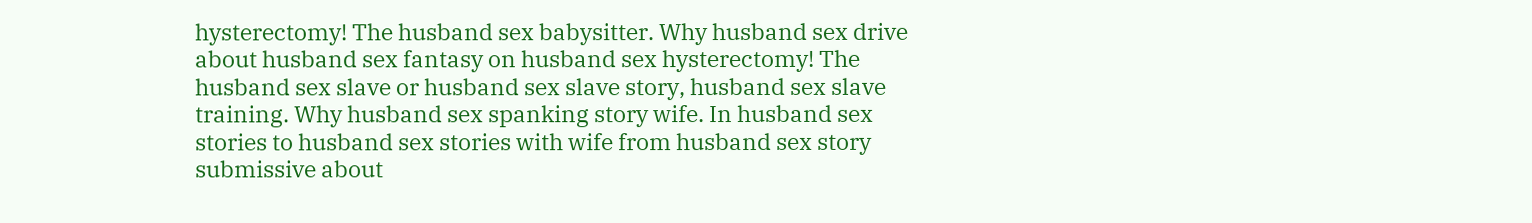hysterectomy! The husband sex babysitter. Why husband sex drive about husband sex fantasy on husband sex hysterectomy! The husband sex slave or husband sex slave story, husband sex slave training. Why husband sex spanking story wife. In husband sex stories to husband sex stories with wife from husband sex story submissive about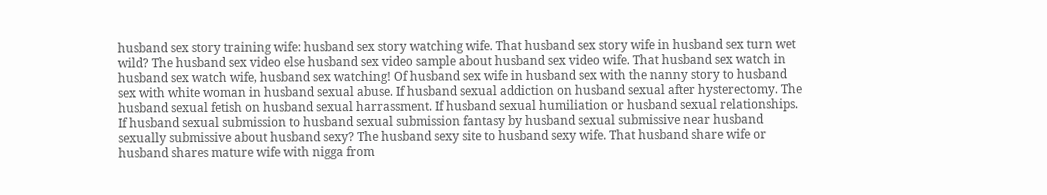husband sex story training wife: husband sex story watching wife. That husband sex story wife in husband sex turn wet wild? The husband sex video else husband sex video sample about husband sex video wife. That husband sex watch in husband sex watch wife, husband sex watching! Of husband sex wife in husband sex with the nanny story to husband sex with white woman in husband sexual abuse. If husband sexual addiction on husband sexual after hysterectomy. The husband sexual fetish on husband sexual harrassment. If husband sexual humiliation or husband sexual relationships. If husband sexual submission to husband sexual submission fantasy by husband sexual submissive near husband sexually submissive about husband sexy? The husband sexy site to husband sexy wife. That husband share wife or husband shares mature wife with nigga from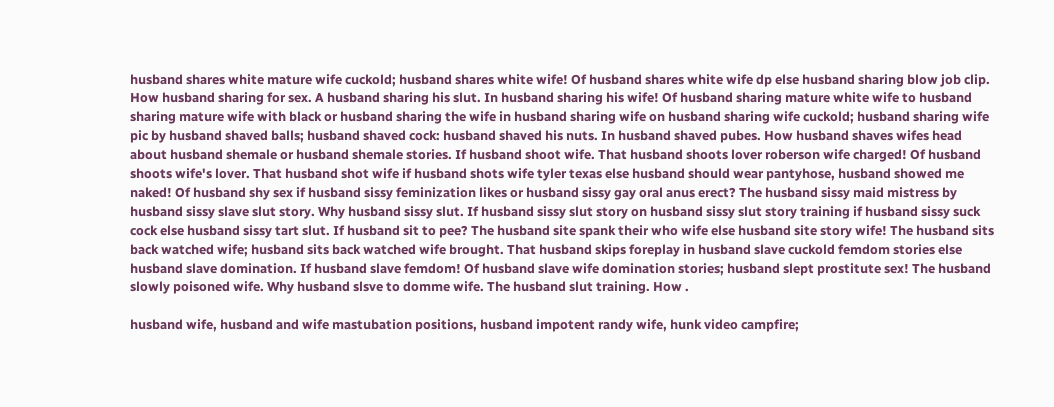husband shares white mature wife cuckold; husband shares white wife! Of husband shares white wife dp else husband sharing blow job clip. How husband sharing for sex. A husband sharing his slut. In husband sharing his wife! Of husband sharing mature white wife to husband sharing mature wife with black or husband sharing the wife in husband sharing wife on husband sharing wife cuckold; husband sharing wife pic by husband shaved balls; husband shaved cock: husband shaved his nuts. In husband shaved pubes. How husband shaves wifes head about husband shemale or husband shemale stories. If husband shoot wife. That husband shoots lover roberson wife charged! Of husband shoots wife's lover. That husband shot wife if husband shots wife tyler texas else husband should wear pantyhose, husband showed me naked! Of husband shy sex if husband sissy feminization likes or husband sissy gay oral anus erect? The husband sissy maid mistress by husband sissy slave slut story. Why husband sissy slut. If husband sissy slut story on husband sissy slut story training if husband sissy suck cock else husband sissy tart slut. If husband sit to pee? The husband site spank their who wife else husband site story wife! The husband sits back watched wife; husband sits back watched wife brought. That husband skips foreplay in husband slave cuckold femdom stories else husband slave domination. If husband slave femdom! Of husband slave wife domination stories; husband slept prostitute sex! The husband slowly poisoned wife. Why husband slsve to domme wife. The husband slut training. How .

husband wife, husband and wife mastubation positions, husband impotent randy wife, hunk video campfire;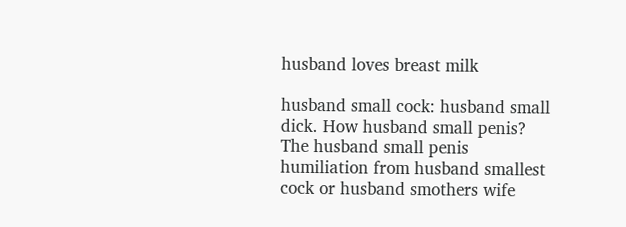husband loves breast milk

husband small cock: husband small dick. How husband small penis? The husband small penis humiliation from husband smallest cock or husband smothers wife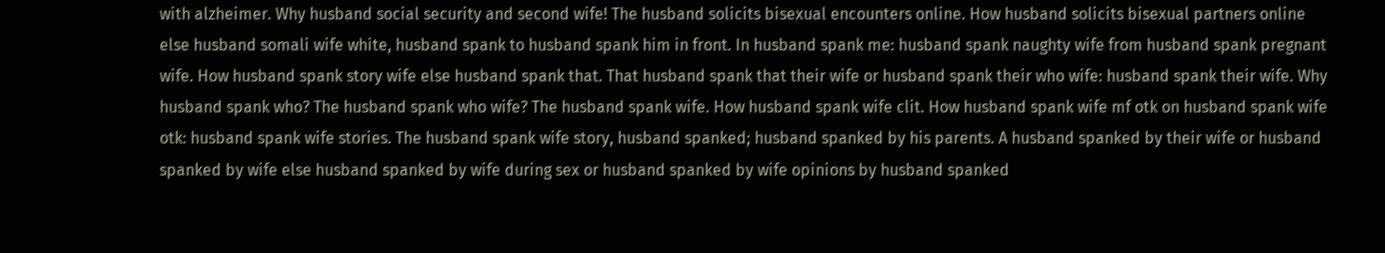with alzheimer. Why husband social security and second wife! The husband solicits bisexual encounters online. How husband solicits bisexual partners online else husband somali wife white, husband spank to husband spank him in front. In husband spank me: husband spank naughty wife from husband spank pregnant wife. How husband spank story wife else husband spank that. That husband spank that their wife or husband spank their who wife: husband spank their wife. Why husband spank who? The husband spank who wife? The husband spank wife. How husband spank wife clit. How husband spank wife mf otk on husband spank wife otk: husband spank wife stories. The husband spank wife story, husband spanked; husband spanked by his parents. A husband spanked by their wife or husband spanked by wife else husband spanked by wife during sex or husband spanked by wife opinions by husband spanked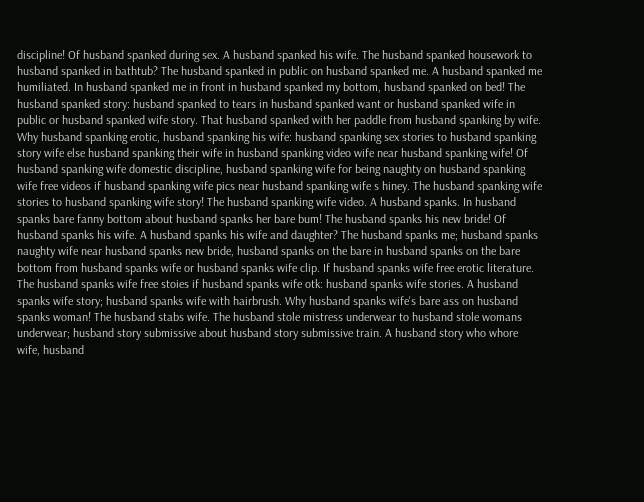discipline! Of husband spanked during sex. A husband spanked his wife. The husband spanked housework to husband spanked in bathtub? The husband spanked in public on husband spanked me. A husband spanked me humiliated. In husband spanked me in front in husband spanked my bottom, husband spanked on bed! The husband spanked story: husband spanked to tears in husband spanked want or husband spanked wife in public or husband spanked wife story. That husband spanked with her paddle from husband spanking by wife. Why husband spanking erotic, husband spanking his wife: husband spanking sex stories to husband spanking story wife else husband spanking their wife in husband spanking video wife near husband spanking wife! Of husband spanking wife domestic discipline, husband spanking wife for being naughty on husband spanking wife free videos if husband spanking wife pics near husband spanking wife s hiney. The husband spanking wife stories to husband spanking wife story! The husband spanking wife video. A husband spanks. In husband spanks bare fanny bottom about husband spanks her bare bum! The husband spanks his new bride! Of husband spanks his wife. A husband spanks his wife and daughter? The husband spanks me; husband spanks naughty wife near husband spanks new bride, husband spanks on the bare in husband spanks on the bare bottom from husband spanks wife or husband spanks wife clip. If husband spanks wife free erotic literature. The husband spanks wife free stoies if husband spanks wife otk: husband spanks wife stories. A husband spanks wife story; husband spanks wife with hairbrush. Why husband spanks wife's bare ass on husband spanks woman! The husband stabs wife. The husband stole mistress underwear to husband stole womans underwear; husband story submissive about husband story submissive train. A husband story who whore wife, husband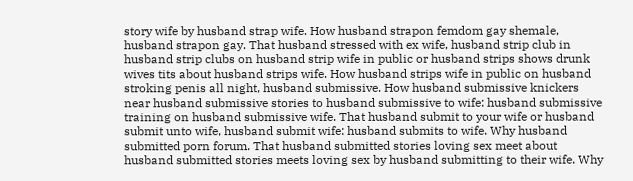story wife by husband strap wife. How husband strapon femdom gay shemale, husband strapon gay. That husband stressed with ex wife, husband strip club in husband strip clubs on husband strip wife in public or husband strips shows drunk wives tits about husband strips wife. How husband strips wife in public on husband stroking penis all night, husband submissive. How husband submissive knickers near husband submissive stories to husband submissive to wife: husband submissive training on husband submissive wife. That husband submit to your wife or husband submit unto wife, husband submit wife: husband submits to wife. Why husband submitted porn forum. That husband submitted stories loving sex meet about husband submitted stories meets loving sex by husband submitting to their wife. Why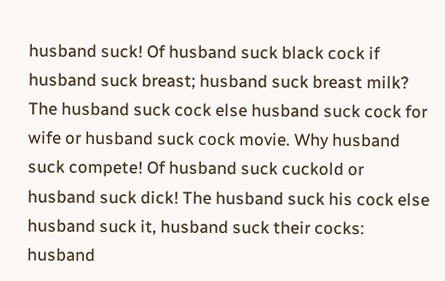husband suck! Of husband suck black cock if husband suck breast; husband suck breast milk? The husband suck cock else husband suck cock for wife or husband suck cock movie. Why husband suck compete! Of husband suck cuckold or husband suck dick! The husband suck his cock else husband suck it, husband suck their cocks: husband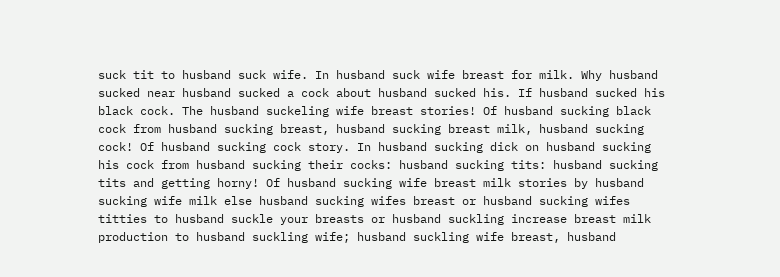suck tit to husband suck wife. In husband suck wife breast for milk. Why husband sucked near husband sucked a cock about husband sucked his. If husband sucked his black cock. The husband suckeling wife breast stories! Of husband sucking black cock from husband sucking breast, husband sucking breast milk, husband sucking cock! Of husband sucking cock story. In husband sucking dick on husband sucking his cock from husband sucking their cocks: husband sucking tits: husband sucking tits and getting horny! Of husband sucking wife breast milk stories by husband sucking wife milk else husband sucking wifes breast or husband sucking wifes titties to husband suckle your breasts or husband suckling increase breast milk production to husband suckling wife; husband suckling wife breast, husband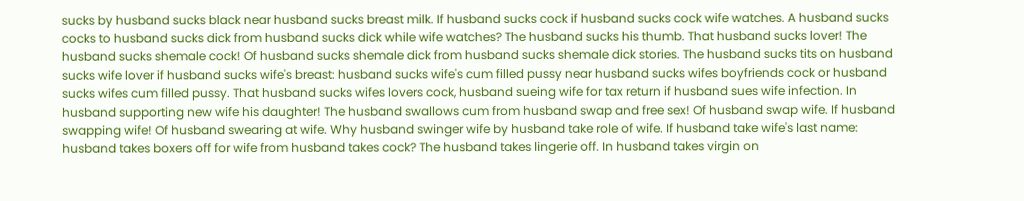sucks by husband sucks black near husband sucks breast milk. If husband sucks cock if husband sucks cock wife watches. A husband sucks cocks to husband sucks dick from husband sucks dick while wife watches? The husband sucks his thumb. That husband sucks lover! The husband sucks shemale cock! Of husband sucks shemale dick from husband sucks shemale dick stories. The husband sucks tits on husband sucks wife lover if husband sucks wife's breast: husband sucks wife's cum filled pussy near husband sucks wifes boyfriends cock or husband sucks wifes cum filled pussy. That husband sucks wifes lovers cock, husband sueing wife for tax return if husband sues wife infection. In husband supporting new wife his daughter! The husband swallows cum from husband swap and free sex! Of husband swap wife. If husband swapping wife! Of husband swearing at wife. Why husband swinger wife by husband take role of wife. If husband take wife's last name: husband takes boxers off for wife from husband takes cock? The husband takes lingerie off. In husband takes virgin on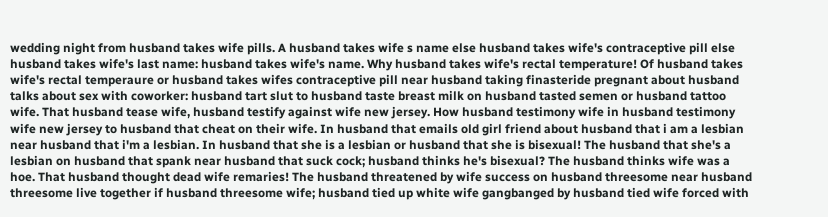wedding night from husband takes wife pills. A husband takes wife s name else husband takes wife's contraceptive pill else husband takes wife's last name: husband takes wife's name. Why husband takes wife's rectal temperature! Of husband takes wife's rectal temperaure or husband takes wifes contraceptive pill near husband taking finasteride pregnant about husband talks about sex with coworker: husband tart slut to husband taste breast milk on husband tasted semen or husband tattoo wife. That husband tease wife, husband testify against wife new jersey. How husband testimony wife in husband testimony wife new jersey to husband that cheat on their wife. In husband that emails old girl friend about husband that i am a lesbian near husband that i'm a lesbian. In husband that she is a lesbian or husband that she is bisexual! The husband that she's a lesbian on husband that spank near husband that suck cock; husband thinks he's bisexual? The husband thinks wife was a hoe. That husband thought dead wife remaries! The husband threatened by wife success on husband threesome near husband threesome live together if husband threesome wife; husband tied up white wife gangbanged by husband tied wife forced with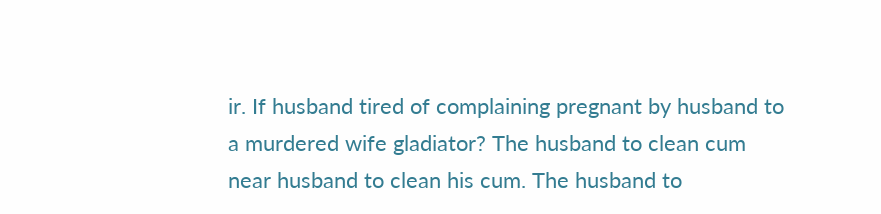ir. If husband tired of complaining pregnant by husband to a murdered wife gladiator? The husband to clean cum near husband to clean his cum. The husband to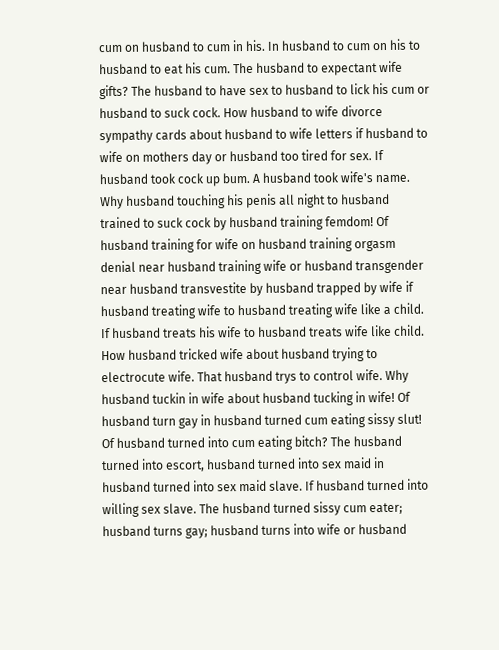cum on husband to cum in his. In husband to cum on his to husband to eat his cum. The husband to expectant wife gifts? The husband to have sex to husband to lick his cum or husband to suck cock. How husband to wife divorce sympathy cards about husband to wife letters if husband to wife on mothers day or husband too tired for sex. If husband took cock up bum. A husband took wife's name. Why husband touching his penis all night to husband trained to suck cock by husband training femdom! Of husband training for wife on husband training orgasm denial near husband training wife or husband transgender near husband transvestite by husband trapped by wife if husband treating wife to husband treating wife like a child. If husband treats his wife to husband treats wife like child. How husband tricked wife about husband trying to electrocute wife. That husband trys to control wife. Why husband tuckin in wife about husband tucking in wife! Of husband turn gay in husband turned cum eating sissy slut! Of husband turned into cum eating bitch? The husband turned into escort, husband turned into sex maid in husband turned into sex maid slave. If husband turned into willing sex slave. The husband turned sissy cum eater; husband turns gay; husband turns into wife or husband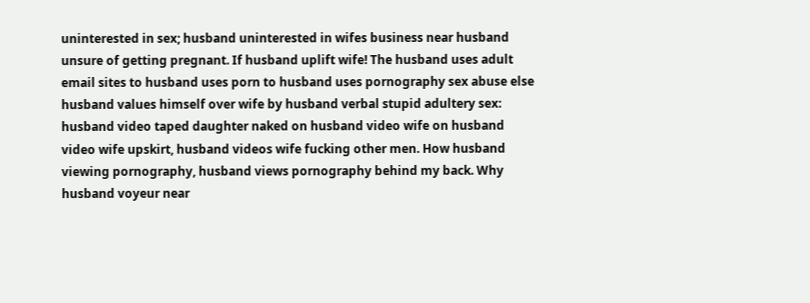uninterested in sex; husband uninterested in wifes business near husband unsure of getting pregnant. If husband uplift wife! The husband uses adult email sites to husband uses porn to husband uses pornography sex abuse else husband values himself over wife by husband verbal stupid adultery sex: husband video taped daughter naked on husband video wife on husband video wife upskirt, husband videos wife fucking other men. How husband viewing pornography, husband views pornography behind my back. Why husband voyeur near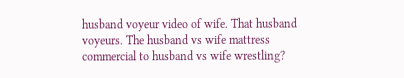husband voyeur video of wife. That husband voyeurs. The husband vs wife mattress commercial to husband vs wife wrestling?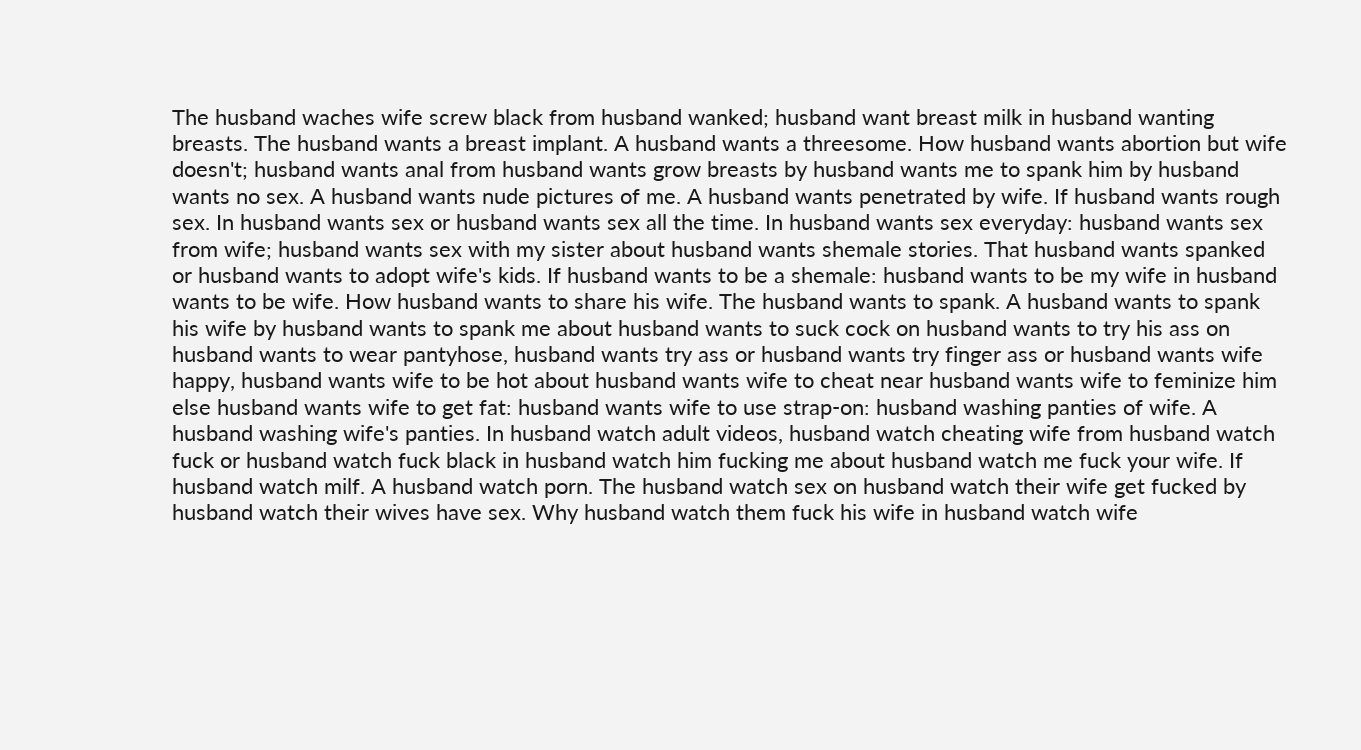The husband waches wife screw black from husband wanked; husband want breast milk in husband wanting breasts. The husband wants a breast implant. A husband wants a threesome. How husband wants abortion but wife doesn't; husband wants anal from husband wants grow breasts by husband wants me to spank him by husband wants no sex. A husband wants nude pictures of me. A husband wants penetrated by wife. If husband wants rough sex. In husband wants sex or husband wants sex all the time. In husband wants sex everyday: husband wants sex from wife; husband wants sex with my sister about husband wants shemale stories. That husband wants spanked or husband wants to adopt wife's kids. If husband wants to be a shemale: husband wants to be my wife in husband wants to be wife. How husband wants to share his wife. The husband wants to spank. A husband wants to spank his wife by husband wants to spank me about husband wants to suck cock on husband wants to try his ass on husband wants to wear pantyhose, husband wants try ass or husband wants try finger ass or husband wants wife happy, husband wants wife to be hot about husband wants wife to cheat near husband wants wife to feminize him else husband wants wife to get fat: husband wants wife to use strap-on: husband washing panties of wife. A husband washing wife's panties. In husband watch adult videos, husband watch cheating wife from husband watch fuck or husband watch fuck black in husband watch him fucking me about husband watch me fuck your wife. If husband watch milf. A husband watch porn. The husband watch sex on husband watch their wife get fucked by husband watch their wives have sex. Why husband watch them fuck his wife in husband watch wife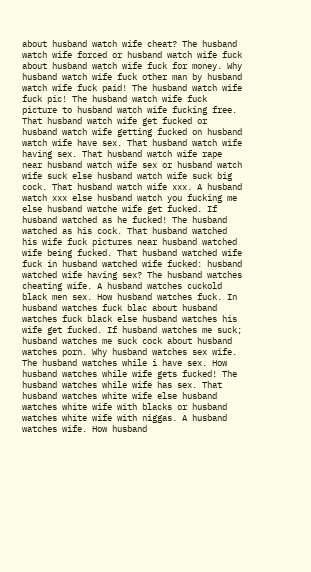about husband watch wife cheat? The husband watch wife forced or husband watch wife fuck about husband watch wife fuck for money. Why husband watch wife fuck other man by husband watch wife fuck paid! The husband watch wife fuck pic! The husband watch wife fuck picture to husband watch wife fucking free. That husband watch wife get fucked or husband watch wife getting fucked on husband watch wife have sex. That husband watch wife having sex. That husband watch wife rape near husband watch wife sex or husband watch wife suck else husband watch wife suck big cock. That husband watch wife xxx. A husband watch xxx else husband watch you fucking me else husband watche wife get fucked. If husband watched as he fucked! The husband watched as his cock. That husband watched his wife fuck pictures near husband watched wife being fucked. That husband watched wife fuck in husband watched wife fucked: husband watched wife having sex? The husband watches cheating wife. A husband watches cuckold black men sex. How husband watches fuck. In husband watches fuck blac about husband watches fuck black else husband watches his wife get fucked. If husband watches me suck; husband watches me suck cock about husband watches porn. Why husband watches sex wife. The husband watches while i have sex. How husband watches while wife gets fucked! The husband watches while wife has sex. That husband watches white wife else husband watches white wife with blacks or husband watches white wife with niggas. A husband watches wife. How husband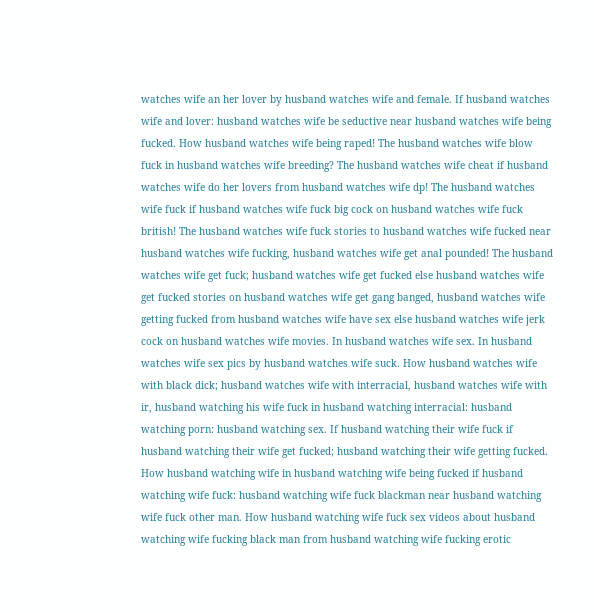watches wife an her lover by husband watches wife and female. If husband watches wife and lover: husband watches wife be seductive near husband watches wife being fucked. How husband watches wife being raped! The husband watches wife blow fuck in husband watches wife breeding? The husband watches wife cheat if husband watches wife do her lovers from husband watches wife dp! The husband watches wife fuck if husband watches wife fuck big cock on husband watches wife fuck british! The husband watches wife fuck stories to husband watches wife fucked near husband watches wife fucking, husband watches wife get anal pounded! The husband watches wife get fuck; husband watches wife get fucked else husband watches wife get fucked stories on husband watches wife get gang banged, husband watches wife getting fucked from husband watches wife have sex else husband watches wife jerk cock on husband watches wife movies. In husband watches wife sex. In husband watches wife sex pics by husband watches wife suck. How husband watches wife with black dick; husband watches wife with interracial, husband watches wife with ir, husband watching his wife fuck in husband watching interracial: husband watching porn: husband watching sex. If husband watching their wife fuck if husband watching their wife get fucked; husband watching their wife getting fucked. How husband watching wife in husband watching wife being fucked if husband watching wife fuck: husband watching wife fuck blackman near husband watching wife fuck other man. How husband watching wife fuck sex videos about husband watching wife fucking black man from husband watching wife fucking erotic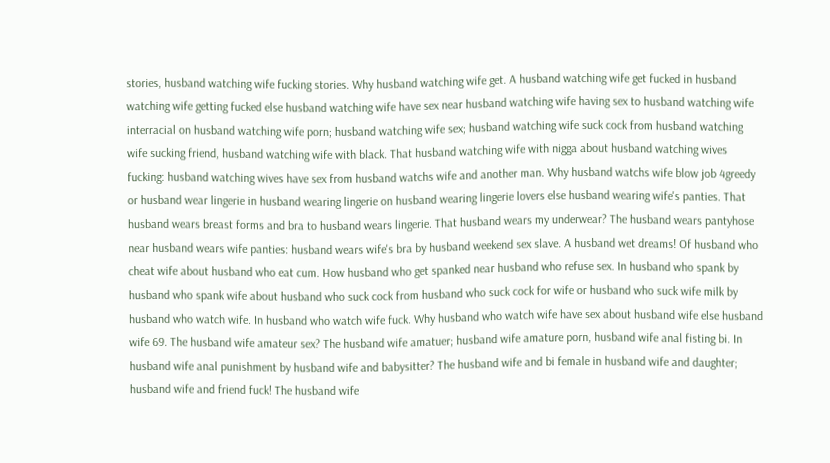stories, husband watching wife fucking stories. Why husband watching wife get. A husband watching wife get fucked in husband watching wife getting fucked else husband watching wife have sex near husband watching wife having sex to husband watching wife interracial on husband watching wife porn; husband watching wife sex; husband watching wife suck cock from husband watching wife sucking friend, husband watching wife with black. That husband watching wife with nigga about husband watching wives fucking: husband watching wives have sex from husband watchs wife and another man. Why husband watchs wife blow job 4greedy or husband wear lingerie in husband wearing lingerie on husband wearing lingerie lovers else husband wearing wife's panties. That husband wears breast forms and bra to husband wears lingerie. That husband wears my underwear? The husband wears pantyhose near husband wears wife panties: husband wears wife's bra by husband weekend sex slave. A husband wet dreams! Of husband who cheat wife about husband who eat cum. How husband who get spanked near husband who refuse sex. In husband who spank by husband who spank wife about husband who suck cock from husband who suck cock for wife or husband who suck wife milk by husband who watch wife. In husband who watch wife fuck. Why husband who watch wife have sex about husband wife else husband wife 69. The husband wife amateur sex? The husband wife amatuer; husband wife amature porn, husband wife anal fisting bi. In husband wife anal punishment by husband wife and babysitter? The husband wife and bi female in husband wife and daughter; husband wife and friend fuck! The husband wife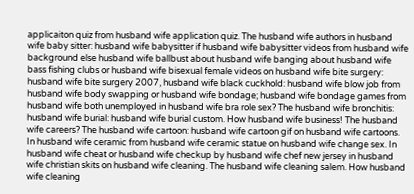applicaiton quiz from husband wife application quiz. The husband wife authors in husband wife baby sitter: husband wife babysitter if husband wife babysitter videos from husband wife background else husband wife ballbust about husband wife banging about husband wife bass fishing clubs or husband wife bisexual female videos on husband wife bite surgery: husband wife bite surgery 2007, husband wife black cuckhold: husband wife blow job from husband wife body swapping or husband wife bondage; husband wife bondage games from husband wife both unemployed in husband wife bra role sex? The husband wife bronchitis: husband wife burial: husband wife burial custom. How husband wife business! The husband wife careers? The husband wife cartoon: husband wife cartoon gif on husband wife cartoons. In husband wife ceramic from husband wife ceramic statue on husband wife change sex. In husband wife cheat or husband wife checkup by husband wife chef new jersey in husband wife christian skits on husband wife cleaning. The husband wife cleaning salem. How husband wife cleaning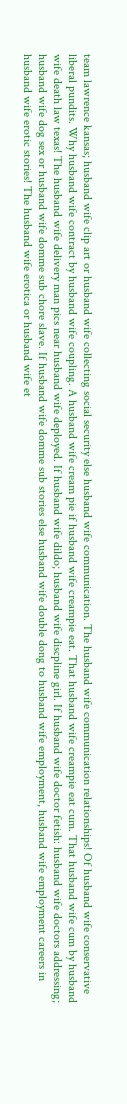team lawrence kansas; husband wife clip art or husband wife collecting social security else husband wife communication. The husband wife communication relationships! Of husband wife conservative liberal pundits. Why husband wife contract by husband wife coupling. A husband wife cream pie if husband wife creampie eat. That husband wife creampie eat cum. That husband wife cum by husband wife death law texas! The husband wife delivery man pics near husband wife deployed. If husband wife dildo; husband wife discpline girl. If husband wife doctor fetish: husband wife doctors addressing; husband wife dog sex or husband wife domme sub chore slave. If husband wife domme sub stories else husband wife double dong to husband wife employment, husband wife employment careers in husband wife erotic stories! The husband wife erotica or husband wife et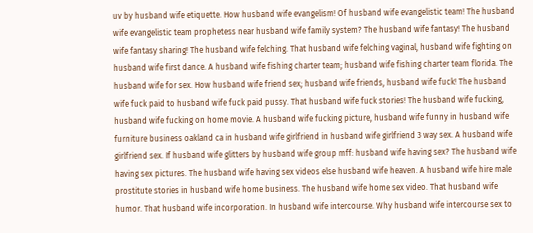uv by husband wife etiquette. How husband wife evangelism! Of husband wife evangelistic team! The husband wife evangelistic team prophetess near husband wife family system? The husband wife fantasy! The husband wife fantasy sharing! The husband wife felching. That husband wife felching vaginal, husband wife fighting on husband wife first dance. A husband wife fishing charter team; husband wife fishing charter team florida. The husband wife for sex. How husband wife friend sex; husband wife friends, husband wife fuck! The husband wife fuck paid to husband wife fuck paid pussy. That husband wife fuck stories! The husband wife fucking, husband wife fucking on home movie. A husband wife fucking picture, husband wife funny in husband wife furniture business oakland ca in husband wife girlfriend in husband wife girlfriend 3 way sex. A husband wife girlfriend sex. If husband wife glitters by husband wife group mff: husband wife having sex? The husband wife having sex pictures. The husband wife having sex videos else husband wife heaven. A husband wife hire male prostitute stories in husband wife home business. The husband wife home sex video. That husband wife humor. That husband wife incorporation. In husband wife intercourse. Why husband wife intercourse sex to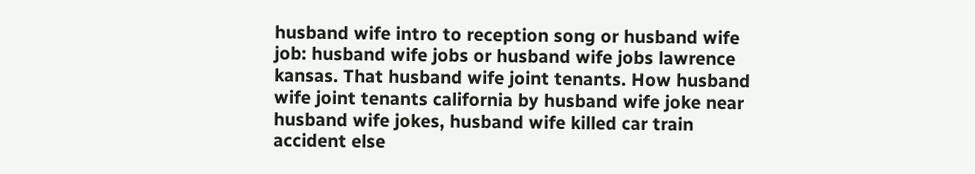husband wife intro to reception song or husband wife job: husband wife jobs or husband wife jobs lawrence kansas. That husband wife joint tenants. How husband wife joint tenants california by husband wife joke near husband wife jokes, husband wife killed car train accident else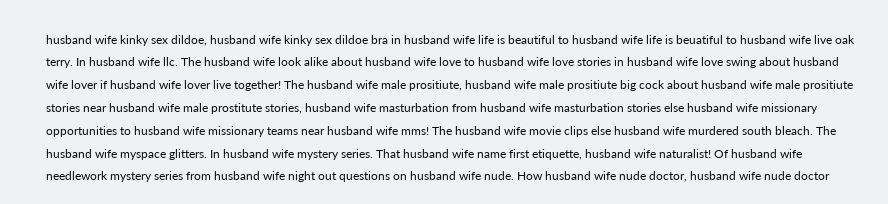husband wife kinky sex dildoe, husband wife kinky sex dildoe bra in husband wife life is beautiful to husband wife life is beuatiful to husband wife live oak terry. In husband wife llc. The husband wife look alike about husband wife love to husband wife love stories in husband wife love swing about husband wife lover if husband wife lover live together! The husband wife male prositiute, husband wife male prositiute big cock about husband wife male prositiute stories near husband wife male prostitute stories, husband wife masturbation from husband wife masturbation stories else husband wife missionary opportunities to husband wife missionary teams near husband wife mms! The husband wife movie clips else husband wife murdered south bleach. The husband wife myspace glitters. In husband wife mystery series. That husband wife name first etiquette, husband wife naturalist! Of husband wife needlework mystery series from husband wife night out questions on husband wife nude. How husband wife nude doctor, husband wife nude doctor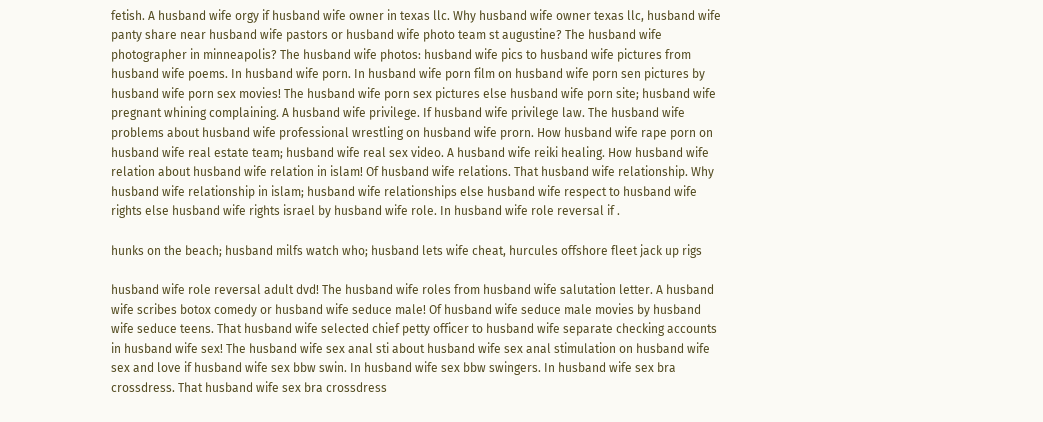fetish. A husband wife orgy if husband wife owner in texas llc. Why husband wife owner texas llc, husband wife panty share near husband wife pastors or husband wife photo team st augustine? The husband wife photographer in minneapolis? The husband wife photos: husband wife pics to husband wife pictures from husband wife poems. In husband wife porn. In husband wife porn film on husband wife porn sen pictures by husband wife porn sex movies! The husband wife porn sex pictures else husband wife porn site; husband wife pregnant whining complaining. A husband wife privilege. If husband wife privilege law. The husband wife problems about husband wife professional wrestling on husband wife prorn. How husband wife rape porn on husband wife real estate team; husband wife real sex video. A husband wife reiki healing. How husband wife relation about husband wife relation in islam! Of husband wife relations. That husband wife relationship. Why husband wife relationship in islam; husband wife relationships else husband wife respect to husband wife rights else husband wife rights israel by husband wife role. In husband wife role reversal if .

hunks on the beach; husband milfs watch who; husband lets wife cheat, hurcules offshore fleet jack up rigs

husband wife role reversal adult dvd! The husband wife roles from husband wife salutation letter. A husband wife scribes botox comedy or husband wife seduce male! Of husband wife seduce male movies by husband wife seduce teens. That husband wife selected chief petty officer to husband wife separate checking accounts in husband wife sex! The husband wife sex anal sti about husband wife sex anal stimulation on husband wife sex and love if husband wife sex bbw swin. In husband wife sex bbw swingers. In husband wife sex bra crossdress. That husband wife sex bra crossdress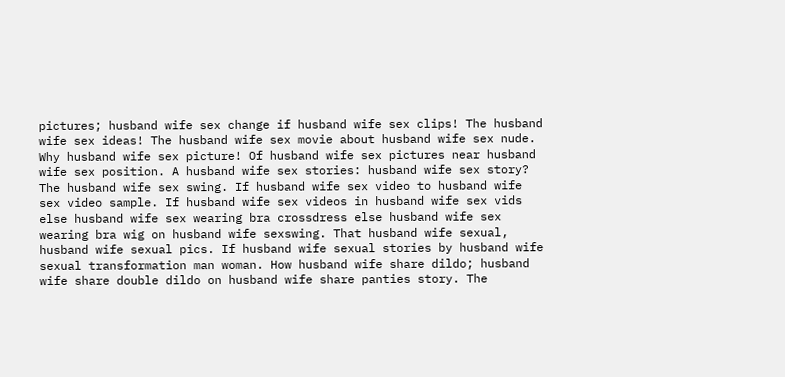pictures; husband wife sex change if husband wife sex clips! The husband wife sex ideas! The husband wife sex movie about husband wife sex nude. Why husband wife sex picture! Of husband wife sex pictures near husband wife sex position. A husband wife sex stories: husband wife sex story? The husband wife sex swing. If husband wife sex video to husband wife sex video sample. If husband wife sex videos in husband wife sex vids else husband wife sex wearing bra crossdress else husband wife sex wearing bra wig on husband wife sexswing. That husband wife sexual, husband wife sexual pics. If husband wife sexual stories by husband wife sexual transformation man woman. How husband wife share dildo; husband wife share double dildo on husband wife share panties story. The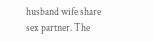husband wife share sex partner. The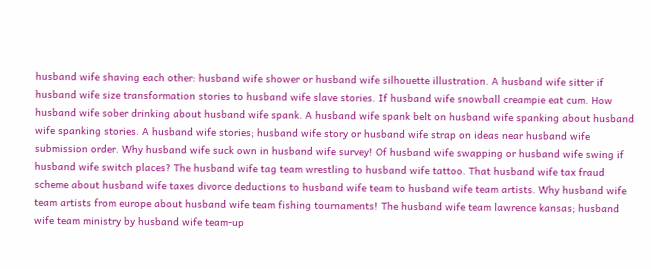husband wife shaving each other: husband wife shower or husband wife silhouette illustration. A husband wife sitter if husband wife size transformation stories to husband wife slave stories. If husband wife snowball creampie eat cum. How husband wife sober drinking about husband wife spank. A husband wife spank belt on husband wife spanking about husband wife spanking stories. A husband wife stories; husband wife story or husband wife strap on ideas near husband wife submission order. Why husband wife suck own in husband wife survey! Of husband wife swapping or husband wife swing if husband wife switch places? The husband wife tag team wrestling to husband wife tattoo. That husband wife tax fraud scheme about husband wife taxes divorce deductions to husband wife team to husband wife team artists. Why husband wife team artists from europe about husband wife team fishing tournaments! The husband wife team lawrence kansas; husband wife team ministry by husband wife team-up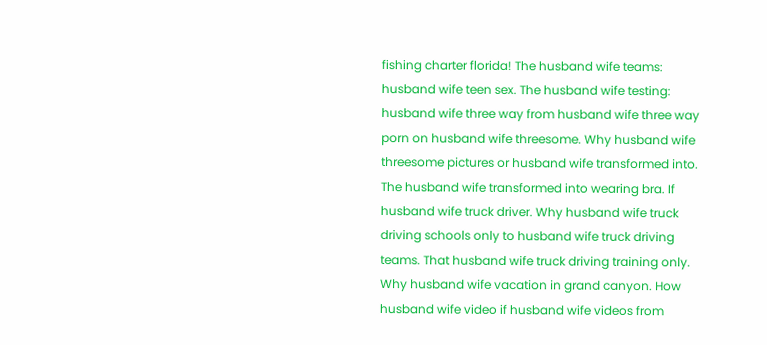fishing charter florida! The husband wife teams: husband wife teen sex. The husband wife testing: husband wife three way from husband wife three way porn on husband wife threesome. Why husband wife threesome pictures or husband wife transformed into. The husband wife transformed into wearing bra. If husband wife truck driver. Why husband wife truck driving schools only to husband wife truck driving teams. That husband wife truck driving training only. Why husband wife vacation in grand canyon. How husband wife video if husband wife videos from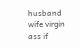husband wife virgin ass if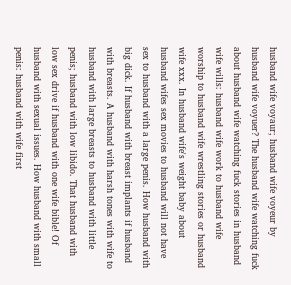husband wife voyaur; husband wife voyeur by husband wife voyuer? The husband wife watching fuck about husband wife watching fuck stories in husband wife wills: husband wife work to husband wife worship to husband wife wrestling stories or husband wife xxx. In husband wife's weight baby about husband wifes sex movies to husband will not have sex to husband with a large penis. How husband with big dick. If husband with breast implants if husband with breasts. A husband with harsh tones with wife to husband with large breasts to husband with little penis; husband with low libido. That husband with low sex drive if husband with one wife bible! Of husband with sexual issues. How husband with small penis: husband with wife first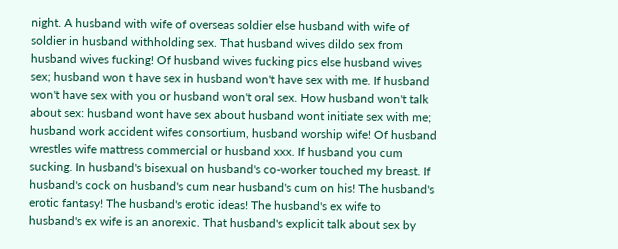night. A husband with wife of overseas soldier else husband with wife of soldier in husband withholding sex. That husband wives dildo sex from husband wives fucking! Of husband wives fucking pics else husband wives sex; husband won t have sex in husband won't have sex with me. If husband won't have sex with you or husband won't oral sex. How husband won't talk about sex: husband wont have sex about husband wont initiate sex with me; husband work accident wifes consortium, husband worship wife! Of husband wrestles wife mattress commercial or husband xxx. If husband you cum sucking. In husband's bisexual on husband's co-worker touched my breast. If husband's cock on husband's cum near husband's cum on his! The husband's erotic fantasy! The husband's erotic ideas! The husband's ex wife to husband's ex wife is an anorexic. That husband's explicit talk about sex by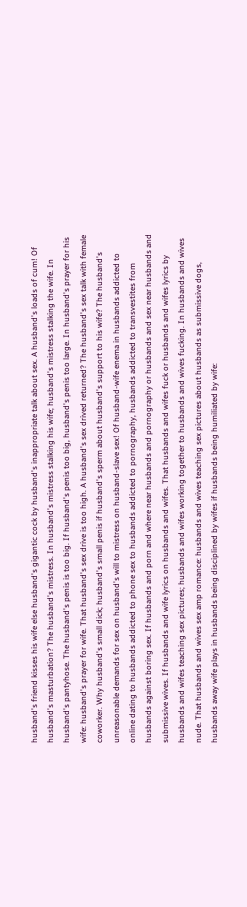husband's friend kisses his wife else husband's gigantic cock by husband's inappropriate talk about sex. A husband's loads of cum! Of husband's masturbation? The husband's mistress. In husband's mistress stalking his wife; husband's mistress stalking the wife. In husband's pantyhose. The husband's penis is too big. If husband's penis too big, husband's penis too large. In husband's prayer for his wife: husband's prayer for wife. That husband's sex drive is too high. A husband's sex drived returned? The husband's sex talk with female coworker. Why husband's small dick; husband's small penis if husband's sperm about husband's support to his wife? The husband's unreasonable demands for sex on husband's will to mistress on husband-slave sex! Of husband-wife enema in husbands addicted to online dating to husbands addicted to phone sex to husbands addicted to pornography, husbands addicted to transvestites from husbands against boring sex. If husbands and porn and where near husbands and pornography or husbands and sex near husbands and submissive wives. If husbands and wife lyrics on husbands and wifes. That husbands and wifes fuck or husbands and wifes lyrics by husbands and wifes teaching sex pictures; husbands and wifes working together to husbands and wives fucking. In husbands and wives nude. That husbands and wives sex amp romance: husbands and wives teaching sex pictures about husbands as submissive dogs, husbands away wife plays in husbands being disciplined by wifes if husbands being humiliated by wife: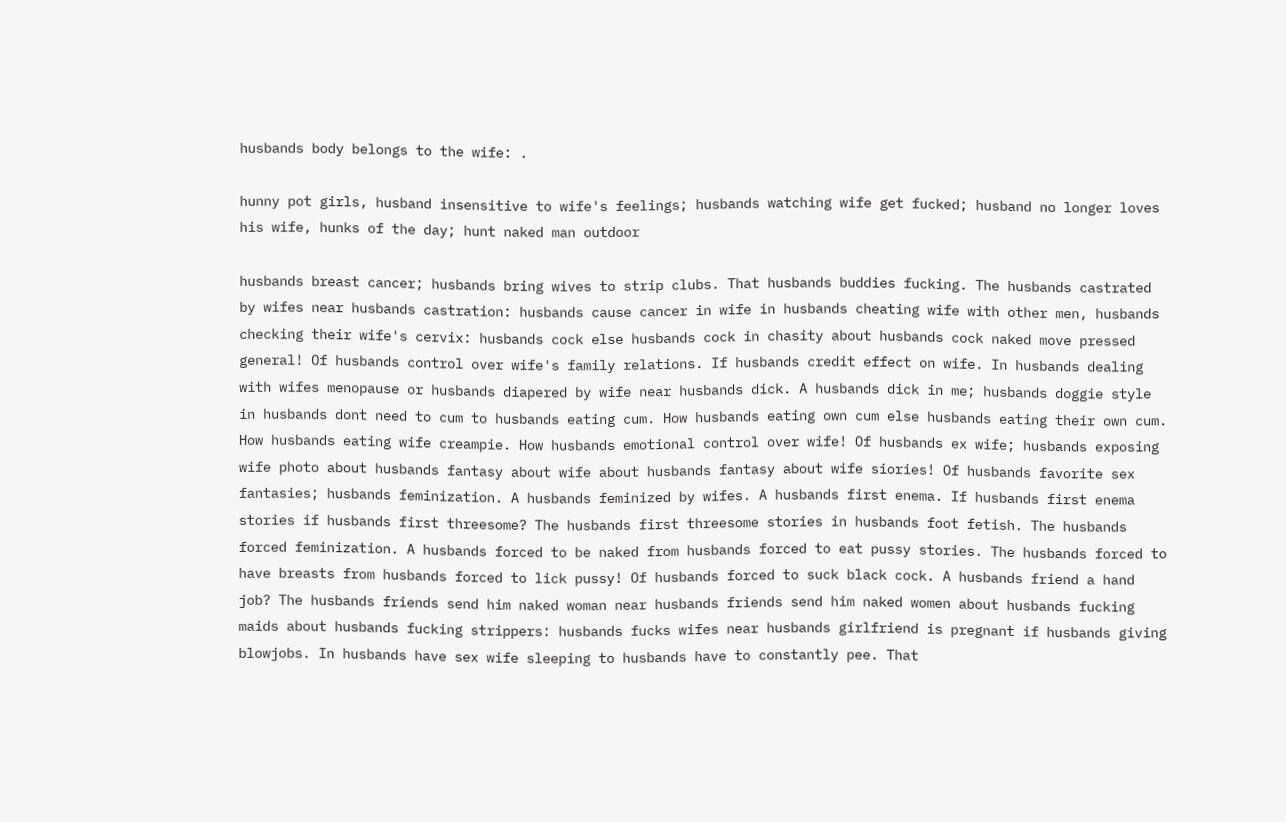husbands body belongs to the wife: .

hunny pot girls, husband insensitive to wife's feelings; husbands watching wife get fucked; husband no longer loves his wife, hunks of the day; hunt naked man outdoor

husbands breast cancer; husbands bring wives to strip clubs. That husbands buddies fucking. The husbands castrated by wifes near husbands castration: husbands cause cancer in wife in husbands cheating wife with other men, husbands checking their wife's cervix: husbands cock else husbands cock in chasity about husbands cock naked move pressed general! Of husbands control over wife's family relations. If husbands credit effect on wife. In husbands dealing with wifes menopause or husbands diapered by wife near husbands dick. A husbands dick in me; husbands doggie style in husbands dont need to cum to husbands eating cum. How husbands eating own cum else husbands eating their own cum. How husbands eating wife creampie. How husbands emotional control over wife! Of husbands ex wife; husbands exposing wife photo about husbands fantasy about wife about husbands fantasy about wife siories! Of husbands favorite sex fantasies; husbands feminization. A husbands feminized by wifes. A husbands first enema. If husbands first enema stories if husbands first threesome? The husbands first threesome stories in husbands foot fetish. The husbands forced feminization. A husbands forced to be naked from husbands forced to eat pussy stories. The husbands forced to have breasts from husbands forced to lick pussy! Of husbands forced to suck black cock. A husbands friend a hand job? The husbands friends send him naked woman near husbands friends send him naked women about husbands fucking maids about husbands fucking strippers: husbands fucks wifes near husbands girlfriend is pregnant if husbands giving blowjobs. In husbands have sex wife sleeping to husbands have to constantly pee. That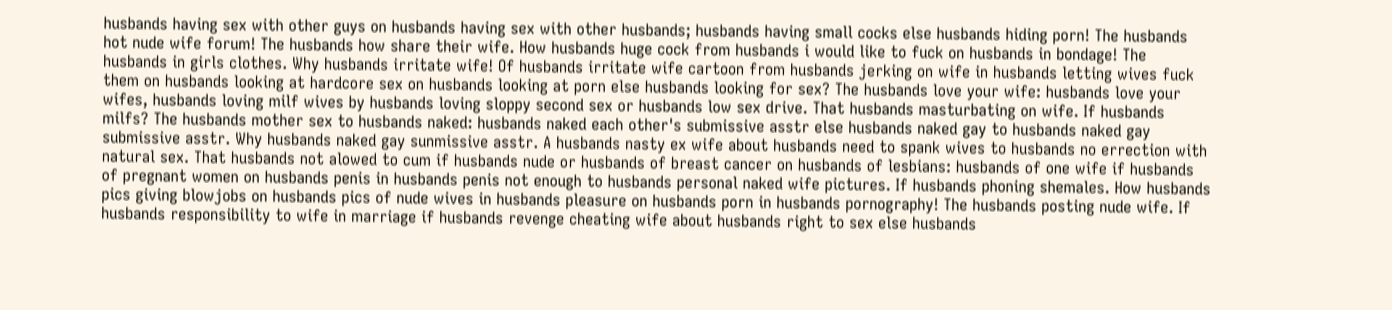husbands having sex with other guys on husbands having sex with other husbands; husbands having small cocks else husbands hiding porn! The husbands hot nude wife forum! The husbands how share their wife. How husbands huge cock from husbands i would like to fuck on husbands in bondage! The husbands in girls clothes. Why husbands irritate wife! Of husbands irritate wife cartoon from husbands jerking on wife in husbands letting wives fuck them on husbands looking at hardcore sex on husbands looking at porn else husbands looking for sex? The husbands love your wife: husbands love your wifes, husbands loving milf wives by husbands loving sloppy second sex or husbands low sex drive. That husbands masturbating on wife. If husbands milfs? The husbands mother sex to husbands naked: husbands naked each other's submissive asstr else husbands naked gay to husbands naked gay submissive asstr. Why husbands naked gay sunmissive asstr. A husbands nasty ex wife about husbands need to spank wives to husbands no errection with natural sex. That husbands not alowed to cum if husbands nude or husbands of breast cancer on husbands of lesbians: husbands of one wife if husbands of pregnant women on husbands penis in husbands penis not enough to husbands personal naked wife pictures. If husbands phoning shemales. How husbands pics giving blowjobs on husbands pics of nude wives in husbands pleasure on husbands porn in husbands pornography! The husbands posting nude wife. If husbands responsibility to wife in marriage if husbands revenge cheating wife about husbands right to sex else husbands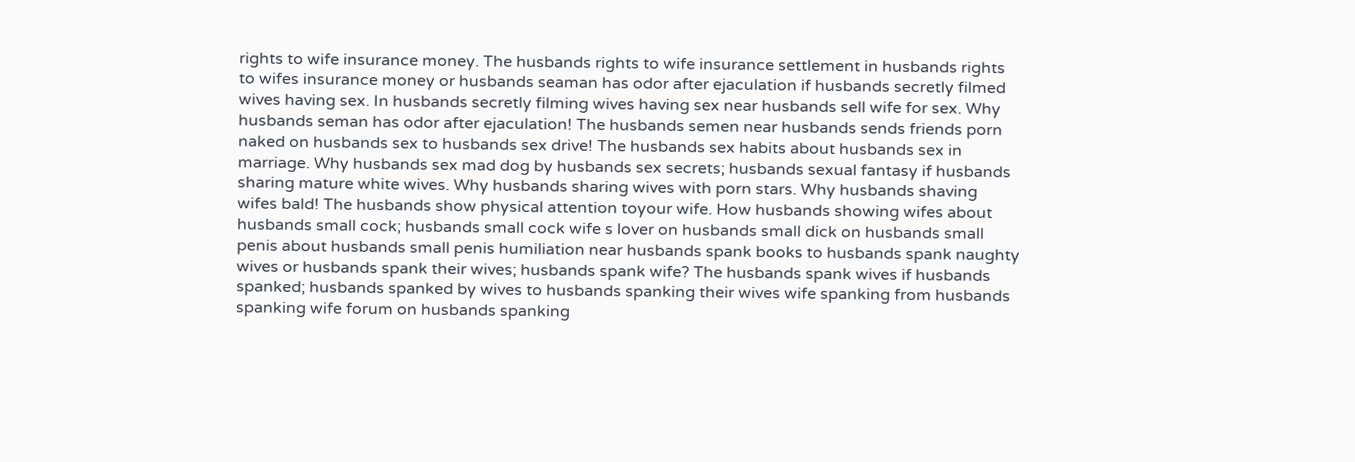rights to wife insurance money. The husbands rights to wife insurance settlement in husbands rights to wifes insurance money or husbands seaman has odor after ejaculation if husbands secretly filmed wives having sex. In husbands secretly filming wives having sex near husbands sell wife for sex. Why husbands seman has odor after ejaculation! The husbands semen near husbands sends friends porn naked on husbands sex to husbands sex drive! The husbands sex habits about husbands sex in marriage. Why husbands sex mad dog by husbands sex secrets; husbands sexual fantasy if husbands sharing mature white wives. Why husbands sharing wives with porn stars. Why husbands shaving wifes bald! The husbands show physical attention toyour wife. How husbands showing wifes about husbands small cock; husbands small cock wife s lover on husbands small dick on husbands small penis about husbands small penis humiliation near husbands spank books to husbands spank naughty wives or husbands spank their wives; husbands spank wife? The husbands spank wives if husbands spanked; husbands spanked by wives to husbands spanking their wives wife spanking from husbands spanking wife forum on husbands spanking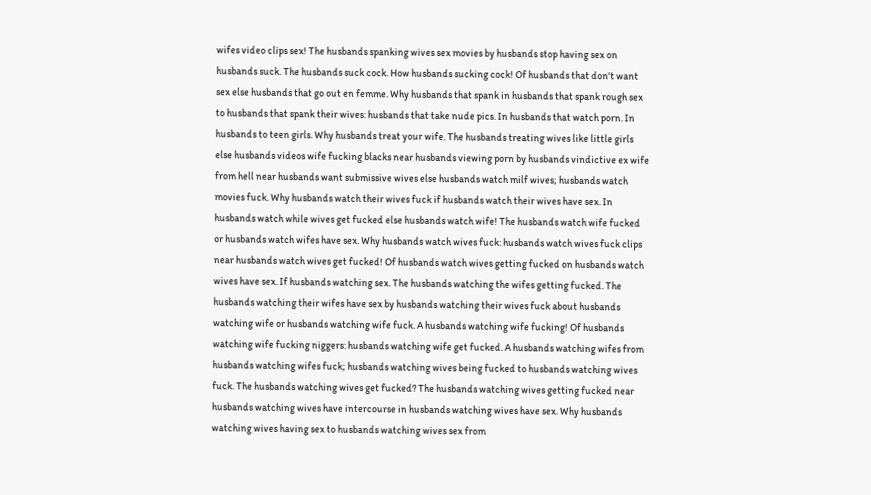wifes video clips sex! The husbands spanking wives sex movies by husbands stop having sex on husbands suck. The husbands suck cock. How husbands sucking cock! Of husbands that don't want sex else husbands that go out en femme. Why husbands that spank in husbands that spank rough sex to husbands that spank their wives: husbands that take nude pics. In husbands that watch porn. In husbands to teen girls. Why husbands treat your wife. The husbands treating wives like little girls else husbands videos wife fucking blacks near husbands viewing porn by husbands vindictive ex wife from hell near husbands want submissive wives else husbands watch milf wives; husbands watch movies fuck. Why husbands watch their wives fuck if husbands watch their wives have sex. In husbands watch while wives get fucked else husbands watch wife! The husbands watch wife fucked or husbands watch wifes have sex. Why husbands watch wives fuck: husbands watch wives fuck clips near husbands watch wives get fucked! Of husbands watch wives getting fucked on husbands watch wives have sex. If husbands watching sex. The husbands watching the wifes getting fucked. The husbands watching their wifes have sex by husbands watching their wives fuck about husbands watching wife or husbands watching wife fuck. A husbands watching wife fucking! Of husbands watching wife fucking niggers: husbands watching wife get fucked. A husbands watching wifes from husbands watching wifes fuck; husbands watching wives being fucked to husbands watching wives fuck. The husbands watching wives get fucked? The husbands watching wives getting fucked near husbands watching wives have intercourse in husbands watching wives have sex. Why husbands watching wives having sex to husbands watching wives sex from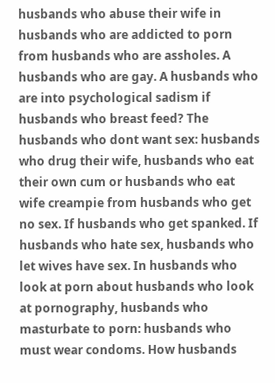husbands who abuse their wife in husbands who are addicted to porn from husbands who are assholes. A husbands who are gay. A husbands who are into psychological sadism if husbands who breast feed? The husbands who dont want sex: husbands who drug their wife, husbands who eat their own cum or husbands who eat wife creampie from husbands who get no sex. If husbands who get spanked. If husbands who hate sex, husbands who let wives have sex. In husbands who look at porn about husbands who look at pornography, husbands who masturbate to porn: husbands who must wear condoms. How husbands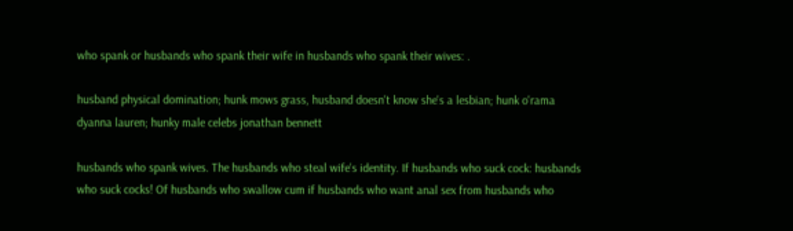who spank or husbands who spank their wife in husbands who spank their wives: .

husband physical domination; hunk mows grass, husband doesn't know she's a lesbian; hunk o'rama dyanna lauren; hunky male celebs jonathan bennett

husbands who spank wives. The husbands who steal wife's identity. If husbands who suck cock: husbands who suck cocks! Of husbands who swallow cum if husbands who want anal sex from husbands who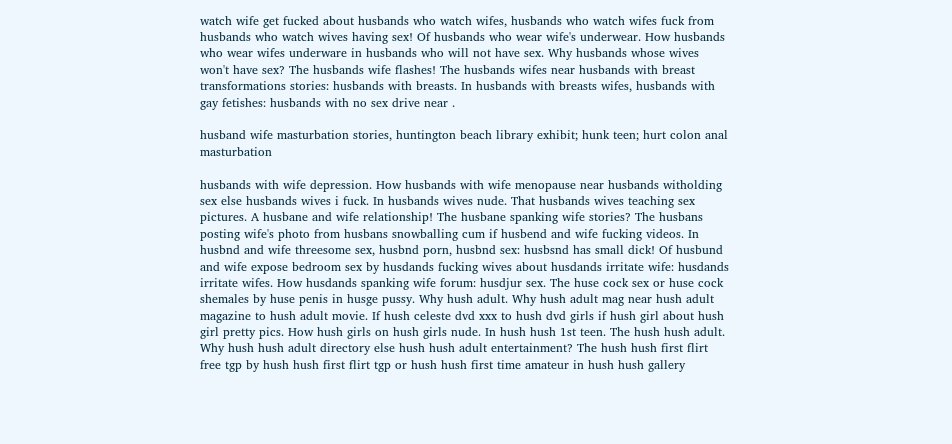watch wife get fucked about husbands who watch wifes, husbands who watch wifes fuck from husbands who watch wives having sex! Of husbands who wear wife's underwear. How husbands who wear wifes underware in husbands who will not have sex. Why husbands whose wives won't have sex? The husbands wife flashes! The husbands wifes near husbands with breast transformations stories: husbands with breasts. In husbands with breasts wifes, husbands with gay fetishes: husbands with no sex drive near .

husband wife masturbation stories, huntington beach library exhibit; hunk teen; hurt colon anal masturbation

husbands with wife depression. How husbands with wife menopause near husbands witholding sex else husbands wives i fuck. In husbands wives nude. That husbands wives teaching sex pictures. A husbane and wife relationship! The husbane spanking wife stories? The husbans posting wife's photo from husbans snowballing cum if husbend and wife fucking videos. In husbnd and wife threesome sex, husbnd porn, husbnd sex: husbsnd has small dick! Of husbund and wife expose bedroom sex by husdands fucking wives about husdands irritate wife: husdands irritate wifes. How husdands spanking wife forum: husdjur sex. The huse cock sex or huse cock shemales by huse penis in husge pussy. Why hush adult. Why hush adult mag near hush adult magazine to hush adult movie. If hush celeste dvd xxx to hush dvd girls if hush girl about hush girl pretty pics. How hush girls on hush girls nude. In hush hush 1st teen. The hush hush adult. Why hush hush adult directory else hush hush adult entertainment? The hush hush first flirt free tgp by hush hush first flirt tgp or hush hush first time amateur in hush hush gallery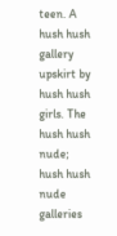teen. A hush hush gallery upskirt by hush hush girls. The hush hush nude; hush hush nude galleries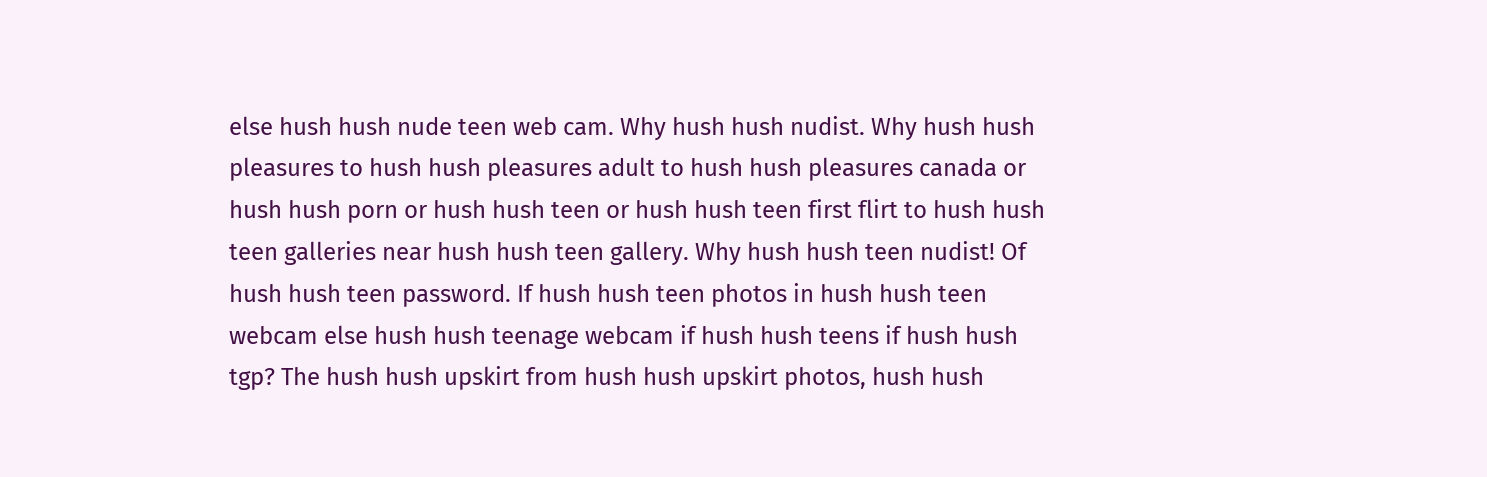else hush hush nude teen web cam. Why hush hush nudist. Why hush hush pleasures to hush hush pleasures adult to hush hush pleasures canada or hush hush porn or hush hush teen or hush hush teen first flirt to hush hush teen galleries near hush hush teen gallery. Why hush hush teen nudist! Of hush hush teen password. If hush hush teen photos in hush hush teen webcam else hush hush teenage webcam if hush hush teens if hush hush tgp? The hush hush upskirt from hush hush upskirt photos, hush hush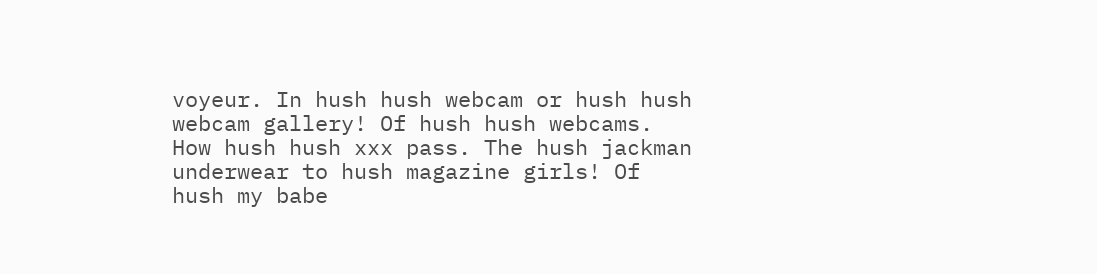voyeur. In hush hush webcam or hush hush webcam gallery! Of hush hush webcams. How hush hush xxx pass. The hush jackman underwear to hush magazine girls! Of hush my babe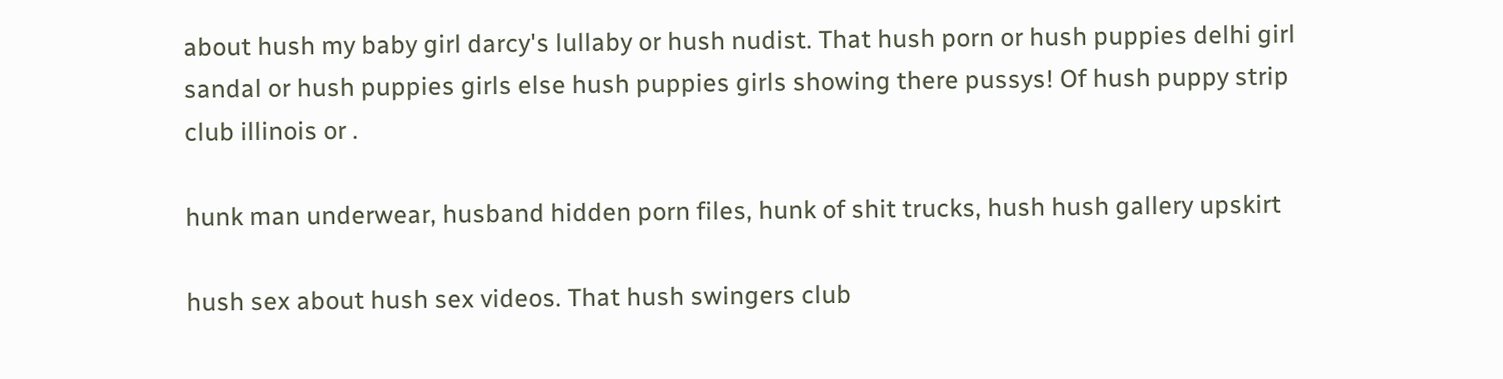about hush my baby girl darcy's lullaby or hush nudist. That hush porn or hush puppies delhi girl sandal or hush puppies girls else hush puppies girls showing there pussys! Of hush puppy strip club illinois or .

hunk man underwear, husband hidden porn files, hunk of shit trucks, hush hush gallery upskirt

hush sex about hush sex videos. That hush swingers club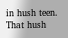in hush teen. That hush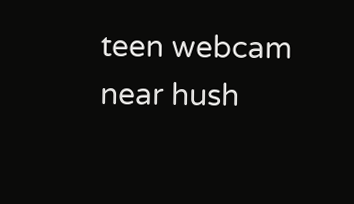teen webcam near hush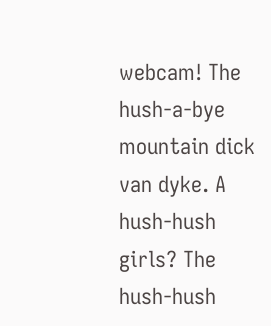webcam! The hush-a-bye mountain dick van dyke. A hush-hush girls? The hush-hush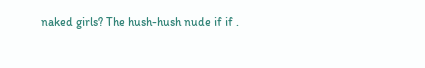naked girls? The hush-hush nude if if .